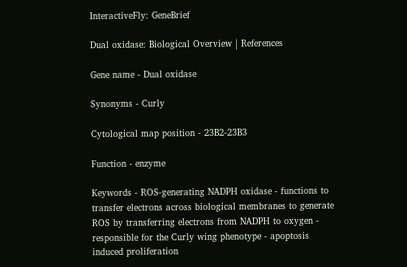InteractiveFly: GeneBrief

Dual oxidase: Biological Overview | References

Gene name - Dual oxidase

Synonyms - Curly

Cytological map position - 23B2-23B3

Function - enzyme

Keywords - ROS-generating NADPH oxidase - functions to transfer electrons across biological membranes to generate ROS by transferring electrons from NADPH to oxygen - responsible for the Curly wing phenotype - apoptosis induced proliferation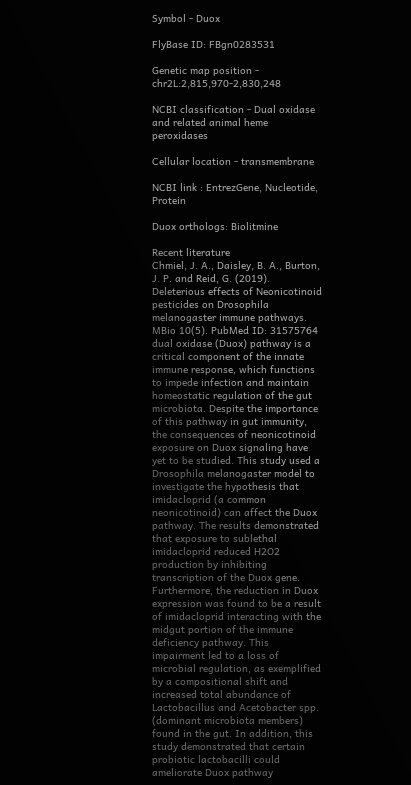Symbol - Duox

FlyBase ID: FBgn0283531

Genetic map position - chr2L:2,815,970-2,830,248

NCBI classification - Dual oxidase and related animal heme peroxidases

Cellular location - transmembrane

NCBI link : EntrezGene, Nucleotide, Protein

Duox orthologs: Biolitmine

Recent literature
Chmiel, J. A., Daisley, B. A., Burton, J. P. and Reid, G. (2019). Deleterious effects of Neonicotinoid pesticides on Drosophila melanogaster immune pathways. MBio 10(5). PubMed ID: 31575764
dual oxidase (Duox) pathway is a critical component of the innate immune response, which functions to impede infection and maintain homeostatic regulation of the gut microbiota. Despite the importance of this pathway in gut immunity, the consequences of neonicotinoid exposure on Duox signaling have yet to be studied. This study used a Drosophila melanogaster model to investigate the hypothesis that imidacloprid (a common neonicotinoid) can affect the Duox pathway. The results demonstrated that exposure to sublethal imidacloprid reduced H2O2 production by inhibiting transcription of the Duox gene. Furthermore, the reduction in Duox expression was found to be a result of imidacloprid interacting with the midgut portion of the immune deficiency pathway. This impairment led to a loss of microbial regulation, as exemplified by a compositional shift and increased total abundance of Lactobacillus and Acetobacter spp. (dominant microbiota members) found in the gut. In addition, this study demonstrated that certain probiotic lactobacilli could ameliorate Duox pathway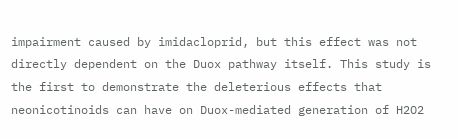impairment caused by imidacloprid, but this effect was not directly dependent on the Duox pathway itself. This study is the first to demonstrate the deleterious effects that neonicotinoids can have on Duox-mediated generation of H2O2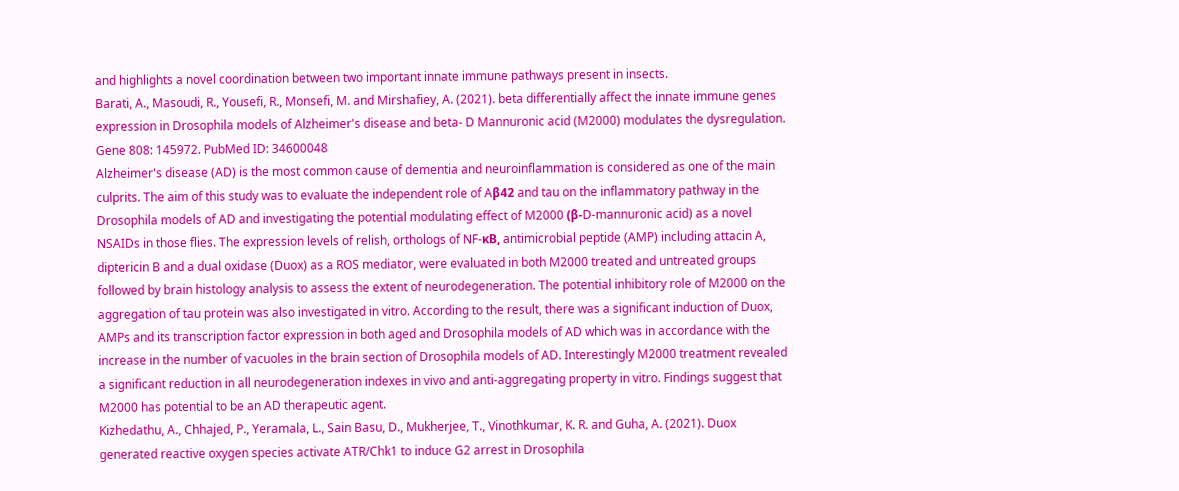and highlights a novel coordination between two important innate immune pathways present in insects.
Barati, A., Masoudi, R., Yousefi, R., Monsefi, M. and Mirshafiey, A. (2021). beta differentially affect the innate immune genes expression in Drosophila models of Alzheimer's disease and beta- D Mannuronic acid (M2000) modulates the dysregulation. Gene 808: 145972. PubMed ID: 34600048
Alzheimer's disease (AD) is the most common cause of dementia and neuroinflammation is considered as one of the main culprits. The aim of this study was to evaluate the independent role of Aβ42 and tau on the inflammatory pathway in the Drosophila models of AD and investigating the potential modulating effect of M2000 (β-D-mannuronic acid) as a novel NSAIDs in those flies. The expression levels of relish, orthologs of NF-κB, antimicrobial peptide (AMP) including attacin A, diptericin B and a dual oxidase (Duox) as a ROS mediator, were evaluated in both M2000 treated and untreated groups followed by brain histology analysis to assess the extent of neurodegeneration. The potential inhibitory role of M2000 on the aggregation of tau protein was also investigated in vitro. According to the result, there was a significant induction of Duox, AMPs and its transcription factor expression in both aged and Drosophila models of AD which was in accordance with the increase in the number of vacuoles in the brain section of Drosophila models of AD. Interestingly M2000 treatment revealed a significant reduction in all neurodegeneration indexes in vivo and anti-aggregating property in vitro. Findings suggest that M2000 has potential to be an AD therapeutic agent.
Kizhedathu, A., Chhajed, P., Yeramala, L., Sain Basu, D., Mukherjee, T., Vinothkumar, K. R. and Guha, A. (2021). Duox generated reactive oxygen species activate ATR/Chk1 to induce G2 arrest in Drosophila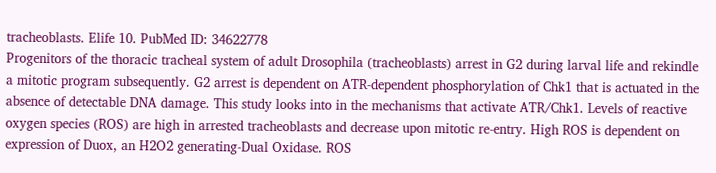tracheoblasts. Elife 10. PubMed ID: 34622778
Progenitors of the thoracic tracheal system of adult Drosophila (tracheoblasts) arrest in G2 during larval life and rekindle a mitotic program subsequently. G2 arrest is dependent on ATR-dependent phosphorylation of Chk1 that is actuated in the absence of detectable DNA damage. This study looks into in the mechanisms that activate ATR/Chk1. Levels of reactive oxygen species (ROS) are high in arrested tracheoblasts and decrease upon mitotic re-entry. High ROS is dependent on expression of Duox, an H2O2 generating-Dual Oxidase. ROS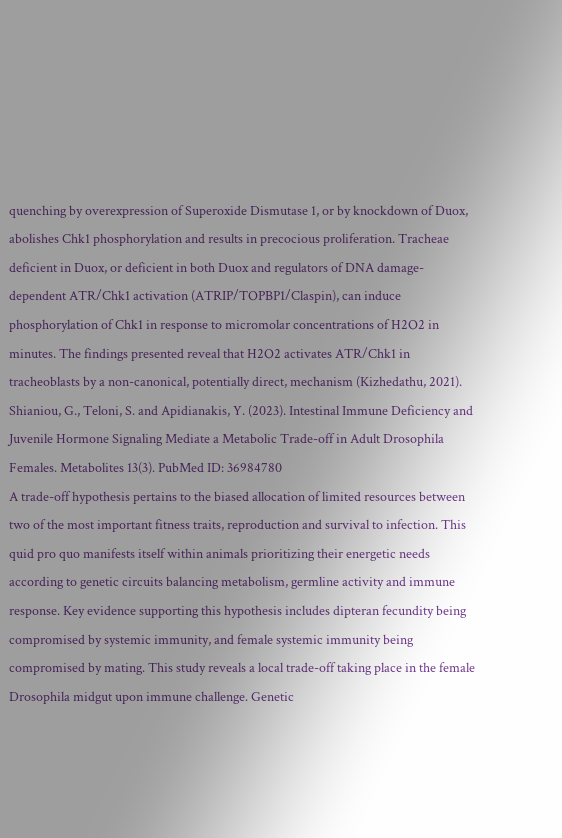quenching by overexpression of Superoxide Dismutase 1, or by knockdown of Duox, abolishes Chk1 phosphorylation and results in precocious proliferation. Tracheae deficient in Duox, or deficient in both Duox and regulators of DNA damage-dependent ATR/Chk1 activation (ATRIP/TOPBP1/Claspin), can induce phosphorylation of Chk1 in response to micromolar concentrations of H2O2 in minutes. The findings presented reveal that H2O2 activates ATR/Chk1 in tracheoblasts by a non-canonical, potentially direct, mechanism (Kizhedathu, 2021).
Shianiou, G., Teloni, S. and Apidianakis, Y. (2023). Intestinal Immune Deficiency and Juvenile Hormone Signaling Mediate a Metabolic Trade-off in Adult Drosophila Females. Metabolites 13(3). PubMed ID: 36984780
A trade-off hypothesis pertains to the biased allocation of limited resources between two of the most important fitness traits, reproduction and survival to infection. This quid pro quo manifests itself within animals prioritizing their energetic needs according to genetic circuits balancing metabolism, germline activity and immune response. Key evidence supporting this hypothesis includes dipteran fecundity being compromised by systemic immunity, and female systemic immunity being compromised by mating. This study reveals a local trade-off taking place in the female Drosophila midgut upon immune challenge. Genetic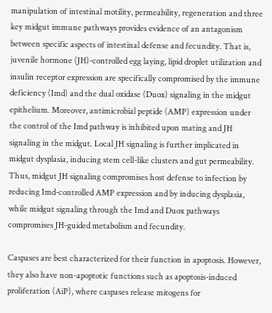manipulation of intestinal motility, permeability, regeneration and three key midgut immune pathways provides evidence of an antagonism between specific aspects of intestinal defense and fecundity. That is, juvenile hormone (JH)-controlled egg laying, lipid droplet utilization and insulin receptor expression are specifically compromised by the immune deficiency (Imd) and the dual oxidase (Duox) signaling in the midgut epithelium. Moreover, antimicrobial peptide (AMP) expression under the control of the Imd pathway is inhibited upon mating and JH signaling in the midgut. Local JH signaling is further implicated in midgut dysplasia, inducing stem cell-like clusters and gut permeability. Thus, midgut JH signaling compromises host defense to infection by reducing Imd-controlled AMP expression and by inducing dysplasia, while midgut signaling through the Imd and Duox pathways compromises JH-guided metabolism and fecundity.

Caspases are best characterized for their function in apoptosis. However, they also have non-apoptotic functions such as apoptosis-induced proliferation (AiP), where caspases release mitogens for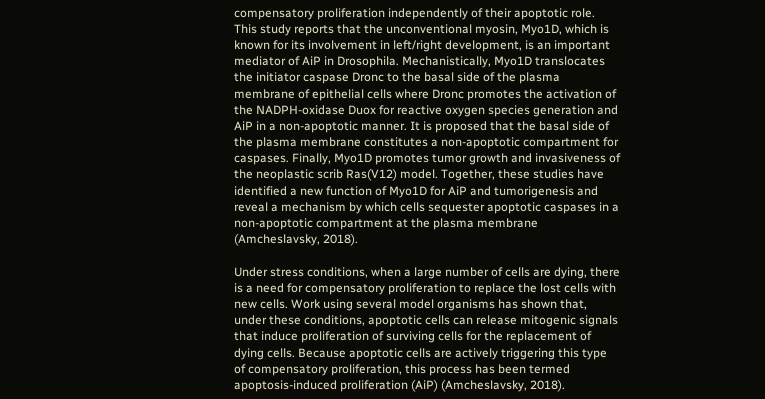compensatory proliferation independently of their apoptotic role. This study reports that the unconventional myosin, Myo1D, which is known for its involvement in left/right development, is an important mediator of AiP in Drosophila. Mechanistically, Myo1D translocates the initiator caspase Dronc to the basal side of the plasma membrane of epithelial cells where Dronc promotes the activation of the NADPH-oxidase Duox for reactive oxygen species generation and AiP in a non-apoptotic manner. It is proposed that the basal side of the plasma membrane constitutes a non-apoptotic compartment for caspases. Finally, Myo1D promotes tumor growth and invasiveness of the neoplastic scrib Ras(V12) model. Together, these studies have identified a new function of Myo1D for AiP and tumorigenesis and reveal a mechanism by which cells sequester apoptotic caspases in a non-apoptotic compartment at the plasma membrane (Amcheslavsky, 2018).

Under stress conditions, when a large number of cells are dying, there is a need for compensatory proliferation to replace the lost cells with new cells. Work using several model organisms has shown that, under these conditions, apoptotic cells can release mitogenic signals that induce proliferation of surviving cells for the replacement of dying cells. Because apoptotic cells are actively triggering this type of compensatory proliferation, this process has been termed apoptosis-induced proliferation (AiP) (Amcheslavsky, 2018).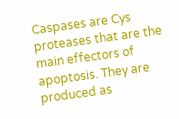Caspases are Cys proteases that are the main effectors of apoptosis. They are produced as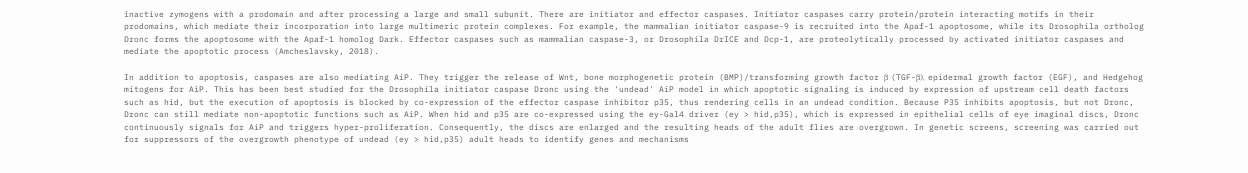inactive zymogens with a prodomain and after processing a large and small subunit. There are initiator and effector caspases. Initiator caspases carry protein/protein interacting motifs in their prodomains, which mediate their incorporation into large multimeric protein complexes. For example, the mammalian initiator caspase-9 is recruited into the Apaf-1 apoptosome, while its Drosophila ortholog Dronc forms the apoptosome with the Apaf-1 homolog Dark. Effector caspases such as mammalian caspase-3, or Drosophila DrICE and Dcp-1, are proteolytically processed by activated initiator caspases and mediate the apoptotic process (Amcheslavsky, 2018).

In addition to apoptosis, caspases are also mediating AiP. They trigger the release of Wnt, bone morphogenetic protein (BMP)/transforming growth factor β (TGF-β), epidermal growth factor (EGF), and Hedgehog mitogens for AiP. This has been best studied for the Drosophila initiator caspase Dronc using the 'undead' AiP model in which apoptotic signaling is induced by expression of upstream cell death factors such as hid, but the execution of apoptosis is blocked by co-expression of the effector caspase inhibitor p35, thus rendering cells in an undead condition. Because P35 inhibits apoptosis, but not Dronc, Dronc can still mediate non-apoptotic functions such as AiP. When hid and p35 are co-expressed using the ey-Gal4 driver (ey > hid,p35), which is expressed in epithelial cells of eye imaginal discs, Dronc continuously signals for AiP and triggers hyper-proliferation. Consequently, the discs are enlarged and the resulting heads of the adult flies are overgrown. In genetic screens, screening was carried out for suppressors of the overgrowth phenotype of undead (ey > hid,p35) adult heads to identify genes and mechanisms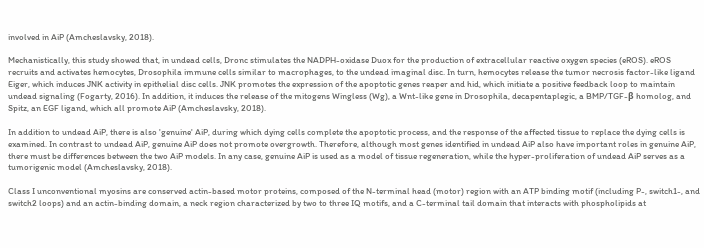involved in AiP (Amcheslavsky, 2018).

Mechanistically, this study showed that, in undead cells, Dronc stimulates the NADPH-oxidase Duox for the production of extracellular reactive oxygen species (eROS). eROS recruits and activates hemocytes, Drosophila immune cells similar to macrophages, to the undead imaginal disc. In turn, hemocytes release the tumor necrosis factor-like ligand Eiger, which induces JNK activity in epithelial disc cells. JNK promotes the expression of the apoptotic genes reaper and hid, which initiate a positive feedback loop to maintain undead signaling (Fogarty, 2016). In addition, it induces the release of the mitogens Wingless (Wg), a Wnt-like gene in Drosophila, decapentaplegic, a BMP/TGF-β homolog, and Spitz, an EGF ligand, which all promote AiP (Amcheslavsky, 2018).

In addition to undead AiP, there is also 'genuine' AiP, during which dying cells complete the apoptotic process, and the response of the affected tissue to replace the dying cells is examined. In contrast to undead AiP, genuine AiP does not promote overgrowth. Therefore, although most genes identified in undead AiP also have important roles in genuine AiP, there must be differences between the two AiP models. In any case, genuine AiP is used as a model of tissue regeneration, while the hyper-proliferation of undead AiP serves as a tumorigenic model (Amcheslavsky, 2018).

Class I unconventional myosins are conserved actin-based motor proteins, composed of the N-terminal head (motor) region with an ATP binding motif (including P-, switch1-, and switch2 loops) and an actin-binding domain, a neck region characterized by two to three IQ motifs, and a C-terminal tail domain that interacts with phospholipids at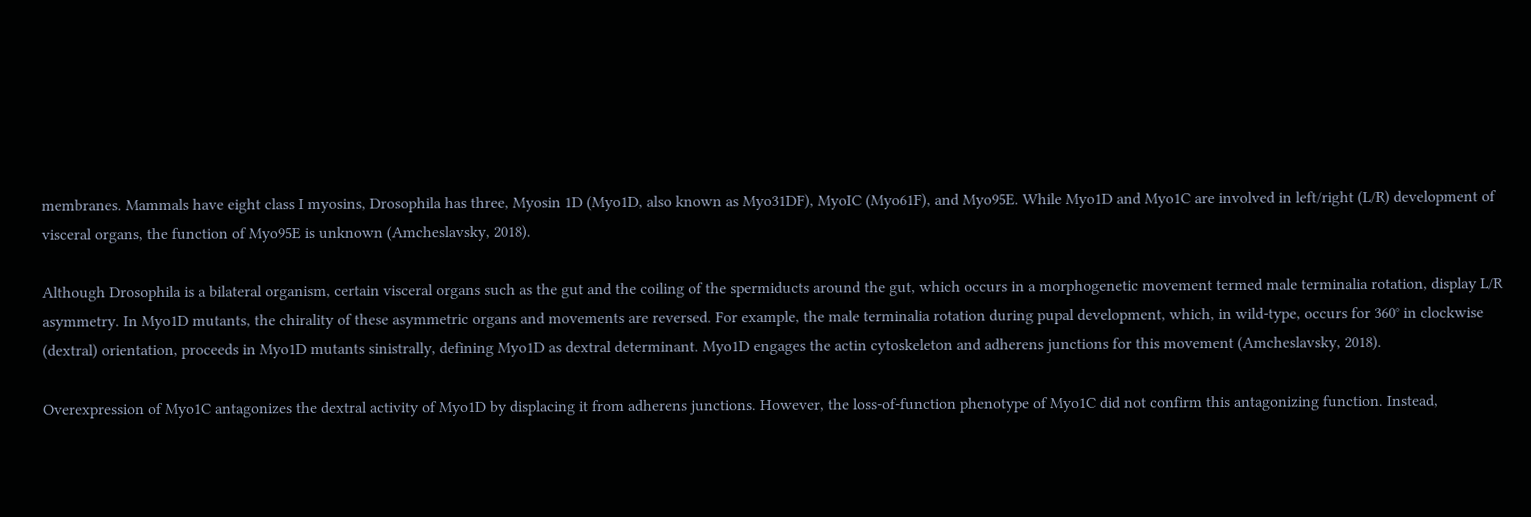membranes. Mammals have eight class I myosins, Drosophila has three, Myosin 1D (Myo1D, also known as Myo31DF), MyoIC (Myo61F), and Myo95E. While Myo1D and Myo1C are involved in left/right (L/R) development of visceral organs, the function of Myo95E is unknown (Amcheslavsky, 2018).

Although Drosophila is a bilateral organism, certain visceral organs such as the gut and the coiling of the spermiducts around the gut, which occurs in a morphogenetic movement termed male terminalia rotation, display L/R asymmetry. In Myo1D mutants, the chirality of these asymmetric organs and movements are reversed. For example, the male terminalia rotation during pupal development, which, in wild-type, occurs for 360° in clockwise (dextral) orientation, proceeds in Myo1D mutants sinistrally, defining Myo1D as dextral determinant. Myo1D engages the actin cytoskeleton and adherens junctions for this movement (Amcheslavsky, 2018).

Overexpression of Myo1C antagonizes the dextral activity of Myo1D by displacing it from adherens junctions. However, the loss-of-function phenotype of Myo1C did not confirm this antagonizing function. Instead,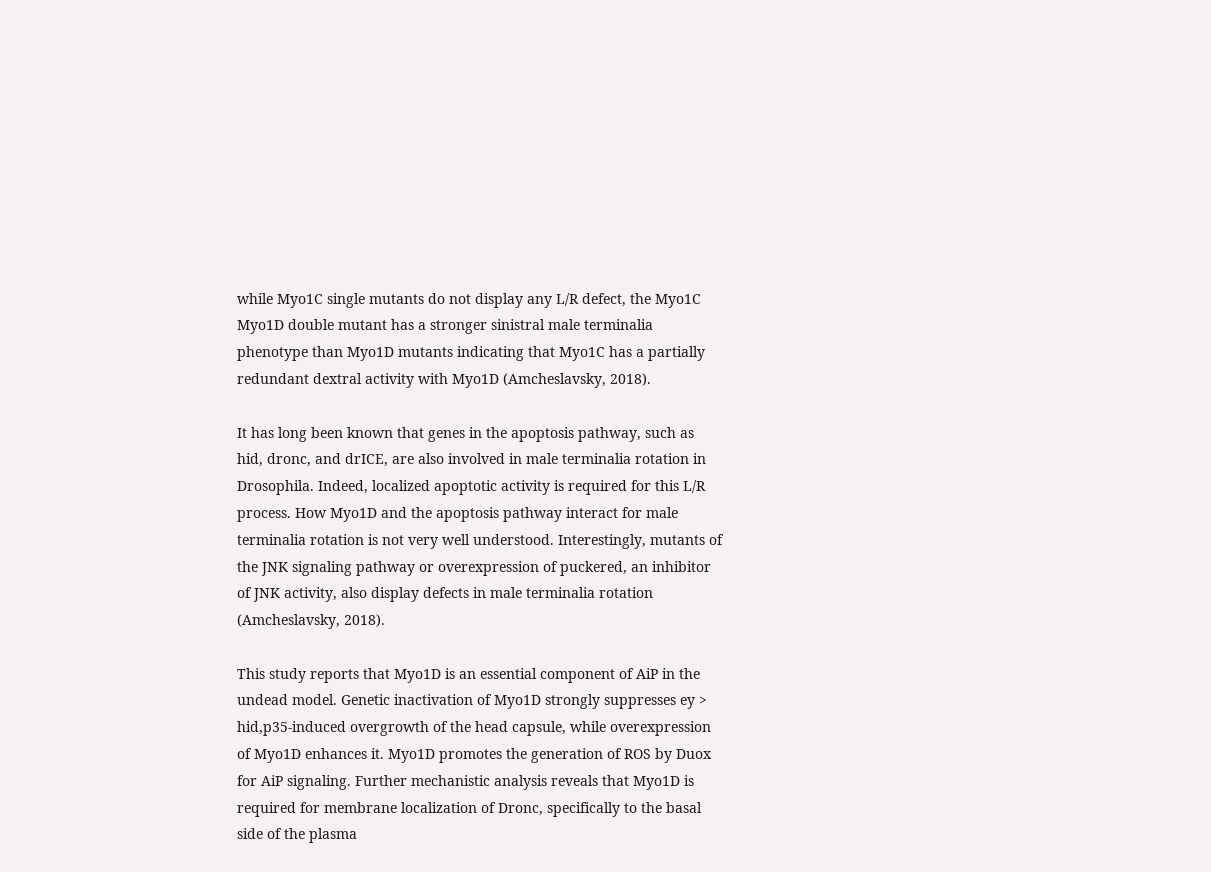while Myo1C single mutants do not display any L/R defect, the Myo1C Myo1D double mutant has a stronger sinistral male terminalia phenotype than Myo1D mutants indicating that Myo1C has a partially redundant dextral activity with Myo1D (Amcheslavsky, 2018).

It has long been known that genes in the apoptosis pathway, such as hid, dronc, and drICE, are also involved in male terminalia rotation in Drosophila. Indeed, localized apoptotic activity is required for this L/R process. How Myo1D and the apoptosis pathway interact for male terminalia rotation is not very well understood. Interestingly, mutants of the JNK signaling pathway or overexpression of puckered, an inhibitor of JNK activity, also display defects in male terminalia rotation (Amcheslavsky, 2018).

This study reports that Myo1D is an essential component of AiP in the undead model. Genetic inactivation of Myo1D strongly suppresses ey > hid,p35-induced overgrowth of the head capsule, while overexpression of Myo1D enhances it. Myo1D promotes the generation of ROS by Duox for AiP signaling. Further mechanistic analysis reveals that Myo1D is required for membrane localization of Dronc, specifically to the basal side of the plasma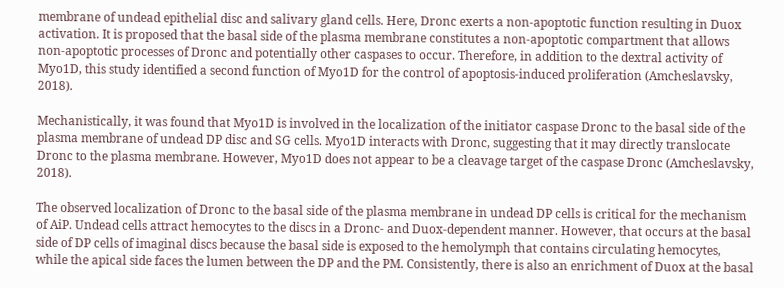membrane of undead epithelial disc and salivary gland cells. Here, Dronc exerts a non-apoptotic function resulting in Duox activation. It is proposed that the basal side of the plasma membrane constitutes a non-apoptotic compartment that allows non-apoptotic processes of Dronc and potentially other caspases to occur. Therefore, in addition to the dextral activity of Myo1D, this study identified a second function of Myo1D for the control of apoptosis-induced proliferation (Amcheslavsky, 2018).

Mechanistically, it was found that Myo1D is involved in the localization of the initiator caspase Dronc to the basal side of the plasma membrane of undead DP disc and SG cells. Myo1D interacts with Dronc, suggesting that it may directly translocate Dronc to the plasma membrane. However, Myo1D does not appear to be a cleavage target of the caspase Dronc (Amcheslavsky, 2018).

The observed localization of Dronc to the basal side of the plasma membrane in undead DP cells is critical for the mechanism of AiP. Undead cells attract hemocytes to the discs in a Dronc- and Duox-dependent manner. However, that occurs at the basal side of DP cells of imaginal discs because the basal side is exposed to the hemolymph that contains circulating hemocytes, while the apical side faces the lumen between the DP and the PM. Consistently, there is also an enrichment of Duox at the basal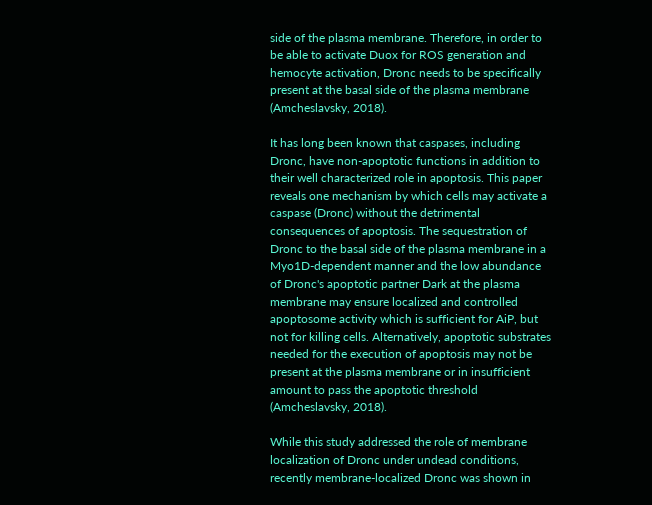side of the plasma membrane. Therefore, in order to be able to activate Duox for ROS generation and hemocyte activation, Dronc needs to be specifically present at the basal side of the plasma membrane (Amcheslavsky, 2018).

It has long been known that caspases, including Dronc, have non-apoptotic functions in addition to their well characterized role in apoptosis. This paper reveals one mechanism by which cells may activate a caspase (Dronc) without the detrimental consequences of apoptosis. The sequestration of Dronc to the basal side of the plasma membrane in a Myo1D-dependent manner and the low abundance of Dronc's apoptotic partner Dark at the plasma membrane may ensure localized and controlled apoptosome activity which is sufficient for AiP, but not for killing cells. Alternatively, apoptotic substrates needed for the execution of apoptosis may not be present at the plasma membrane or in insufficient amount to pass the apoptotic threshold (Amcheslavsky, 2018).

While this study addressed the role of membrane localization of Dronc under undead conditions, recently membrane-localized Dronc was shown in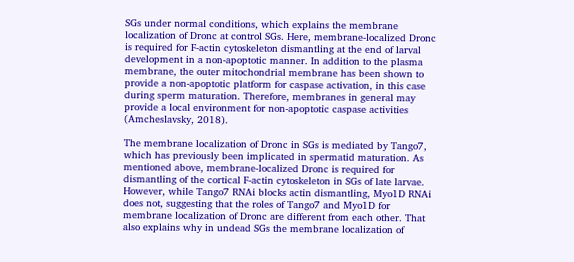SGs under normal conditions, which explains the membrane localization of Dronc at control SGs. Here, membrane-localized Dronc is required for F-actin cytoskeleton dismantling at the end of larval development in a non-apoptotic manner. In addition to the plasma membrane, the outer mitochondrial membrane has been shown to provide a non-apoptotic platform for caspase activation, in this case during sperm maturation. Therefore, membranes in general may provide a local environment for non-apoptotic caspase activities (Amcheslavsky, 2018).

The membrane localization of Dronc in SGs is mediated by Tango7, which has previously been implicated in spermatid maturation. As mentioned above, membrane-localized Dronc is required for dismantling of the cortical F-actin cytoskeleton in SGs of late larvae. However, while Tango7 RNAi blocks actin dismantling, Myo1D RNAi does not, suggesting that the roles of Tango7 and Myo1D for membrane localization of Dronc are different from each other. That also explains why in undead SGs the membrane localization of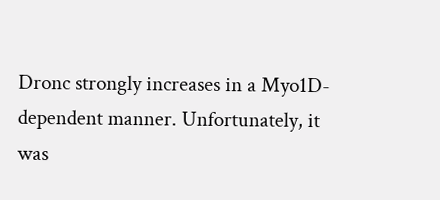Dronc strongly increases in a Myo1D-dependent manner. Unfortunately, it was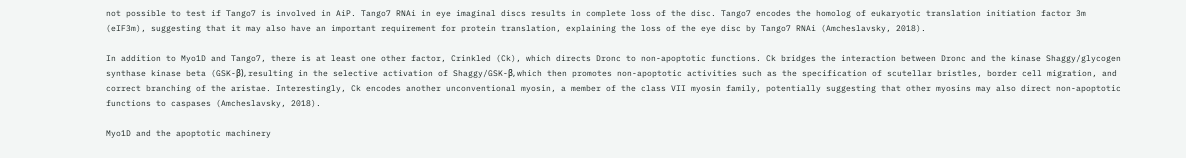not possible to test if Tango7 is involved in AiP. Tango7 RNAi in eye imaginal discs results in complete loss of the disc. Tango7 encodes the homolog of eukaryotic translation initiation factor 3m (eIF3m), suggesting that it may also have an important requirement for protein translation, explaining the loss of the eye disc by Tango7 RNAi (Amcheslavsky, 2018).

In addition to Myo1D and Tango7, there is at least one other factor, Crinkled (Ck), which directs Dronc to non-apoptotic functions. Ck bridges the interaction between Dronc and the kinase Shaggy/glycogen synthase kinase beta (GSK-β), resulting in the selective activation of Shaggy/GSK-β, which then promotes non-apoptotic activities such as the specification of scutellar bristles, border cell migration, and correct branching of the aristae. Interestingly, Ck encodes another unconventional myosin, a member of the class VII myosin family, potentially suggesting that other myosins may also direct non-apoptotic functions to caspases (Amcheslavsky, 2018).

Myo1D and the apoptotic machinery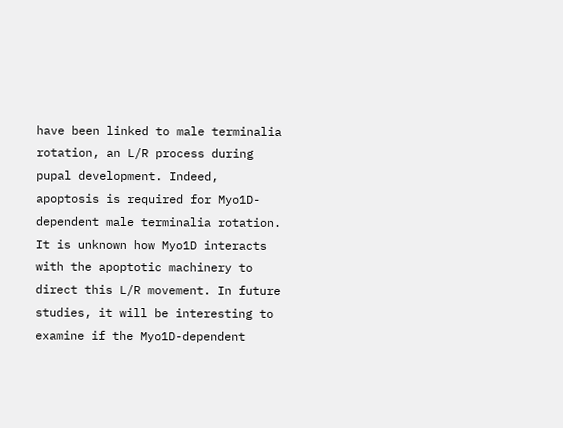have been linked to male terminalia rotation, an L/R process during pupal development. Indeed, apoptosis is required for Myo1D-dependent male terminalia rotation. It is unknown how Myo1D interacts with the apoptotic machinery to direct this L/R movement. In future studies, it will be interesting to examine if the Myo1D-dependent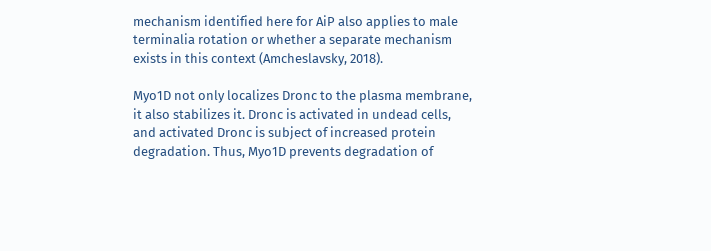mechanism identified here for AiP also applies to male terminalia rotation or whether a separate mechanism exists in this context (Amcheslavsky, 2018).

Myo1D not only localizes Dronc to the plasma membrane, it also stabilizes it. Dronc is activated in undead cells, and activated Dronc is subject of increased protein degradation. Thus, Myo1D prevents degradation of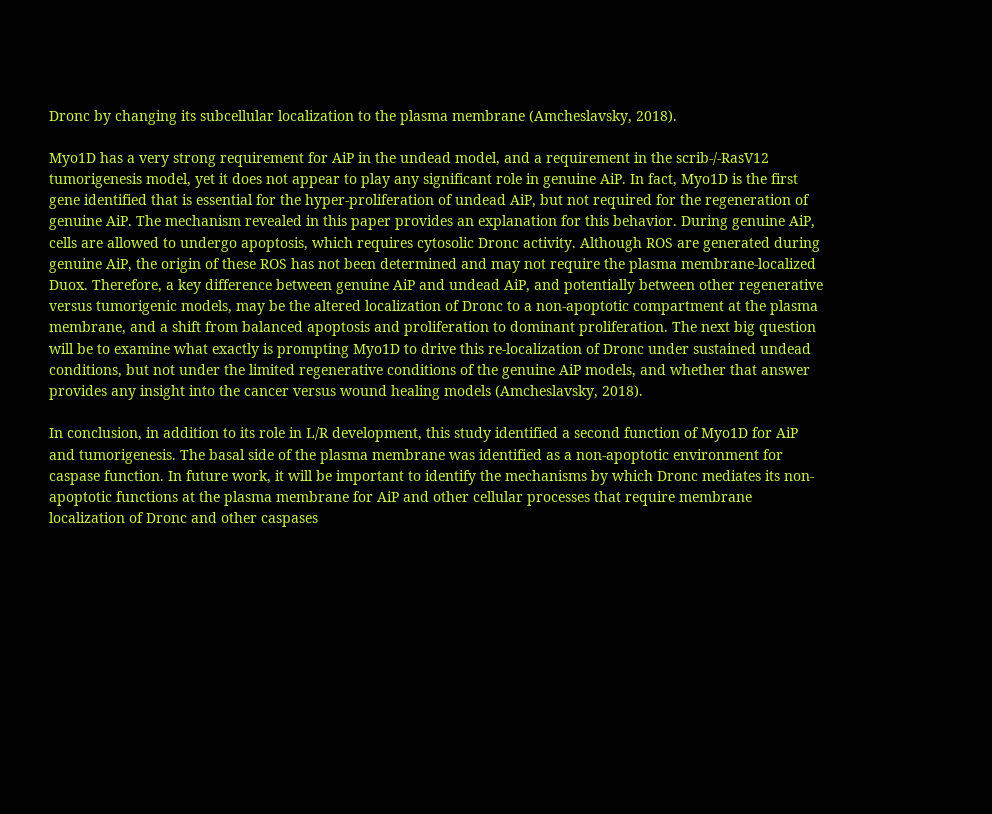Dronc by changing its subcellular localization to the plasma membrane (Amcheslavsky, 2018).

Myo1D has a very strong requirement for AiP in the undead model, and a requirement in the scrib-/-RasV12 tumorigenesis model, yet it does not appear to play any significant role in genuine AiP. In fact, Myo1D is the first gene identified that is essential for the hyper-proliferation of undead AiP, but not required for the regeneration of genuine AiP. The mechanism revealed in this paper provides an explanation for this behavior. During genuine AiP, cells are allowed to undergo apoptosis, which requires cytosolic Dronc activity. Although ROS are generated during genuine AiP, the origin of these ROS has not been determined and may not require the plasma membrane-localized Duox. Therefore, a key difference between genuine AiP and undead AiP, and potentially between other regenerative versus tumorigenic models, may be the altered localization of Dronc to a non-apoptotic compartment at the plasma membrane, and a shift from balanced apoptosis and proliferation to dominant proliferation. The next big question will be to examine what exactly is prompting Myo1D to drive this re-localization of Dronc under sustained undead conditions, but not under the limited regenerative conditions of the genuine AiP models, and whether that answer provides any insight into the cancer versus wound healing models (Amcheslavsky, 2018).

In conclusion, in addition to its role in L/R development, this study identified a second function of Myo1D for AiP and tumorigenesis. The basal side of the plasma membrane was identified as a non-apoptotic environment for caspase function. In future work, it will be important to identify the mechanisms by which Dronc mediates its non-apoptotic functions at the plasma membrane for AiP and other cellular processes that require membrane localization of Dronc and other caspases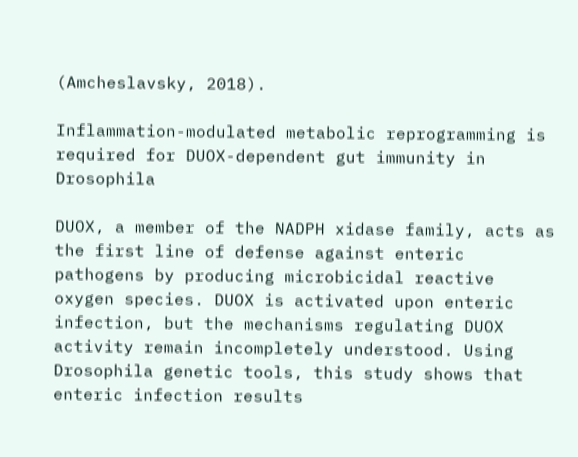(Amcheslavsky, 2018).

Inflammation-modulated metabolic reprogramming is required for DUOX-dependent gut immunity in Drosophila

DUOX, a member of the NADPH xidase family, acts as the first line of defense against enteric pathogens by producing microbicidal reactive oxygen species. DUOX is activated upon enteric infection, but the mechanisms regulating DUOX activity remain incompletely understood. Using Drosophila genetic tools, this study shows that enteric infection results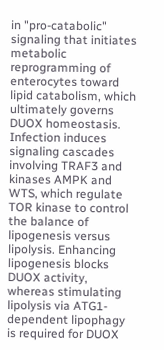in "pro-catabolic" signaling that initiates metabolic reprogramming of enterocytes toward lipid catabolism, which ultimately governs DUOX homeostasis. Infection induces signaling cascades involving TRAF3 and kinases AMPK and WTS, which regulate TOR kinase to control the balance of lipogenesis versus lipolysis. Enhancing lipogenesis blocks DUOX activity, whereas stimulating lipolysis via ATG1-dependent lipophagy is required for DUOX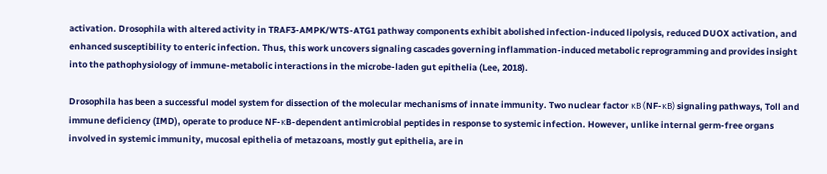activation. Drosophila with altered activity in TRAF3-AMPK/WTS-ATG1 pathway components exhibit abolished infection-induced lipolysis, reduced DUOX activation, and enhanced susceptibility to enteric infection. Thus, this work uncovers signaling cascades governing inflammation-induced metabolic reprogramming and provides insight into the pathophysiology of immune-metabolic interactions in the microbe-laden gut epithelia (Lee, 2018).

Drosophila has been a successful model system for dissection of the molecular mechanisms of innate immunity. Two nuclear factor κB (NF-κB) signaling pathways, Toll and immune deficiency (IMD), operate to produce NF-κB-dependent antimicrobial peptides in response to systemic infection. However, unlike internal germ-free organs involved in systemic immunity, mucosal epithelia of metazoans, mostly gut epithelia, are in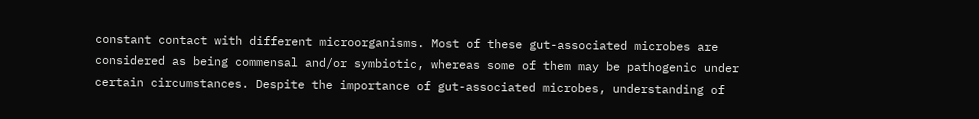constant contact with different microorganisms. Most of these gut-associated microbes are considered as being commensal and/or symbiotic, whereas some of them may be pathogenic under certain circumstances. Despite the importance of gut-associated microbes, understanding of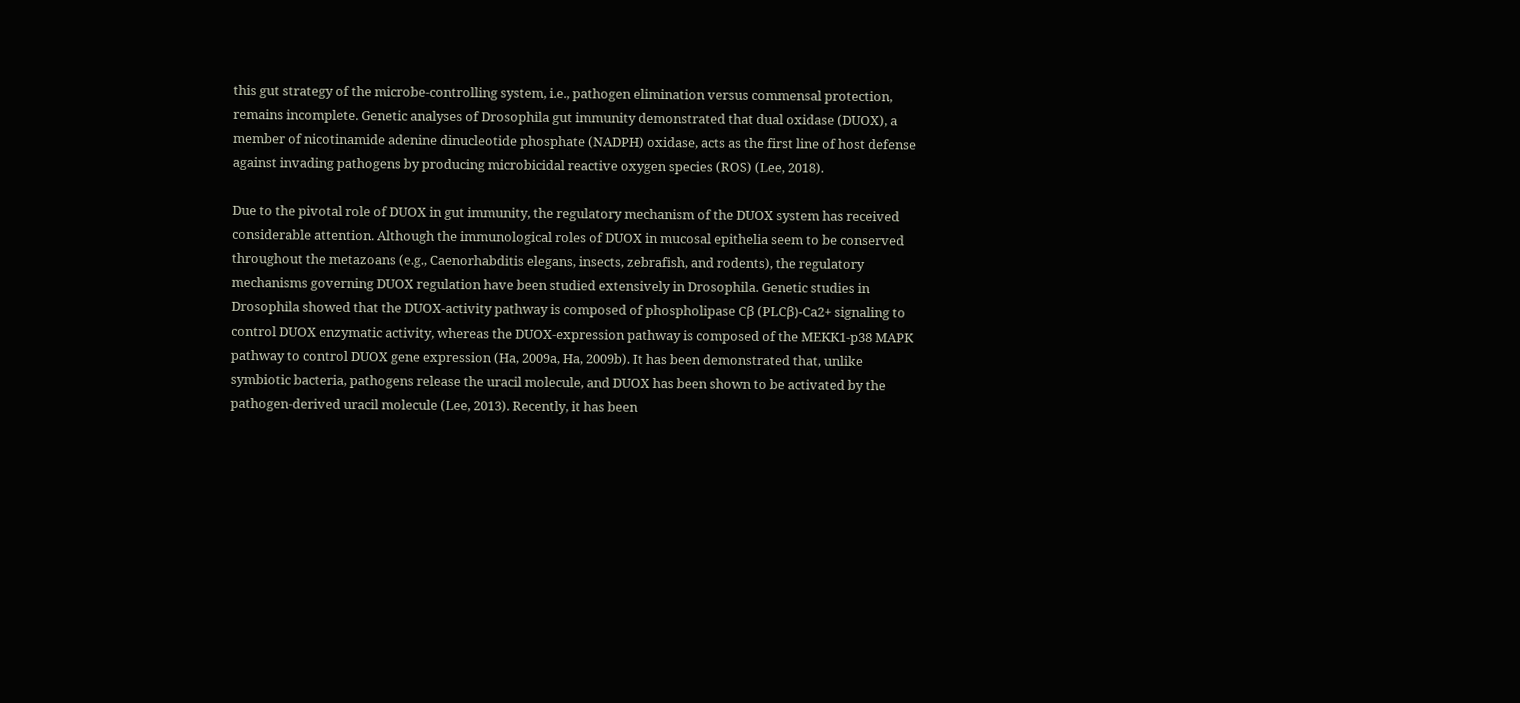this gut strategy of the microbe-controlling system, i.e., pathogen elimination versus commensal protection, remains incomplete. Genetic analyses of Drosophila gut immunity demonstrated that dual oxidase (DUOX), a member of nicotinamide adenine dinucleotide phosphate (NADPH) oxidase, acts as the first line of host defense against invading pathogens by producing microbicidal reactive oxygen species (ROS) (Lee, 2018).

Due to the pivotal role of DUOX in gut immunity, the regulatory mechanism of the DUOX system has received considerable attention. Although the immunological roles of DUOX in mucosal epithelia seem to be conserved throughout the metazoans (e.g., Caenorhabditis elegans, insects, zebrafish, and rodents), the regulatory mechanisms governing DUOX regulation have been studied extensively in Drosophila. Genetic studies in Drosophila showed that the DUOX-activity pathway is composed of phospholipase Cβ (PLCβ)-Ca2+ signaling to control DUOX enzymatic activity, whereas the DUOX-expression pathway is composed of the MEKK1-p38 MAPK pathway to control DUOX gene expression (Ha, 2009a, Ha, 2009b). It has been demonstrated that, unlike symbiotic bacteria, pathogens release the uracil molecule, and DUOX has been shown to be activated by the pathogen-derived uracil molecule (Lee, 2013). Recently, it has been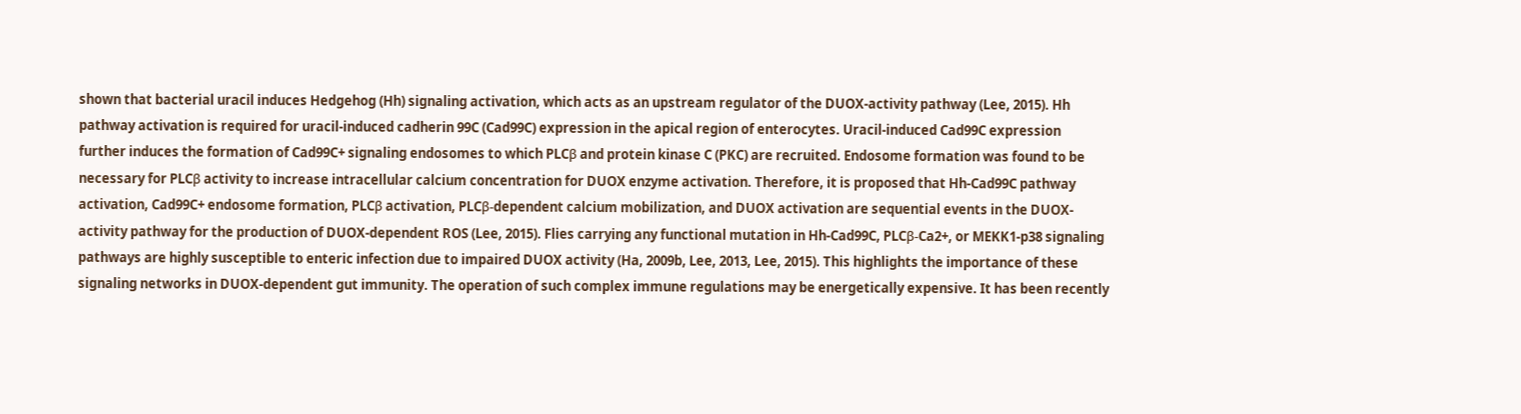shown that bacterial uracil induces Hedgehog (Hh) signaling activation, which acts as an upstream regulator of the DUOX-activity pathway (Lee, 2015). Hh pathway activation is required for uracil-induced cadherin 99C (Cad99C) expression in the apical region of enterocytes. Uracil-induced Cad99C expression further induces the formation of Cad99C+ signaling endosomes to which PLCβ and protein kinase C (PKC) are recruited. Endosome formation was found to be necessary for PLCβ activity to increase intracellular calcium concentration for DUOX enzyme activation. Therefore, it is proposed that Hh-Cad99C pathway activation, Cad99C+ endosome formation, PLCβ activation, PLCβ-dependent calcium mobilization, and DUOX activation are sequential events in the DUOX-activity pathway for the production of DUOX-dependent ROS (Lee, 2015). Flies carrying any functional mutation in Hh-Cad99C, PLCβ-Ca2+, or MEKK1-p38 signaling pathways are highly susceptible to enteric infection due to impaired DUOX activity (Ha, 2009b, Lee, 2013, Lee, 2015). This highlights the importance of these signaling networks in DUOX-dependent gut immunity. The operation of such complex immune regulations may be energetically expensive. It has been recently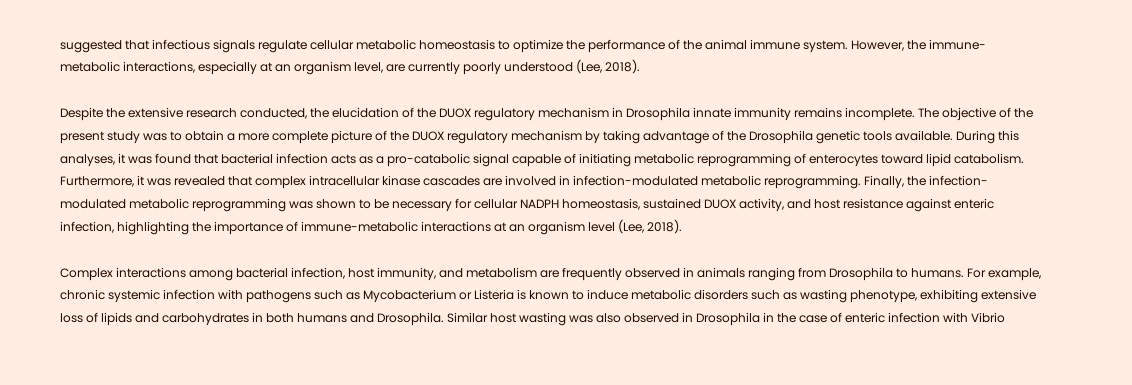suggested that infectious signals regulate cellular metabolic homeostasis to optimize the performance of the animal immune system. However, the immune-metabolic interactions, especially at an organism level, are currently poorly understood (Lee, 2018).

Despite the extensive research conducted, the elucidation of the DUOX regulatory mechanism in Drosophila innate immunity remains incomplete. The objective of the present study was to obtain a more complete picture of the DUOX regulatory mechanism by taking advantage of the Drosophila genetic tools available. During this analyses, it was found that bacterial infection acts as a pro-catabolic signal capable of initiating metabolic reprogramming of enterocytes toward lipid catabolism. Furthermore, it was revealed that complex intracellular kinase cascades are involved in infection-modulated metabolic reprogramming. Finally, the infection-modulated metabolic reprogramming was shown to be necessary for cellular NADPH homeostasis, sustained DUOX activity, and host resistance against enteric infection, highlighting the importance of immune-metabolic interactions at an organism level (Lee, 2018).

Complex interactions among bacterial infection, host immunity, and metabolism are frequently observed in animals ranging from Drosophila to humans. For example, chronic systemic infection with pathogens such as Mycobacterium or Listeria is known to induce metabolic disorders such as wasting phenotype, exhibiting extensive loss of lipids and carbohydrates in both humans and Drosophila. Similar host wasting was also observed in Drosophila in the case of enteric infection with Vibrio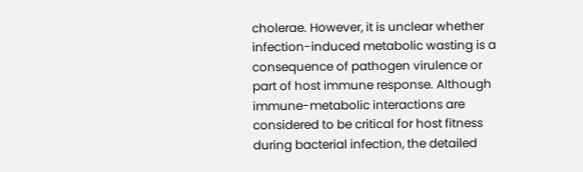cholerae. However, it is unclear whether infection-induced metabolic wasting is a consequence of pathogen virulence or part of host immune response. Although immune-metabolic interactions are considered to be critical for host fitness during bacterial infection, the detailed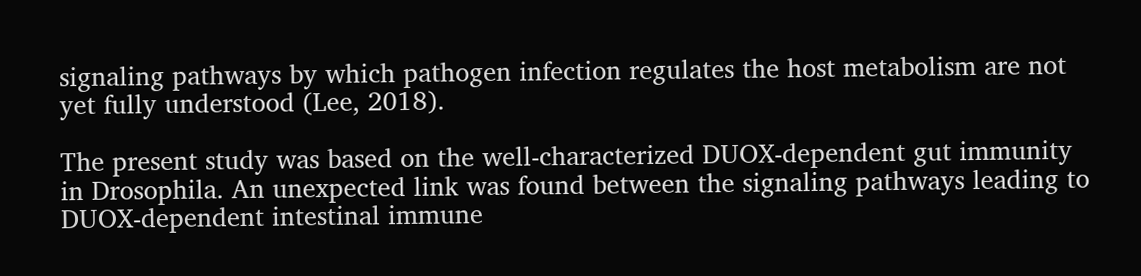signaling pathways by which pathogen infection regulates the host metabolism are not yet fully understood (Lee, 2018).

The present study was based on the well-characterized DUOX-dependent gut immunity in Drosophila. An unexpected link was found between the signaling pathways leading to DUOX-dependent intestinal immune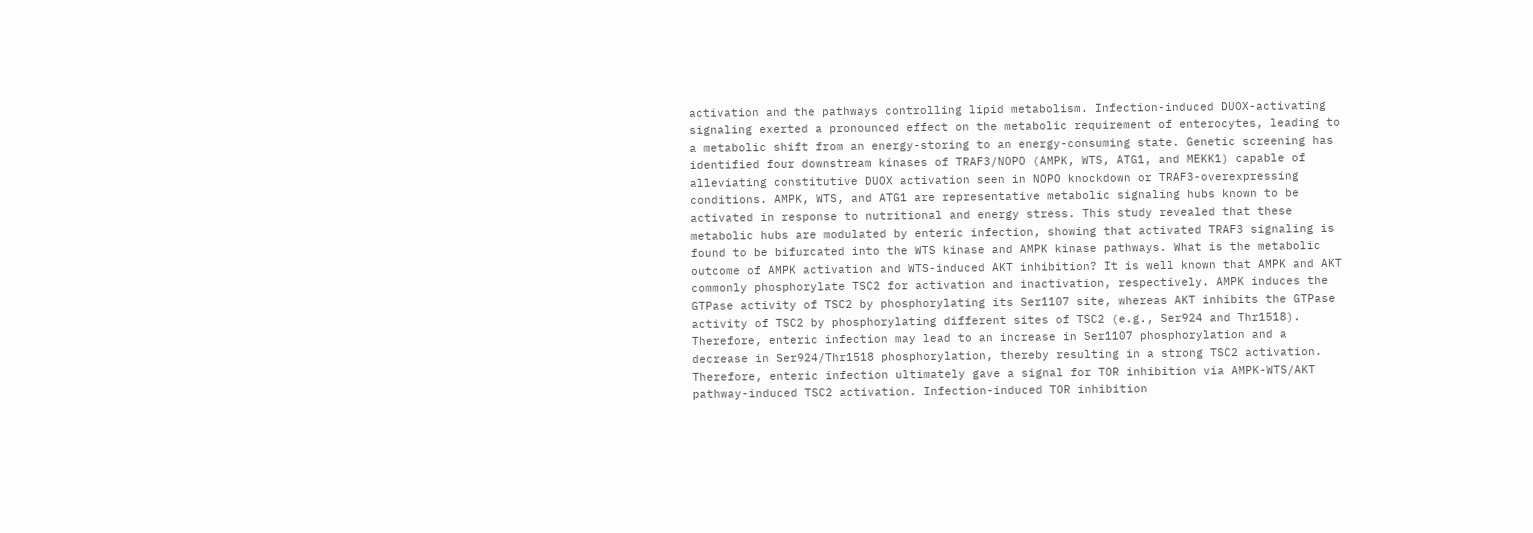activation and the pathways controlling lipid metabolism. Infection-induced DUOX-activating signaling exerted a pronounced effect on the metabolic requirement of enterocytes, leading to a metabolic shift from an energy-storing to an energy-consuming state. Genetic screening has identified four downstream kinases of TRAF3/NOPO (AMPK, WTS, ATG1, and MEKK1) capable of alleviating constitutive DUOX activation seen in NOPO knockdown or TRAF3-overexpressing conditions. AMPK, WTS, and ATG1 are representative metabolic signaling hubs known to be activated in response to nutritional and energy stress. This study revealed that these metabolic hubs are modulated by enteric infection, showing that activated TRAF3 signaling is found to be bifurcated into the WTS kinase and AMPK kinase pathways. What is the metabolic outcome of AMPK activation and WTS-induced AKT inhibition? It is well known that AMPK and AKT commonly phosphorylate TSC2 for activation and inactivation, respectively. AMPK induces the GTPase activity of TSC2 by phosphorylating its Ser1107 site, whereas AKT inhibits the GTPase activity of TSC2 by phosphorylating different sites of TSC2 (e.g., Ser924 and Thr1518). Therefore, enteric infection may lead to an increase in Ser1107 phosphorylation and a decrease in Ser924/Thr1518 phosphorylation, thereby resulting in a strong TSC2 activation. Therefore, enteric infection ultimately gave a signal for TOR inhibition via AMPK-WTS/AKT pathway-induced TSC2 activation. Infection-induced TOR inhibition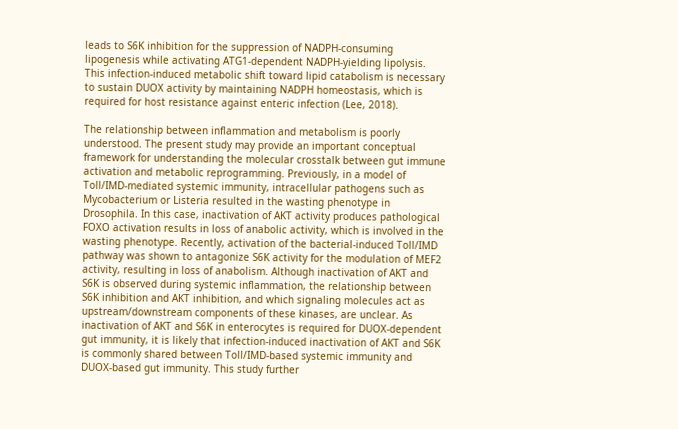leads to S6K inhibition for the suppression of NADPH-consuming lipogenesis while activating ATG1-dependent NADPH-yielding lipolysis. This infection-induced metabolic shift toward lipid catabolism is necessary to sustain DUOX activity by maintaining NADPH homeostasis, which is required for host resistance against enteric infection (Lee, 2018).

The relationship between inflammation and metabolism is poorly understood. The present study may provide an important conceptual framework for understanding the molecular crosstalk between gut immune activation and metabolic reprogramming. Previously, in a model of Toll/IMD-mediated systemic immunity, intracellular pathogens such as Mycobacterium or Listeria resulted in the wasting phenotype in Drosophila. In this case, inactivation of AKT activity produces pathological FOXO activation results in loss of anabolic activity, which is involved in the wasting phenotype. Recently, activation of the bacterial-induced Toll/IMD pathway was shown to antagonize S6K activity for the modulation of MEF2 activity, resulting in loss of anabolism. Although inactivation of AKT and S6K is observed during systemic inflammation, the relationship between S6K inhibition and AKT inhibition, and which signaling molecules act as upstream/downstream components of these kinases, are unclear. As inactivation of AKT and S6K in enterocytes is required for DUOX-dependent gut immunity, it is likely that infection-induced inactivation of AKT and S6K is commonly shared between Toll/IMD-based systemic immunity and DUOX-based gut immunity. This study further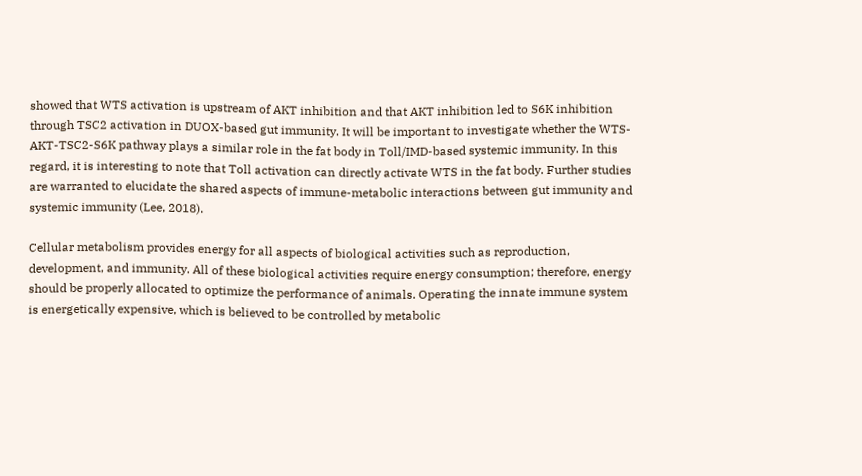showed that WTS activation is upstream of AKT inhibition and that AKT inhibition led to S6K inhibition through TSC2 activation in DUOX-based gut immunity. It will be important to investigate whether the WTS-AKT-TSC2-S6K pathway plays a similar role in the fat body in Toll/IMD-based systemic immunity. In this regard, it is interesting to note that Toll activation can directly activate WTS in the fat body. Further studies are warranted to elucidate the shared aspects of immune-metabolic interactions between gut immunity and systemic immunity (Lee, 2018).

Cellular metabolism provides energy for all aspects of biological activities such as reproduction, development, and immunity. All of these biological activities require energy consumption; therefore, energy should be properly allocated to optimize the performance of animals. Operating the innate immune system is energetically expensive, which is believed to be controlled by metabolic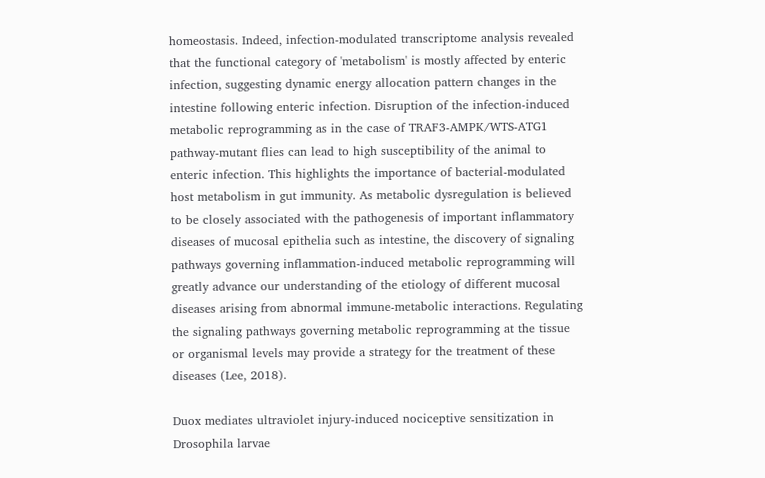homeostasis. Indeed, infection-modulated transcriptome analysis revealed that the functional category of 'metabolism' is mostly affected by enteric infection, suggesting dynamic energy allocation pattern changes in the intestine following enteric infection. Disruption of the infection-induced metabolic reprogramming as in the case of TRAF3-AMPK/WTS-ATG1 pathway-mutant flies can lead to high susceptibility of the animal to enteric infection. This highlights the importance of bacterial-modulated host metabolism in gut immunity. As metabolic dysregulation is believed to be closely associated with the pathogenesis of important inflammatory diseases of mucosal epithelia such as intestine, the discovery of signaling pathways governing inflammation-induced metabolic reprogramming will greatly advance our understanding of the etiology of different mucosal diseases arising from abnormal immune-metabolic interactions. Regulating the signaling pathways governing metabolic reprogramming at the tissue or organismal levels may provide a strategy for the treatment of these diseases (Lee, 2018).

Duox mediates ultraviolet injury-induced nociceptive sensitization in Drosophila larvae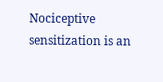Nociceptive sensitization is an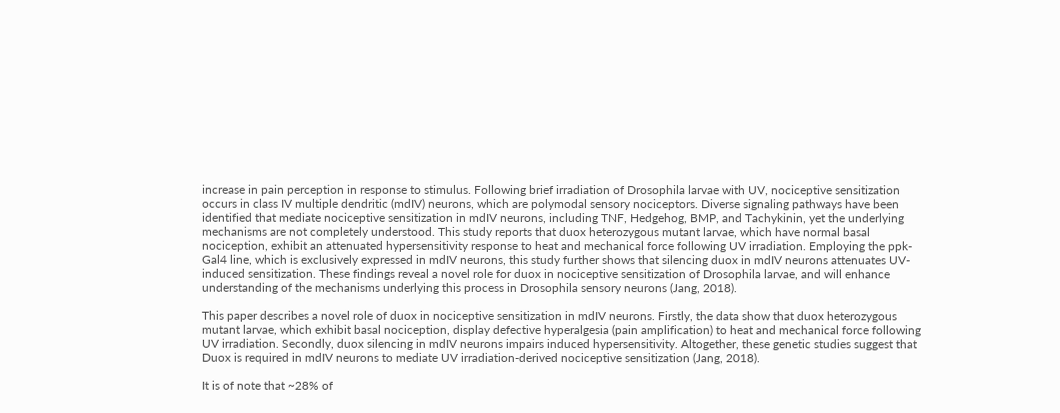increase in pain perception in response to stimulus. Following brief irradiation of Drosophila larvae with UV, nociceptive sensitization occurs in class IV multiple dendritic (mdIV) neurons, which are polymodal sensory nociceptors. Diverse signaling pathways have been identified that mediate nociceptive sensitization in mdIV neurons, including TNF, Hedgehog, BMP, and Tachykinin, yet the underlying mechanisms are not completely understood. This study reports that duox heterozygous mutant larvae, which have normal basal nociception, exhibit an attenuated hypersensitivity response to heat and mechanical force following UV irradiation. Employing the ppk-Gal4 line, which is exclusively expressed in mdIV neurons, this study further shows that silencing duox in mdIV neurons attenuates UV-induced sensitization. These findings reveal a novel role for duox in nociceptive sensitization of Drosophila larvae, and will enhance understanding of the mechanisms underlying this process in Drosophila sensory neurons (Jang, 2018).

This paper describes a novel role of duox in nociceptive sensitization in mdIV neurons. Firstly, the data show that duox heterozygous mutant larvae, which exhibit basal nociception, display defective hyperalgesia (pain amplification) to heat and mechanical force following UV irradiation. Secondly, duox silencing in mdIV neurons impairs induced hypersensitivity. Altogether, these genetic studies suggest that Duox is required in mdIV neurons to mediate UV irradiation-derived nociceptive sensitization (Jang, 2018).

It is of note that ~28% of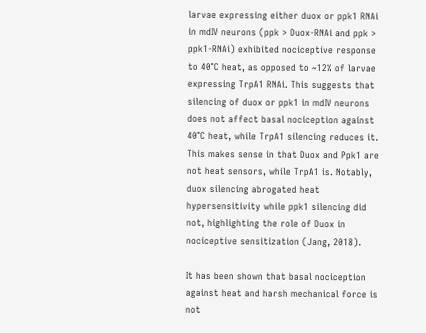larvae expressing either duox or ppk1 RNAi in mdIV neurons (ppk > Duox-RNAi and ppk > ppk1-RNAi) exhibited nociceptive response to 40°C heat, as opposed to ~12% of larvae expressing TrpA1 RNAi. This suggests that silencing of duox or ppk1 in mdIV neurons does not affect basal nociception against 40°C heat, while TrpA1 silencing reduces it. This makes sense in that Duox and Ppk1 are not heat sensors, while TrpA1 is. Notably, duox silencing abrogated heat hypersensitivity while ppk1 silencing did not, highlighting the role of Duox in nociceptive sensitization (Jang, 2018).

It has been shown that basal nociception against heat and harsh mechanical force is not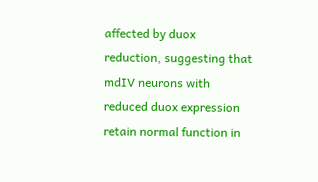affected by duox reduction, suggesting that mdIV neurons with reduced duox expression retain normal function in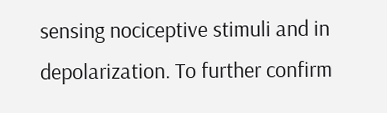sensing nociceptive stimuli and in depolarization. To further confirm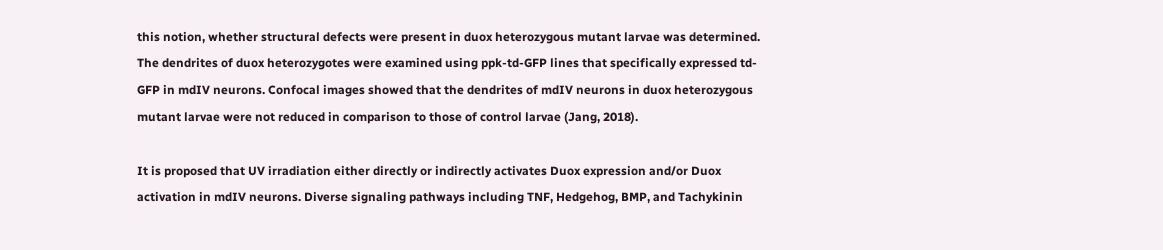this notion, whether structural defects were present in duox heterozygous mutant larvae was determined. The dendrites of duox heterozygotes were examined using ppk-td-GFP lines that specifically expressed td-GFP in mdIV neurons. Confocal images showed that the dendrites of mdIV neurons in duox heterozygous mutant larvae were not reduced in comparison to those of control larvae (Jang, 2018).

It is proposed that UV irradiation either directly or indirectly activates Duox expression and/or Duox activation in mdIV neurons. Diverse signaling pathways including TNF, Hedgehog, BMP, and Tachykinin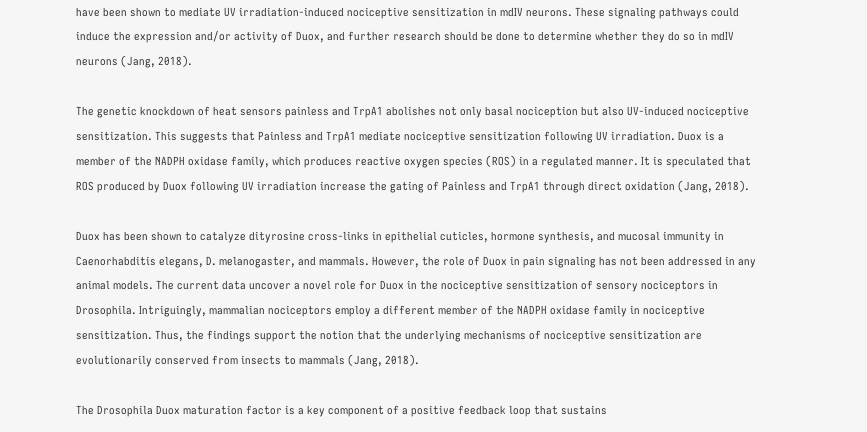have been shown to mediate UV irradiation-induced nociceptive sensitization in mdIV neurons. These signaling pathways could induce the expression and/or activity of Duox, and further research should be done to determine whether they do so in mdIV neurons (Jang, 2018).

The genetic knockdown of heat sensors painless and TrpA1 abolishes not only basal nociception but also UV-induced nociceptive sensitization. This suggests that Painless and TrpA1 mediate nociceptive sensitization following UV irradiation. Duox is a member of the NADPH oxidase family, which produces reactive oxygen species (ROS) in a regulated manner. It is speculated that ROS produced by Duox following UV irradiation increase the gating of Painless and TrpA1 through direct oxidation (Jang, 2018).

Duox has been shown to catalyze dityrosine cross-links in epithelial cuticles, hormone synthesis, and mucosal immunity in Caenorhabditis elegans, D. melanogaster, and mammals. However, the role of Duox in pain signaling has not been addressed in any animal models. The current data uncover a novel role for Duox in the nociceptive sensitization of sensory nociceptors in Drosophila. Intriguingly, mammalian nociceptors employ a different member of the NADPH oxidase family in nociceptive sensitization. Thus, the findings support the notion that the underlying mechanisms of nociceptive sensitization are evolutionarily conserved from insects to mammals (Jang, 2018).

The Drosophila Duox maturation factor is a key component of a positive feedback loop that sustains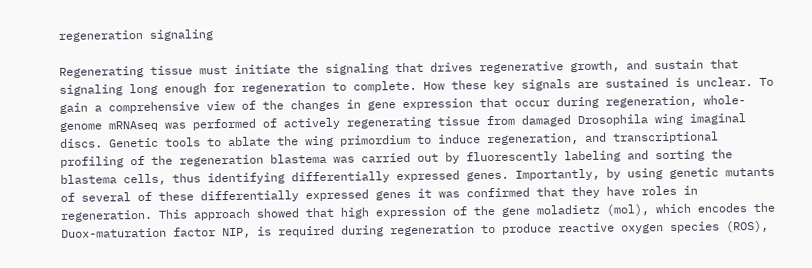regeneration signaling

Regenerating tissue must initiate the signaling that drives regenerative growth, and sustain that signaling long enough for regeneration to complete. How these key signals are sustained is unclear. To gain a comprehensive view of the changes in gene expression that occur during regeneration, whole-genome mRNAseq was performed of actively regenerating tissue from damaged Drosophila wing imaginal discs. Genetic tools to ablate the wing primordium to induce regeneration, and transcriptional profiling of the regeneration blastema was carried out by fluorescently labeling and sorting the blastema cells, thus identifying differentially expressed genes. Importantly, by using genetic mutants of several of these differentially expressed genes it was confirmed that they have roles in regeneration. This approach showed that high expression of the gene moladietz (mol), which encodes the Duox-maturation factor NIP, is required during regeneration to produce reactive oxygen species (ROS),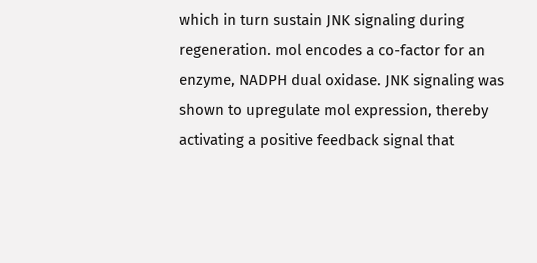which in turn sustain JNK signaling during regeneration. mol encodes a co-factor for an enzyme, NADPH dual oxidase. JNK signaling was shown to upregulate mol expression, thereby activating a positive feedback signal that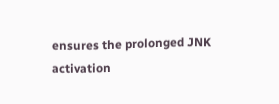ensures the prolonged JNK activation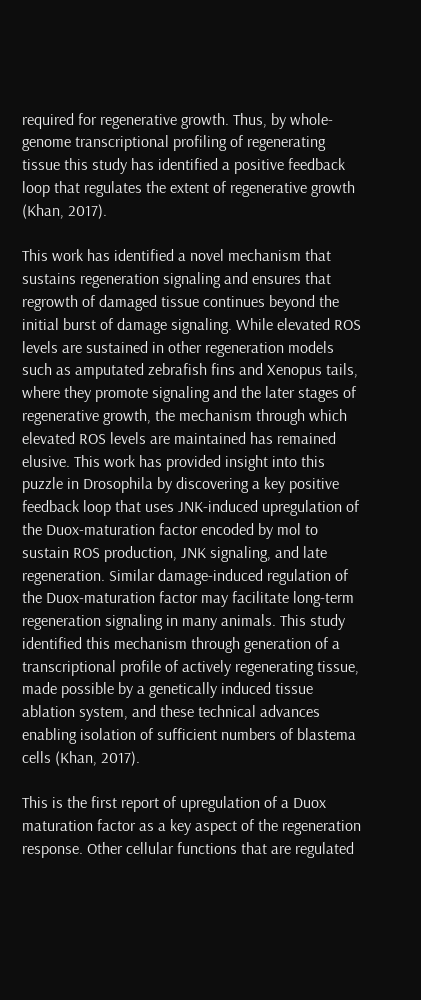required for regenerative growth. Thus, by whole-genome transcriptional profiling of regenerating tissue this study has identified a positive feedback loop that regulates the extent of regenerative growth (Khan, 2017).

This work has identified a novel mechanism that sustains regeneration signaling and ensures that regrowth of damaged tissue continues beyond the initial burst of damage signaling. While elevated ROS levels are sustained in other regeneration models such as amputated zebrafish fins and Xenopus tails, where they promote signaling and the later stages of regenerative growth, the mechanism through which elevated ROS levels are maintained has remained elusive. This work has provided insight into this puzzle in Drosophila by discovering a key positive feedback loop that uses JNK-induced upregulation of the Duox-maturation factor encoded by mol to sustain ROS production, JNK signaling, and late regeneration. Similar damage-induced regulation of the Duox-maturation factor may facilitate long-term regeneration signaling in many animals. This study identified this mechanism through generation of a transcriptional profile of actively regenerating tissue, made possible by a genetically induced tissue ablation system, and these technical advances enabling isolation of sufficient numbers of blastema cells (Khan, 2017).

This is the first report of upregulation of a Duox maturation factor as a key aspect of the regeneration response. Other cellular functions that are regulated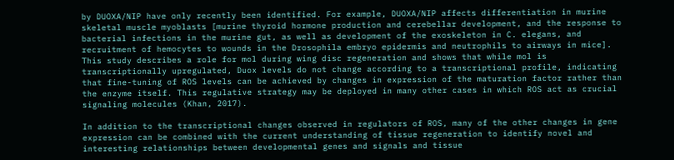by DUOXA/NIP have only recently been identified. For example, DUOXA/NIP affects differentiation in murine skeletal muscle myoblasts [murine thyroid hormone production and cerebellar development, and the response to bacterial infections in the murine gut, as well as development of the exoskeleton in C. elegans, and recruitment of hemocytes to wounds in the Drosophila embryo epidermis and neutrophils to airways in mice]. This study describes a role for mol during wing disc regeneration and shows that while mol is transcriptionally upregulated, Duox levels do not change according to a transcriptional profile, indicating that fine-tuning of ROS levels can be achieved by changes in expression of the maturation factor rather than the enzyme itself. This regulative strategy may be deployed in many other cases in which ROS act as crucial signaling molecules (Khan, 2017).

In addition to the transcriptional changes observed in regulators of ROS, many of the other changes in gene expression can be combined with the current understanding of tissue regeneration to identify novel and interesting relationships between developmental genes and signals and tissue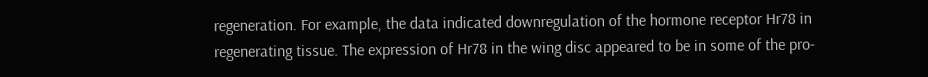regeneration. For example, the data indicated downregulation of the hormone receptor Hr78 in regenerating tissue. The expression of Hr78 in the wing disc appeared to be in some of the pro-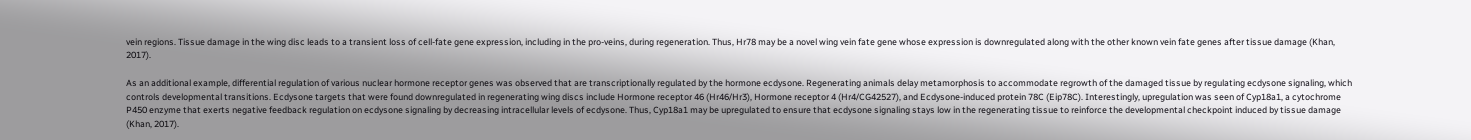vein regions. Tissue damage in the wing disc leads to a transient loss of cell-fate gene expression, including in the pro-veins, during regeneration. Thus, Hr78 may be a novel wing vein fate gene whose expression is downregulated along with the other known vein fate genes after tissue damage (Khan, 2017).

As an additional example, differential regulation of various nuclear hormone receptor genes was observed that are transcriptionally regulated by the hormone ecdysone. Regenerating animals delay metamorphosis to accommodate regrowth of the damaged tissue by regulating ecdysone signaling, which controls developmental transitions. Ecdysone targets that were found downregulated in regenerating wing discs include Hormone receptor 46 (Hr46/Hr3), Hormone receptor 4 (Hr4/CG42527), and Ecdysone-induced protein 78C (Eip78C). Interestingly, upregulation was seen of Cyp18a1, a cytochrome P450 enzyme that exerts negative feedback regulation on ecdysone signaling by decreasing intracellular levels of ecdysone. Thus, Cyp18a1 may be upregulated to ensure that ecdysone signaling stays low in the regenerating tissue to reinforce the developmental checkpoint induced by tissue damage (Khan, 2017).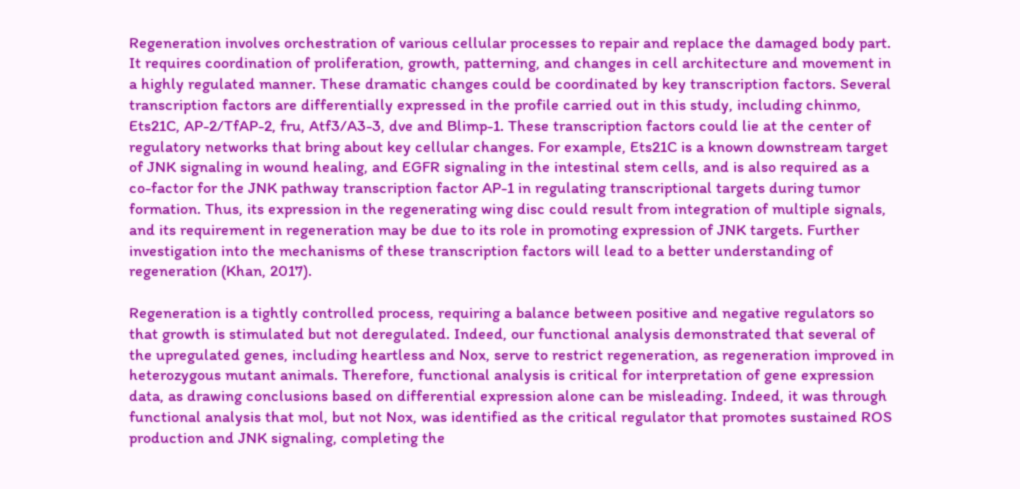Regeneration involves orchestration of various cellular processes to repair and replace the damaged body part. It requires coordination of proliferation, growth, patterning, and changes in cell architecture and movement in a highly regulated manner. These dramatic changes could be coordinated by key transcription factors. Several transcription factors are differentially expressed in the profile carried out in this study, including chinmo, Ets21C, AP-2/TfAP-2, fru, Atf3/A3-3, dve and Blimp-1. These transcription factors could lie at the center of regulatory networks that bring about key cellular changes. For example, Ets21C is a known downstream target of JNK signaling in wound healing, and EGFR signaling in the intestinal stem cells, and is also required as a co-factor for the JNK pathway transcription factor AP-1 in regulating transcriptional targets during tumor formation. Thus, its expression in the regenerating wing disc could result from integration of multiple signals, and its requirement in regeneration may be due to its role in promoting expression of JNK targets. Further investigation into the mechanisms of these transcription factors will lead to a better understanding of regeneration (Khan, 2017).

Regeneration is a tightly controlled process, requiring a balance between positive and negative regulators so that growth is stimulated but not deregulated. Indeed, our functional analysis demonstrated that several of the upregulated genes, including heartless and Nox, serve to restrict regeneration, as regeneration improved in heterozygous mutant animals. Therefore, functional analysis is critical for interpretation of gene expression data, as drawing conclusions based on differential expression alone can be misleading. Indeed, it was through functional analysis that mol, but not Nox, was identified as the critical regulator that promotes sustained ROS production and JNK signaling, completing the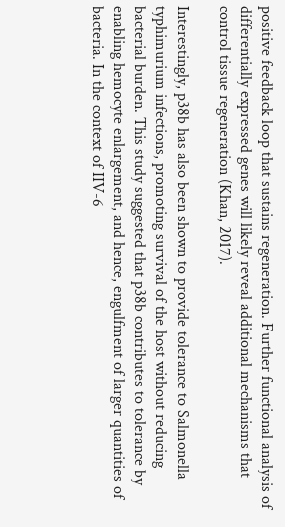positive feedback loop that sustains regeneration. Further functional analysis of differentially expressed genes will likely reveal additional mechanisms that control tissue regeneration (Khan, 2017).

Interestingly, p38b has also been shown to provide tolerance to Salmonella typhimurium infections, promoting survival of the host without reducing bacterial burden. This study suggested that p38b contributes to tolerance by enabling hemocyte enlargement, and hence, engulfment of larger quantities of bacteria. In the context of IIV-6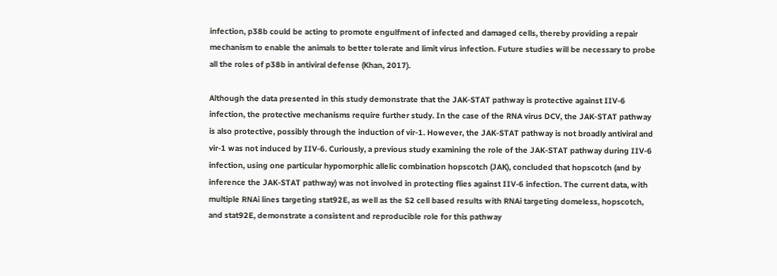infection, p38b could be acting to promote engulfment of infected and damaged cells, thereby providing a repair mechanism to enable the animals to better tolerate and limit virus infection. Future studies will be necessary to probe all the roles of p38b in antiviral defense (Khan, 2017).

Although the data presented in this study demonstrate that the JAK-STAT pathway is protective against IIV-6 infection, the protective mechanisms require further study. In the case of the RNA virus DCV, the JAK-STAT pathway is also protective, possibly through the induction of vir-1. However, the JAK-STAT pathway is not broadly antiviral and vir-1 was not induced by IIV-6. Curiously, a previous study examining the role of the JAK-STAT pathway during IIV-6 infection, using one particular hypomorphic allelic combination hopscotch (JAK), concluded that hopscotch (and by inference the JAK-STAT pathway) was not involved in protecting flies against IIV-6 infection. The current data, with multiple RNAi lines targeting stat92E, as well as the S2 cell based results with RNAi targeting domeless, hopscotch, and stat92E, demonstrate a consistent and reproducible role for this pathway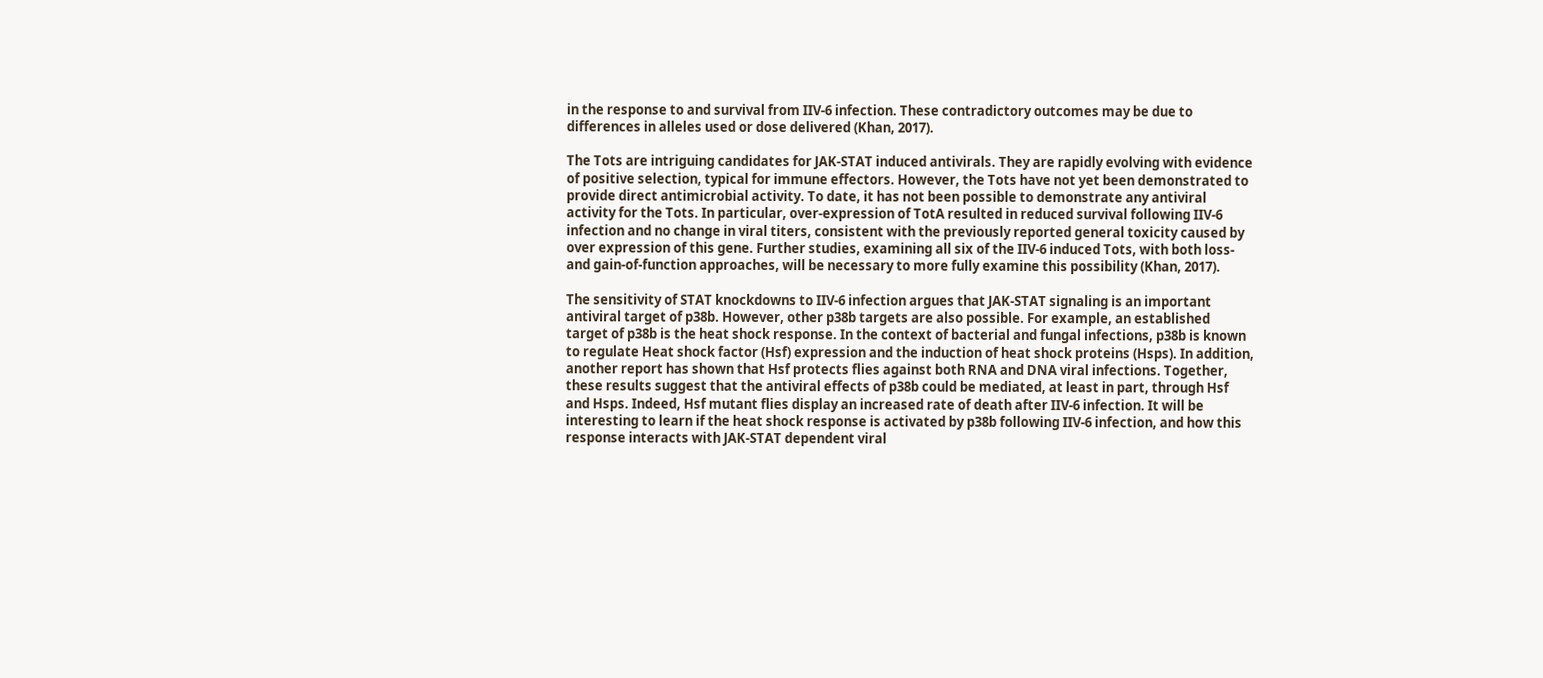in the response to and survival from IIV-6 infection. These contradictory outcomes may be due to differences in alleles used or dose delivered (Khan, 2017).

The Tots are intriguing candidates for JAK-STAT induced antivirals. They are rapidly evolving with evidence of positive selection, typical for immune effectors. However, the Tots have not yet been demonstrated to provide direct antimicrobial activity. To date, it has not been possible to demonstrate any antiviral activity for the Tots. In particular, over-expression of TotA resulted in reduced survival following IIV-6 infection and no change in viral titers, consistent with the previously reported general toxicity caused by over expression of this gene. Further studies, examining all six of the IIV-6 induced Tots, with both loss- and gain-of-function approaches, will be necessary to more fully examine this possibility (Khan, 2017).

The sensitivity of STAT knockdowns to IIV-6 infection argues that JAK-STAT signaling is an important antiviral target of p38b. However, other p38b targets are also possible. For example, an established target of p38b is the heat shock response. In the context of bacterial and fungal infections, p38b is known to regulate Heat shock factor (Hsf) expression and the induction of heat shock proteins (Hsps). In addition, another report has shown that Hsf protects flies against both RNA and DNA viral infections. Together, these results suggest that the antiviral effects of p38b could be mediated, at least in part, through Hsf and Hsps. Indeed, Hsf mutant flies display an increased rate of death after IIV-6 infection. It will be interesting to learn if the heat shock response is activated by p38b following IIV-6 infection, and how this response interacts with JAK-STAT dependent viral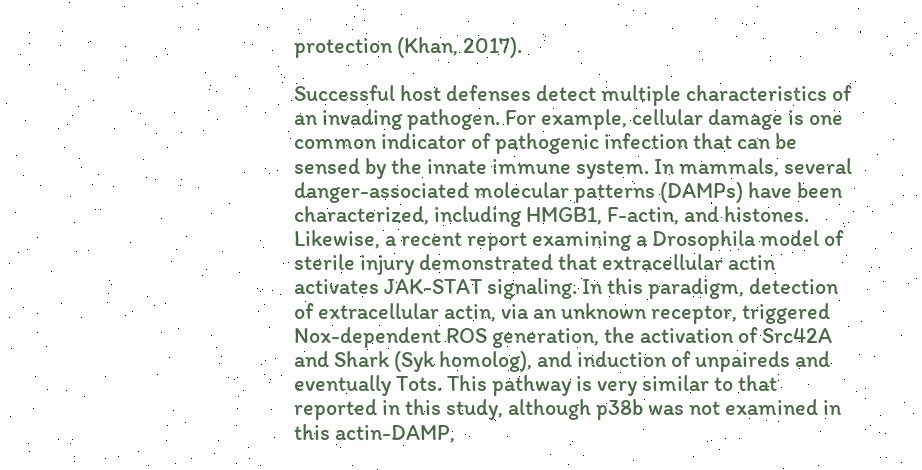protection (Khan, 2017).

Successful host defenses detect multiple characteristics of an invading pathogen. For example, cellular damage is one common indicator of pathogenic infection that can be sensed by the innate immune system. In mammals, several danger-associated molecular patterns (DAMPs) have been characterized, including HMGB1, F-actin, and histones. Likewise, a recent report examining a Drosophila model of sterile injury demonstrated that extracellular actin activates JAK-STAT signaling. In this paradigm, detection of extracellular actin, via an unknown receptor, triggered Nox-dependent ROS generation, the activation of Src42A and Shark (Syk homolog), and induction of unpaireds and eventually Tots. This pathway is very similar to that reported in this study, although p38b was not examined in this actin-DAMP,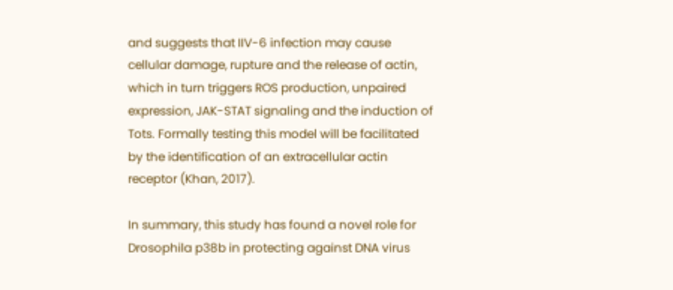and suggests that IIV-6 infection may cause cellular damage, rupture and the release of actin, which in turn triggers ROS production, unpaired expression, JAK-STAT signaling and the induction of Tots. Formally testing this model will be facilitated by the identification of an extracellular actin receptor (Khan, 2017).

In summary, this study has found a novel role for Drosophila p38b in protecting against DNA virus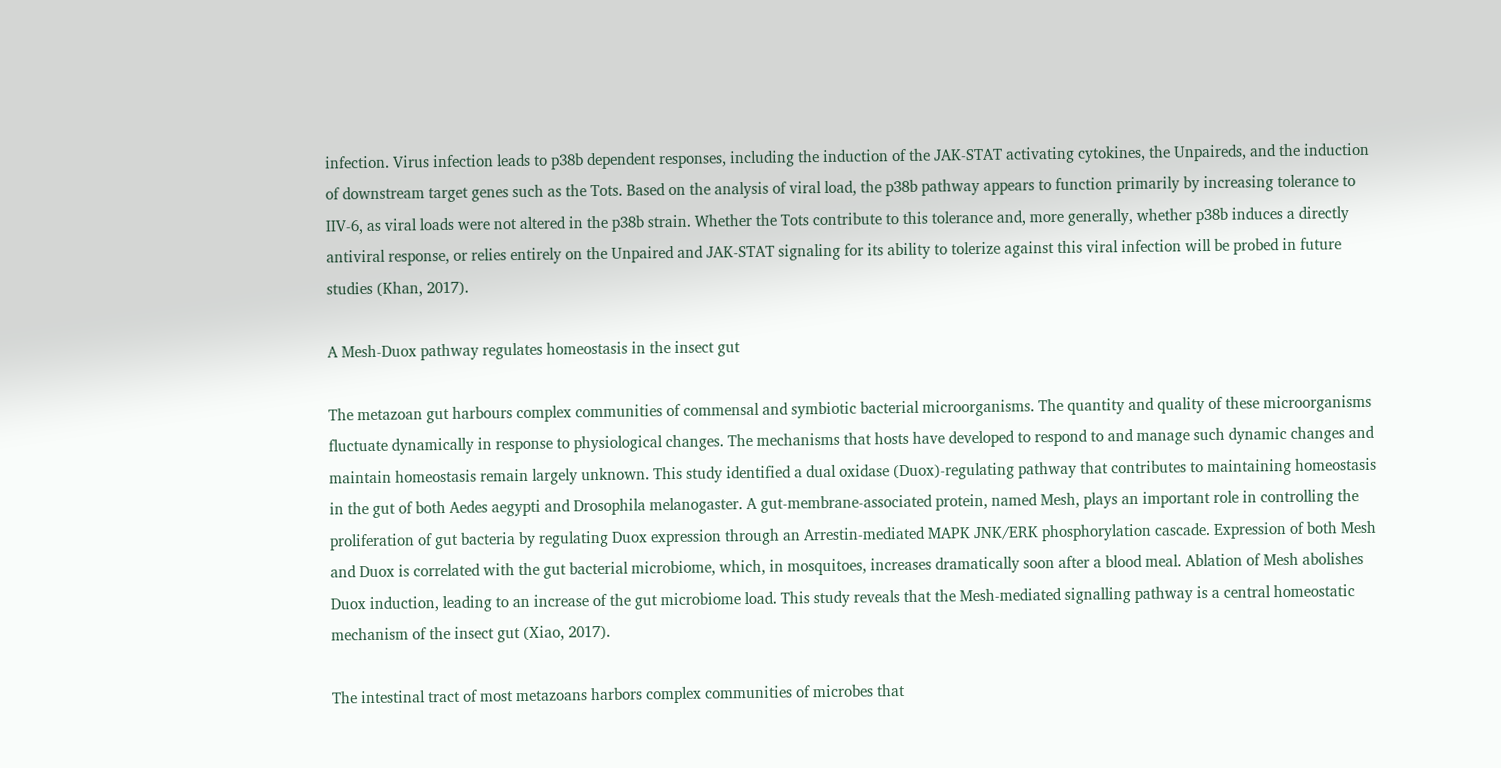infection. Virus infection leads to p38b dependent responses, including the induction of the JAK-STAT activating cytokines, the Unpaireds, and the induction of downstream target genes such as the Tots. Based on the analysis of viral load, the p38b pathway appears to function primarily by increasing tolerance to IIV-6, as viral loads were not altered in the p38b strain. Whether the Tots contribute to this tolerance and, more generally, whether p38b induces a directly antiviral response, or relies entirely on the Unpaired and JAK-STAT signaling for its ability to tolerize against this viral infection will be probed in future studies (Khan, 2017).

A Mesh-Duox pathway regulates homeostasis in the insect gut

The metazoan gut harbours complex communities of commensal and symbiotic bacterial microorganisms. The quantity and quality of these microorganisms fluctuate dynamically in response to physiological changes. The mechanisms that hosts have developed to respond to and manage such dynamic changes and maintain homeostasis remain largely unknown. This study identified a dual oxidase (Duox)-regulating pathway that contributes to maintaining homeostasis in the gut of both Aedes aegypti and Drosophila melanogaster. A gut-membrane-associated protein, named Mesh, plays an important role in controlling the proliferation of gut bacteria by regulating Duox expression through an Arrestin-mediated MAPK JNK/ERK phosphorylation cascade. Expression of both Mesh and Duox is correlated with the gut bacterial microbiome, which, in mosquitoes, increases dramatically soon after a blood meal. Ablation of Mesh abolishes Duox induction, leading to an increase of the gut microbiome load. This study reveals that the Mesh-mediated signalling pathway is a central homeostatic mechanism of the insect gut (Xiao, 2017).

The intestinal tract of most metazoans harbors complex communities of microbes that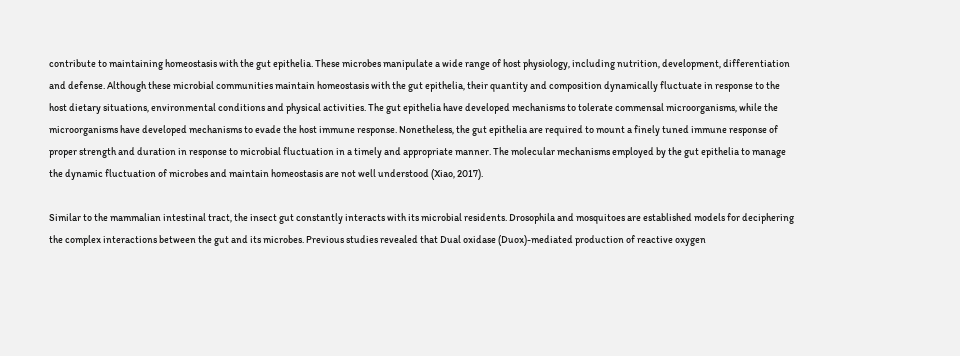contribute to maintaining homeostasis with the gut epithelia. These microbes manipulate a wide range of host physiology, including nutrition, development, differentiation and defense. Although these microbial communities maintain homeostasis with the gut epithelia, their quantity and composition dynamically fluctuate in response to the host dietary situations, environmental conditions and physical activities. The gut epithelia have developed mechanisms to tolerate commensal microorganisms, while the microorganisms have developed mechanisms to evade the host immune response. Nonetheless, the gut epithelia are required to mount a finely tuned immune response of proper strength and duration in response to microbial fluctuation in a timely and appropriate manner. The molecular mechanisms employed by the gut epithelia to manage the dynamic fluctuation of microbes and maintain homeostasis are not well understood (Xiao, 2017).

Similar to the mammalian intestinal tract, the insect gut constantly interacts with its microbial residents. Drosophila and mosquitoes are established models for deciphering the complex interactions between the gut and its microbes. Previous studies revealed that Dual oxidase (Duox)-mediated production of reactive oxygen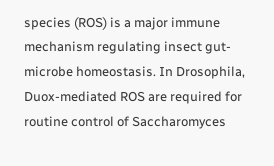species (ROS) is a major immune mechanism regulating insect gut-microbe homeostasis. In Drosophila, Duox-mediated ROS are required for routine control of Saccharomyces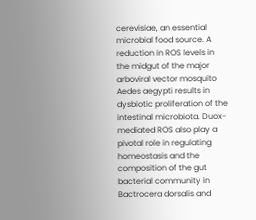cerevisiae, an essential microbial food source. A reduction in ROS levels in the midgut of the major arboviral vector mosquito Aedes aegypti results in dysbiotic proliferation of the intestinal microbiota. Duox-mediated ROS also play a pivotal role in regulating homeostasis and the composition of the gut bacterial community in Bactrocera dorsalis and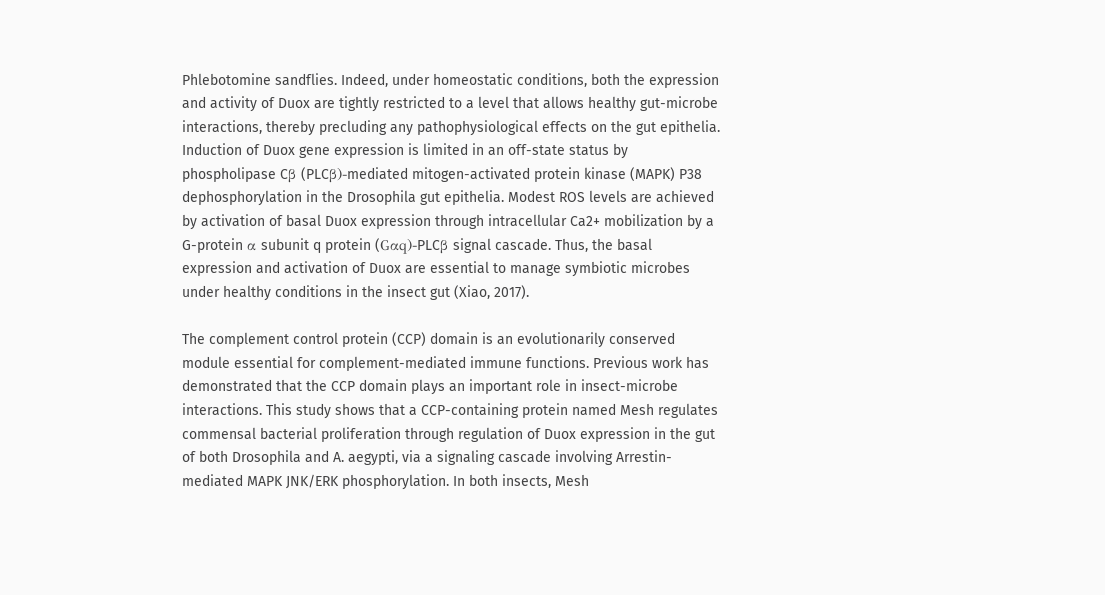Phlebotomine sandflies. Indeed, under homeostatic conditions, both the expression and activity of Duox are tightly restricted to a level that allows healthy gut-microbe interactions, thereby precluding any pathophysiological effects on the gut epithelia. Induction of Duox gene expression is limited in an off-state status by phospholipase Cβ (PLCβ)-mediated mitogen-activated protein kinase (MAPK) P38 dephosphorylation in the Drosophila gut epithelia. Modest ROS levels are achieved by activation of basal Duox expression through intracellular Ca2+ mobilization by a G-protein α subunit q protein (Gαq)-PLCβ signal cascade. Thus, the basal expression and activation of Duox are essential to manage symbiotic microbes under healthy conditions in the insect gut (Xiao, 2017).

The complement control protein (CCP) domain is an evolutionarily conserved module essential for complement-mediated immune functions. Previous work has demonstrated that the CCP domain plays an important role in insect-microbe interactions. This study shows that a CCP-containing protein named Mesh regulates commensal bacterial proliferation through regulation of Duox expression in the gut of both Drosophila and A. aegypti, via a signaling cascade involving Arrestin-mediated MAPK JNK/ERK phosphorylation. In both insects, Mesh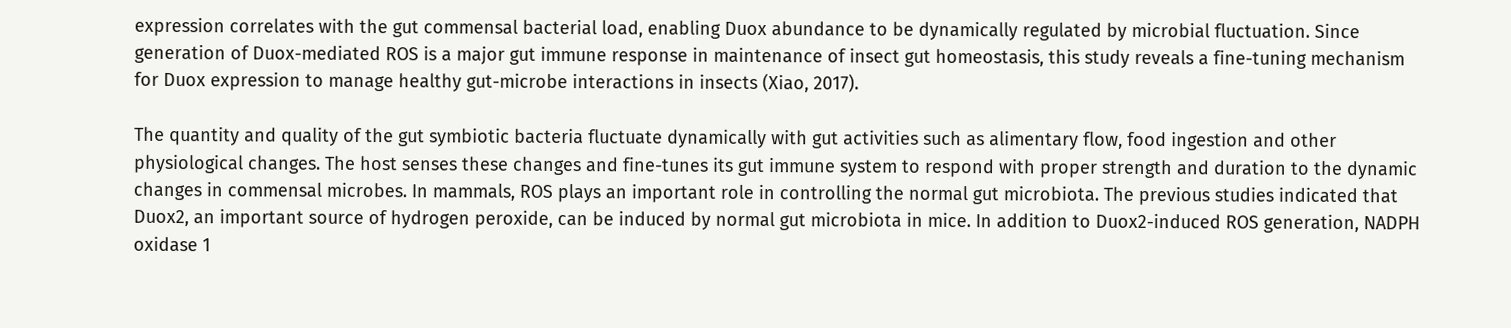expression correlates with the gut commensal bacterial load, enabling Duox abundance to be dynamically regulated by microbial fluctuation. Since generation of Duox-mediated ROS is a major gut immune response in maintenance of insect gut homeostasis, this study reveals a fine-tuning mechanism for Duox expression to manage healthy gut-microbe interactions in insects (Xiao, 2017).

The quantity and quality of the gut symbiotic bacteria fluctuate dynamically with gut activities such as alimentary flow, food ingestion and other physiological changes. The host senses these changes and fine-tunes its gut immune system to respond with proper strength and duration to the dynamic changes in commensal microbes. In mammals, ROS plays an important role in controlling the normal gut microbiota. The previous studies indicated that Duox2, an important source of hydrogen peroxide, can be induced by normal gut microbiota in mice. In addition to Duox2-induced ROS generation, NADPH oxidase 1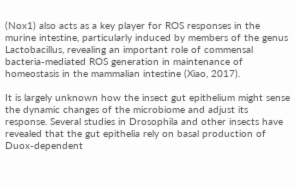(Nox1) also acts as a key player for ROS responses in the murine intestine, particularly induced by members of the genus Lactobacillus, revealing an important role of commensal bacteria-mediated ROS generation in maintenance of homeostasis in the mammalian intestine (Xiao, 2017).

It is largely unknown how the insect gut epithelium might sense the dynamic changes of the microbiome and adjust its response. Several studies in Drosophila and other insects have revealed that the gut epithelia rely on basal production of Duox-dependent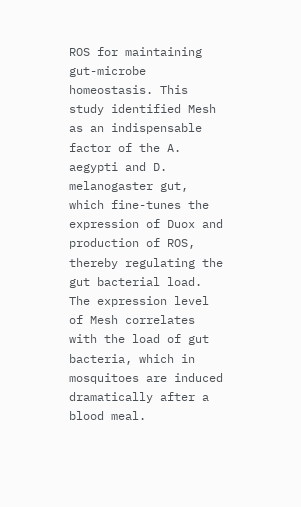ROS for maintaining gut-microbe homeostasis. This study identified Mesh as an indispensable factor of the A. aegypti and D. melanogaster gut, which fine-tunes the expression of Duox and production of ROS, thereby regulating the gut bacterial load. The expression level of Mesh correlates with the load of gut bacteria, which in mosquitoes are induced dramatically after a blood meal.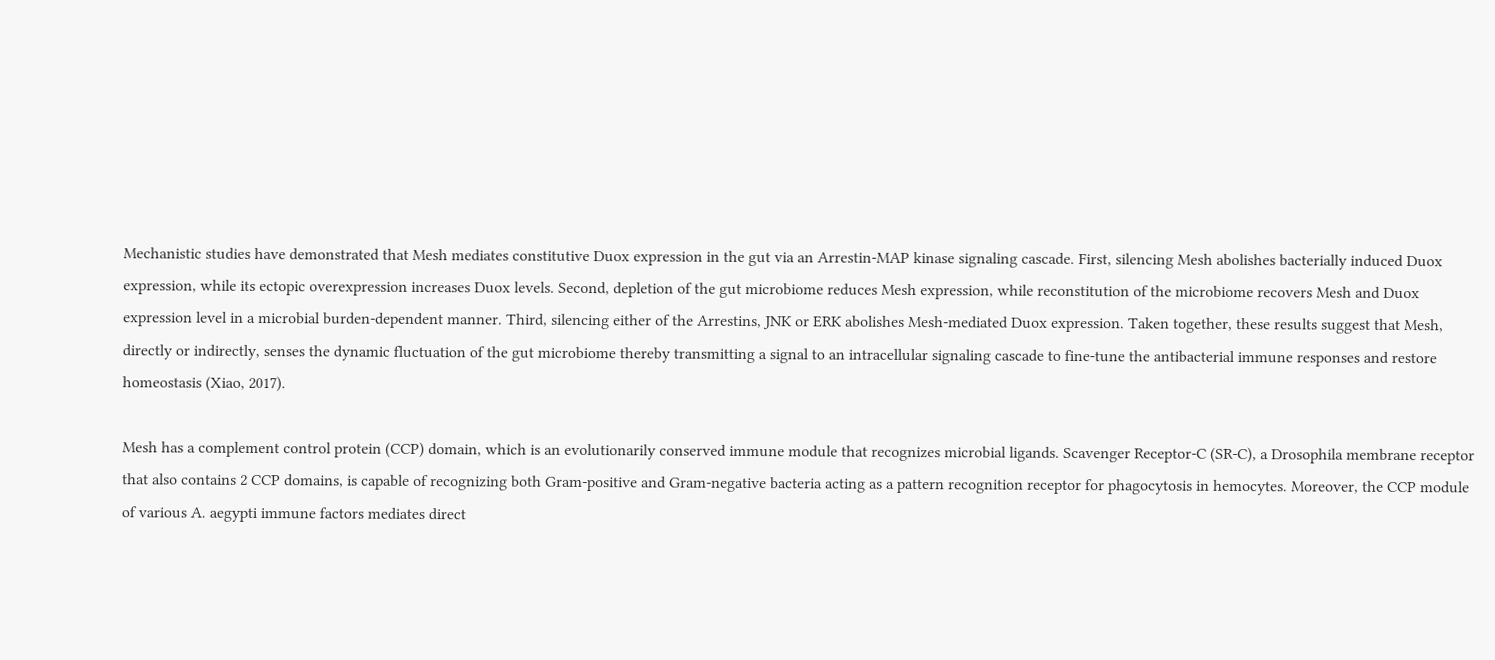Mechanistic studies have demonstrated that Mesh mediates constitutive Duox expression in the gut via an Arrestin-MAP kinase signaling cascade. First, silencing Mesh abolishes bacterially induced Duox expression, while its ectopic overexpression increases Duox levels. Second, depletion of the gut microbiome reduces Mesh expression, while reconstitution of the microbiome recovers Mesh and Duox expression level in a microbial burden-dependent manner. Third, silencing either of the Arrestins, JNK or ERK abolishes Mesh-mediated Duox expression. Taken together, these results suggest that Mesh, directly or indirectly, senses the dynamic fluctuation of the gut microbiome thereby transmitting a signal to an intracellular signaling cascade to fine-tune the antibacterial immune responses and restore homeostasis (Xiao, 2017).

Mesh has a complement control protein (CCP) domain, which is an evolutionarily conserved immune module that recognizes microbial ligands. Scavenger Receptor-C (SR-C), a Drosophila membrane receptor that also contains 2 CCP domains, is capable of recognizing both Gram-positive and Gram-negative bacteria acting as a pattern recognition receptor for phagocytosis in hemocytes. Moreover, the CCP module of various A. aegypti immune factors mediates direct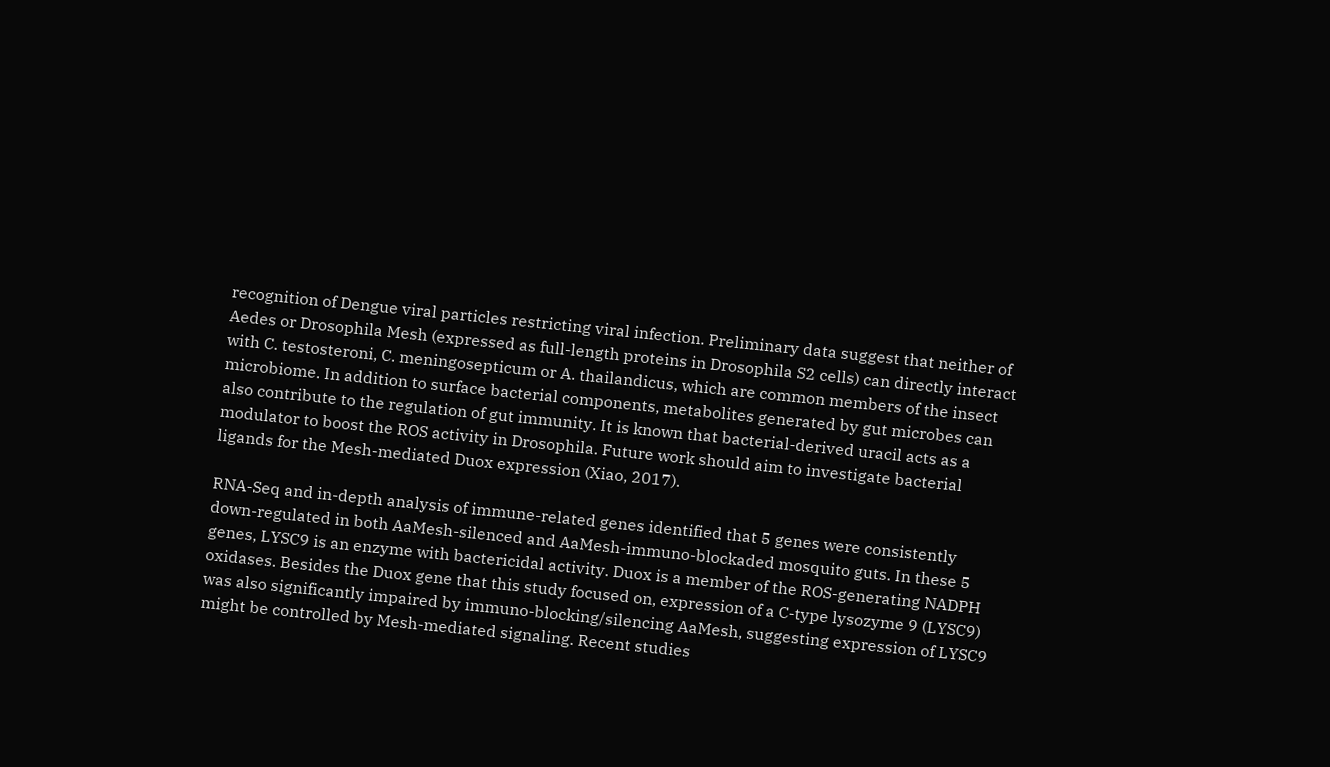recognition of Dengue viral particles restricting viral infection. Preliminary data suggest that neither of Aedes or Drosophila Mesh (expressed as full-length proteins in Drosophila S2 cells) can directly interact with C. testosteroni, C. meningosepticum or A. thailandicus, which are common members of the insect microbiome. In addition to surface bacterial components, metabolites generated by gut microbes can also contribute to the regulation of gut immunity. It is known that bacterial-derived uracil acts as a modulator to boost the ROS activity in Drosophila. Future work should aim to investigate bacterial ligands for the Mesh-mediated Duox expression (Xiao, 2017).

RNA-Seq and in-depth analysis of immune-related genes identified that 5 genes were consistently down-regulated in both AaMesh-silenced and AaMesh-immuno-blockaded mosquito guts. In these 5 genes, LYSC9 is an enzyme with bactericidal activity. Duox is a member of the ROS-generating NADPH oxidases. Besides the Duox gene that this study focused on, expression of a C-type lysozyme 9 (LYSC9) was also significantly impaired by immuno-blocking/silencing AaMesh, suggesting expression of LYSC9 might be controlled by Mesh-mediated signaling. Recent studies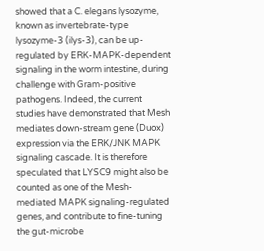showed that a C. elegans lysozyme, known as invertebrate-type lysozyme-3 (ilys-3), can be up-regulated by ERK-MAPK-dependent signaling in the worm intestine, during challenge with Gram-positive pathogens. Indeed, the current studies have demonstrated that Mesh mediates down-stream gene (Duox) expression via the ERK/JNK MAPK signaling cascade. It is therefore speculated that LYSC9 might also be counted as one of the Mesh-mediated MAPK signaling-regulated genes, and contribute to fine-tuning the gut-microbe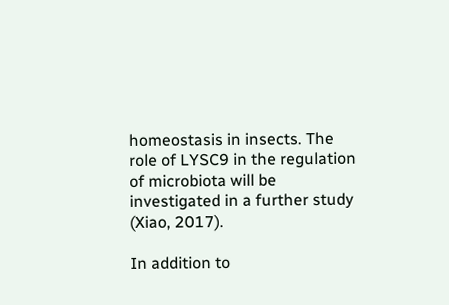homeostasis in insects. The role of LYSC9 in the regulation of microbiota will be investigated in a further study (Xiao, 2017).

In addition to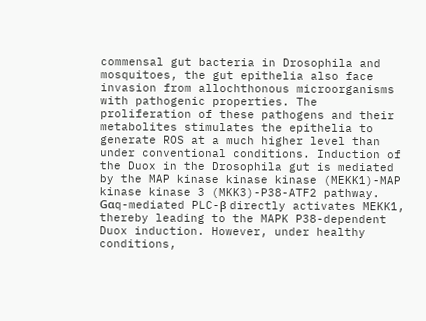commensal gut bacteria in Drosophila and mosquitoes, the gut epithelia also face invasion from allochthonous microorganisms with pathogenic properties. The proliferation of these pathogens and their metabolites stimulates the epithelia to generate ROS at a much higher level than under conventional conditions. Induction of the Duox in the Drosophila gut is mediated by the MAP kinase kinase kinase (MEKK1)-MAP kinase kinase 3 (MKK3)-P38-ATF2 pathway. Gαq-mediated PLC-β directly activates MEKK1, thereby leading to the MAPK P38-dependent Duox induction. However, under healthy conditions,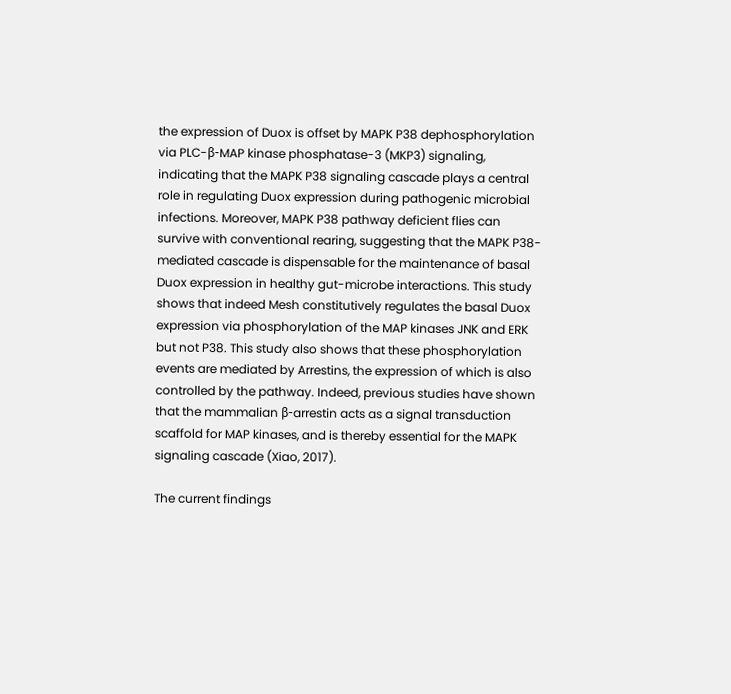the expression of Duox is offset by MAPK P38 dephosphorylation via PLC-β-MAP kinase phosphatase-3 (MKP3) signaling, indicating that the MAPK P38 signaling cascade plays a central role in regulating Duox expression during pathogenic microbial infections. Moreover, MAPK P38 pathway deficient flies can survive with conventional rearing, suggesting that the MAPK P38-mediated cascade is dispensable for the maintenance of basal Duox expression in healthy gut-microbe interactions. This study shows that indeed Mesh constitutively regulates the basal Duox expression via phosphorylation of the MAP kinases JNK and ERK but not P38. This study also shows that these phosphorylation events are mediated by Arrestins, the expression of which is also controlled by the pathway. Indeed, previous studies have shown that the mammalian β-arrestin acts as a signal transduction scaffold for MAP kinases, and is thereby essential for the MAPK signaling cascade (Xiao, 2017).

The current findings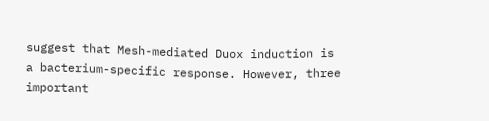suggest that Mesh-mediated Duox induction is a bacterium-specific response. However, three important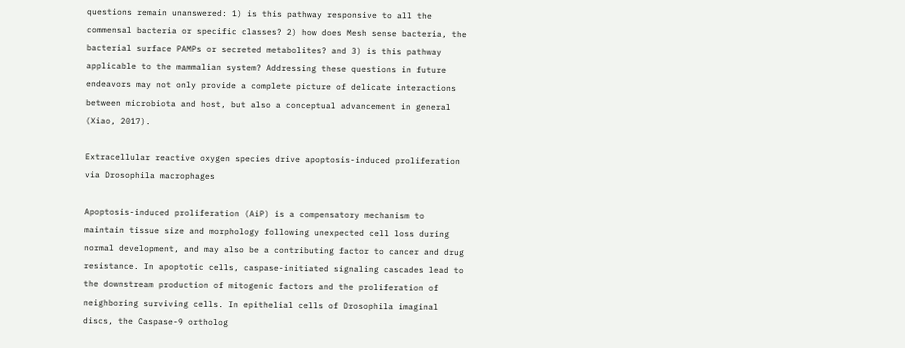questions remain unanswered: 1) is this pathway responsive to all the commensal bacteria or specific classes? 2) how does Mesh sense bacteria, the bacterial surface PAMPs or secreted metabolites? and 3) is this pathway applicable to the mammalian system? Addressing these questions in future endeavors may not only provide a complete picture of delicate interactions between microbiota and host, but also a conceptual advancement in general (Xiao, 2017).

Extracellular reactive oxygen species drive apoptosis-induced proliferation via Drosophila macrophages

Apoptosis-induced proliferation (AiP) is a compensatory mechanism to maintain tissue size and morphology following unexpected cell loss during normal development, and may also be a contributing factor to cancer and drug resistance. In apoptotic cells, caspase-initiated signaling cascades lead to the downstream production of mitogenic factors and the proliferation of neighboring surviving cells. In epithelial cells of Drosophila imaginal discs, the Caspase-9 ortholog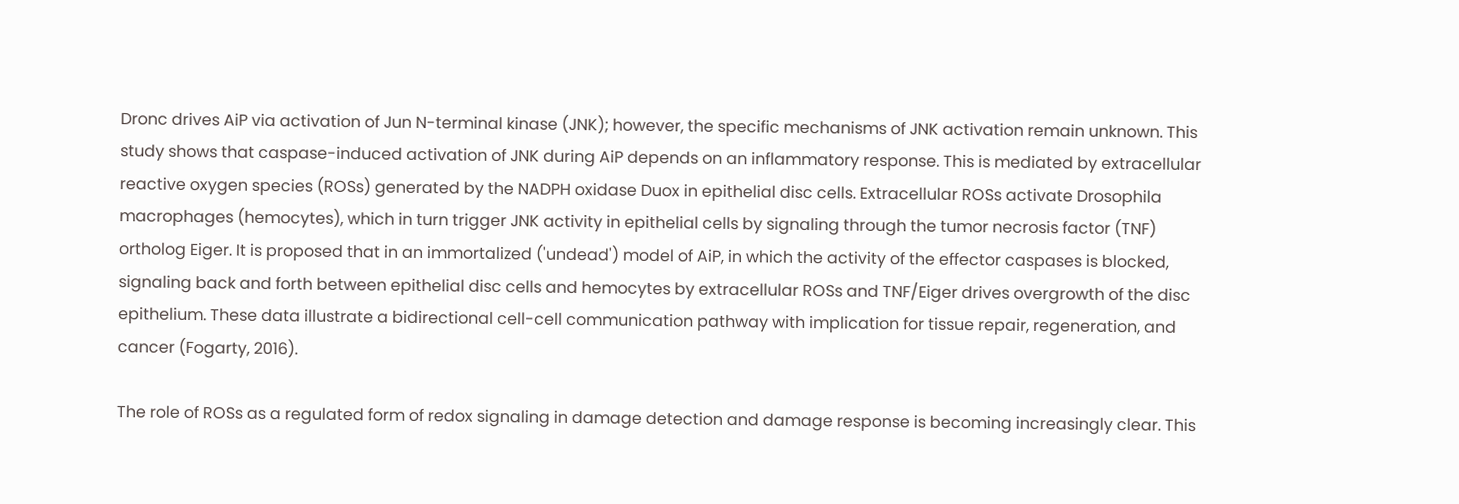Dronc drives AiP via activation of Jun N-terminal kinase (JNK); however, the specific mechanisms of JNK activation remain unknown. This study shows that caspase-induced activation of JNK during AiP depends on an inflammatory response. This is mediated by extracellular reactive oxygen species (ROSs) generated by the NADPH oxidase Duox in epithelial disc cells. Extracellular ROSs activate Drosophila macrophages (hemocytes), which in turn trigger JNK activity in epithelial cells by signaling through the tumor necrosis factor (TNF) ortholog Eiger. It is proposed that in an immortalized ('undead') model of AiP, in which the activity of the effector caspases is blocked, signaling back and forth between epithelial disc cells and hemocytes by extracellular ROSs and TNF/Eiger drives overgrowth of the disc epithelium. These data illustrate a bidirectional cell-cell communication pathway with implication for tissue repair, regeneration, and cancer (Fogarty, 2016).

The role of ROSs as a regulated form of redox signaling in damage detection and damage response is becoming increasingly clear. This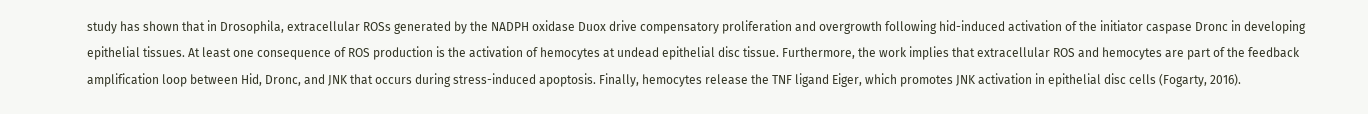study has shown that in Drosophila, extracellular ROSs generated by the NADPH oxidase Duox drive compensatory proliferation and overgrowth following hid-induced activation of the initiator caspase Dronc in developing epithelial tissues. At least one consequence of ROS production is the activation of hemocytes at undead epithelial disc tissue. Furthermore, the work implies that extracellular ROS and hemocytes are part of the feedback amplification loop between Hid, Dronc, and JNK that occurs during stress-induced apoptosis. Finally, hemocytes release the TNF ligand Eiger, which promotes JNK activation in epithelial disc cells (Fogarty, 2016).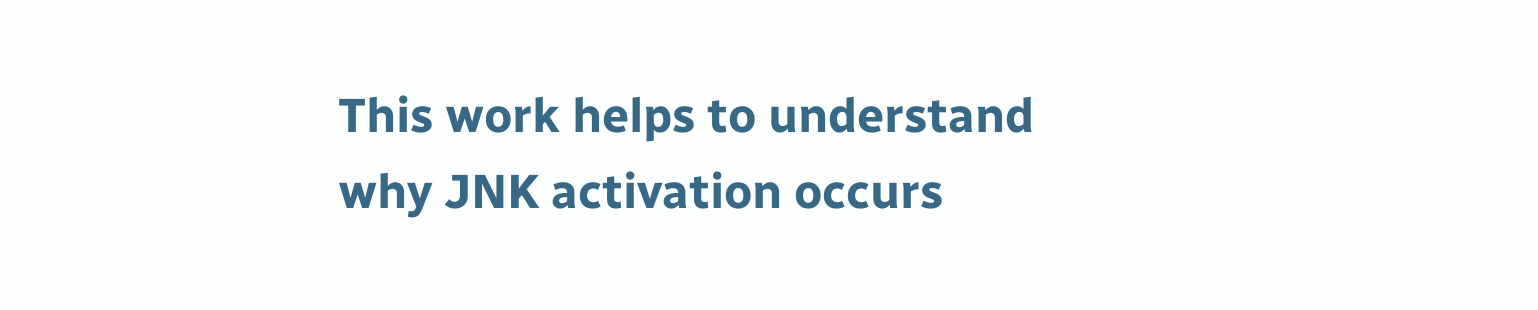This work helps to understand why JNK activation occurs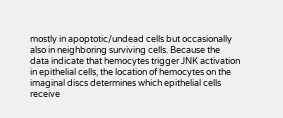mostly in apoptotic/undead cells but occasionally also in neighboring surviving cells. Because the data indicate that hemocytes trigger JNK activation in epithelial cells, the location of hemocytes on the imaginal discs determines which epithelial cells receive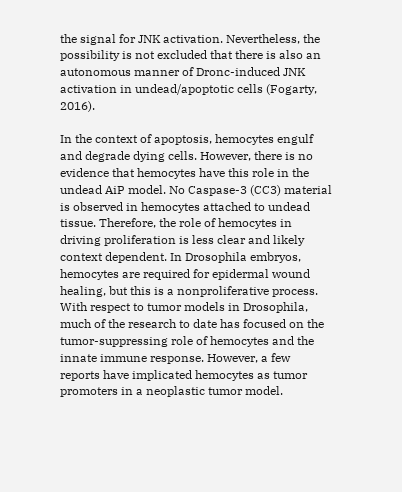the signal for JNK activation. Nevertheless, the possibility is not excluded that there is also an autonomous manner of Dronc-induced JNK activation in undead/apoptotic cells (Fogarty, 2016).

In the context of apoptosis, hemocytes engulf and degrade dying cells. However, there is no evidence that hemocytes have this role in the undead AiP model. No Caspase-3 (CC3) material is observed in hemocytes attached to undead tissue. Therefore, the role of hemocytes in driving proliferation is less clear and likely context dependent. In Drosophila embryos, hemocytes are required for epidermal wound healing, but this is a nonproliferative process. With respect to tumor models in Drosophila, much of the research to date has focused on the tumor-suppressing role of hemocytes and the innate immune response. However, a few reports have implicated hemocytes as tumor promoters in a neoplastic tumor model.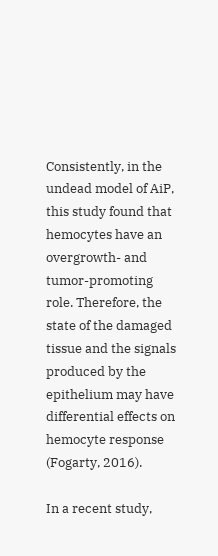Consistently, in the undead model of AiP, this study found that hemocytes have an overgrowth- and tumor-promoting role. Therefore, the state of the damaged tissue and the signals produced by the epithelium may have differential effects on hemocyte response (Fogarty, 2016).

In a recent study,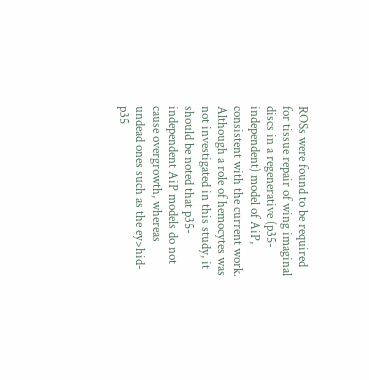ROSs were found to be required for tissue repair of wing imaginal discs in a regenerative (p35-independent) model of AiP, consistent with the current work. Although a role of hemocytes was not investigated in this study, it should be noted that p35-independent AiP models do not cause overgrowth, whereas undead ones such as the ey>hid-p35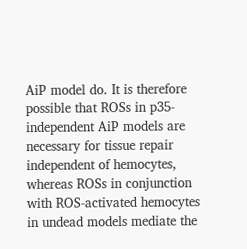AiP model do. It is therefore possible that ROSs in p35-independent AiP models are necessary for tissue repair independent of hemocytes, whereas ROSs in conjunction with ROS-activated hemocytes in undead models mediate the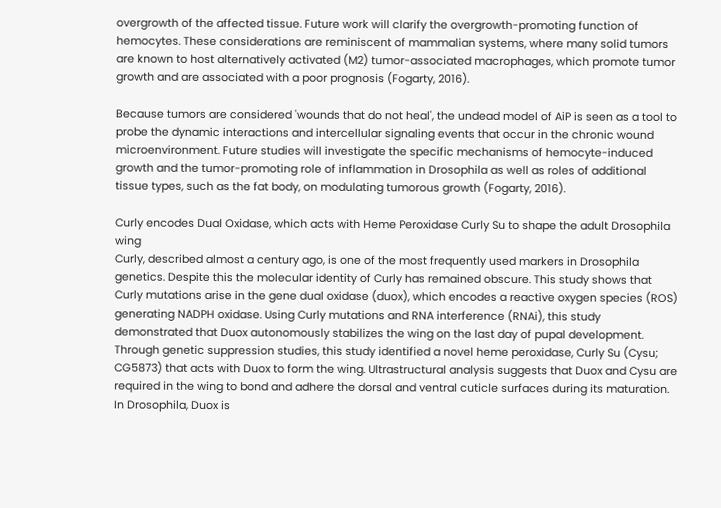overgrowth of the affected tissue. Future work will clarify the overgrowth-promoting function of hemocytes. These considerations are reminiscent of mammalian systems, where many solid tumors are known to host alternatively activated (M2) tumor-associated macrophages, which promote tumor growth and are associated with a poor prognosis (Fogarty, 2016).

Because tumors are considered 'wounds that do not heal', the undead model of AiP is seen as a tool to probe the dynamic interactions and intercellular signaling events that occur in the chronic wound microenvironment. Future studies will investigate the specific mechanisms of hemocyte-induced growth and the tumor-promoting role of inflammation in Drosophila as well as roles of additional tissue types, such as the fat body, on modulating tumorous growth (Fogarty, 2016).

Curly encodes Dual Oxidase, which acts with Heme Peroxidase Curly Su to shape the adult Drosophila wing
Curly, described almost a century ago, is one of the most frequently used markers in Drosophila genetics. Despite this the molecular identity of Curly has remained obscure. This study shows that Curly mutations arise in the gene dual oxidase (duox), which encodes a reactive oxygen species (ROS) generating NADPH oxidase. Using Curly mutations and RNA interference (RNAi), this study demonstrated that Duox autonomously stabilizes the wing on the last day of pupal development. Through genetic suppression studies, this study identified a novel heme peroxidase, Curly Su (Cysu; CG5873) that acts with Duox to form the wing. Ultrastructural analysis suggests that Duox and Cysu are required in the wing to bond and adhere the dorsal and ventral cuticle surfaces during its maturation. In Drosophila, Duox is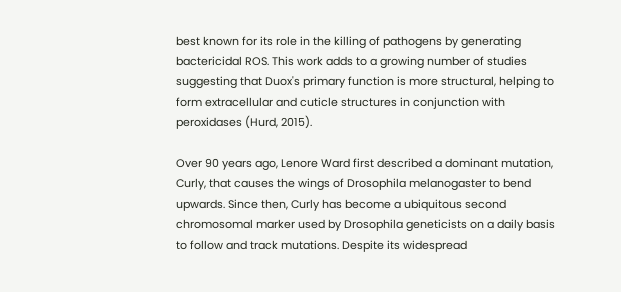best known for its role in the killing of pathogens by generating bactericidal ROS. This work adds to a growing number of studies suggesting that Duox's primary function is more structural, helping to form extracellular and cuticle structures in conjunction with peroxidases (Hurd, 2015).

Over 90 years ago, Lenore Ward first described a dominant mutation, Curly, that causes the wings of Drosophila melanogaster to bend upwards. Since then, Curly has become a ubiquitous second chromosomal marker used by Drosophila geneticists on a daily basis to follow and track mutations. Despite its widespread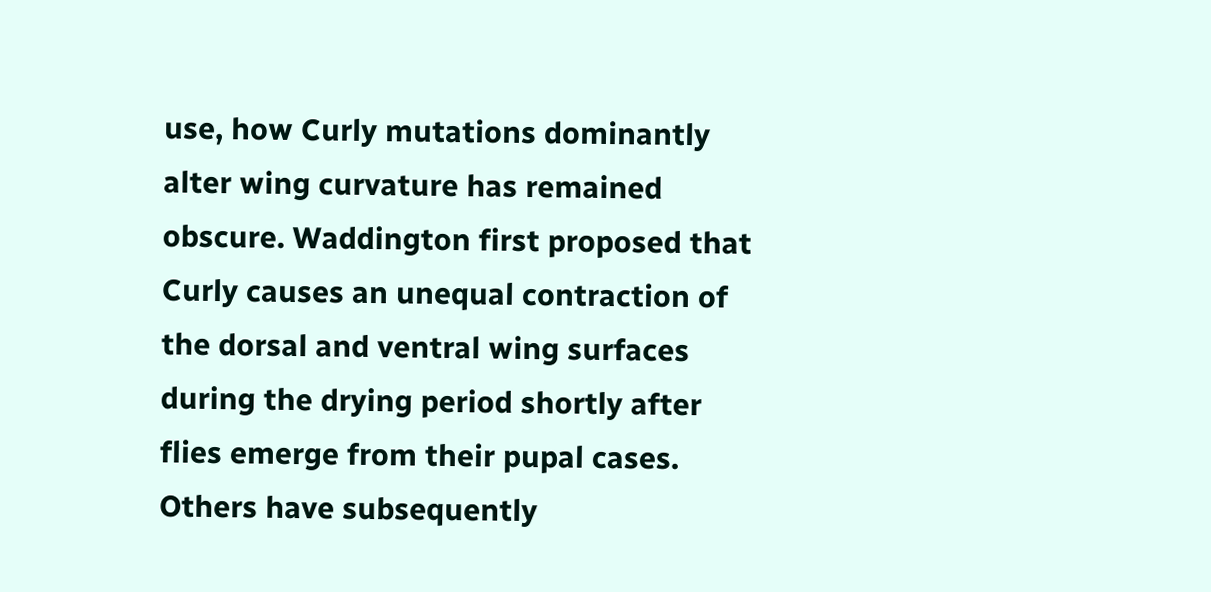use, how Curly mutations dominantly alter wing curvature has remained obscure. Waddington first proposed that Curly causes an unequal contraction of the dorsal and ventral wing surfaces during the drying period shortly after flies emerge from their pupal cases. Others have subsequently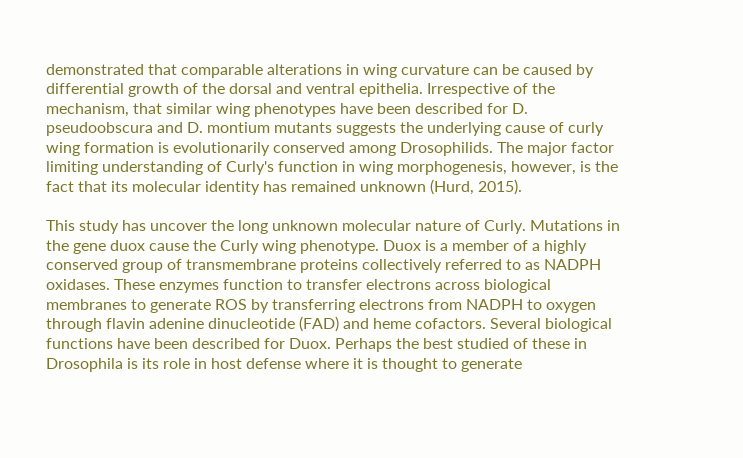demonstrated that comparable alterations in wing curvature can be caused by differential growth of the dorsal and ventral epithelia. Irrespective of the mechanism, that similar wing phenotypes have been described for D. pseudoobscura and D. montium mutants suggests the underlying cause of curly wing formation is evolutionarily conserved among Drosophilids. The major factor limiting understanding of Curly's function in wing morphogenesis, however, is the fact that its molecular identity has remained unknown (Hurd, 2015).

This study has uncover the long unknown molecular nature of Curly. Mutations in the gene duox cause the Curly wing phenotype. Duox is a member of a highly conserved group of transmembrane proteins collectively referred to as NADPH oxidases. These enzymes function to transfer electrons across biological membranes to generate ROS by transferring electrons from NADPH to oxygen through flavin adenine dinucleotide (FAD) and heme cofactors. Several biological functions have been described for Duox. Perhaps the best studied of these in Drosophila is its role in host defense where it is thought to generate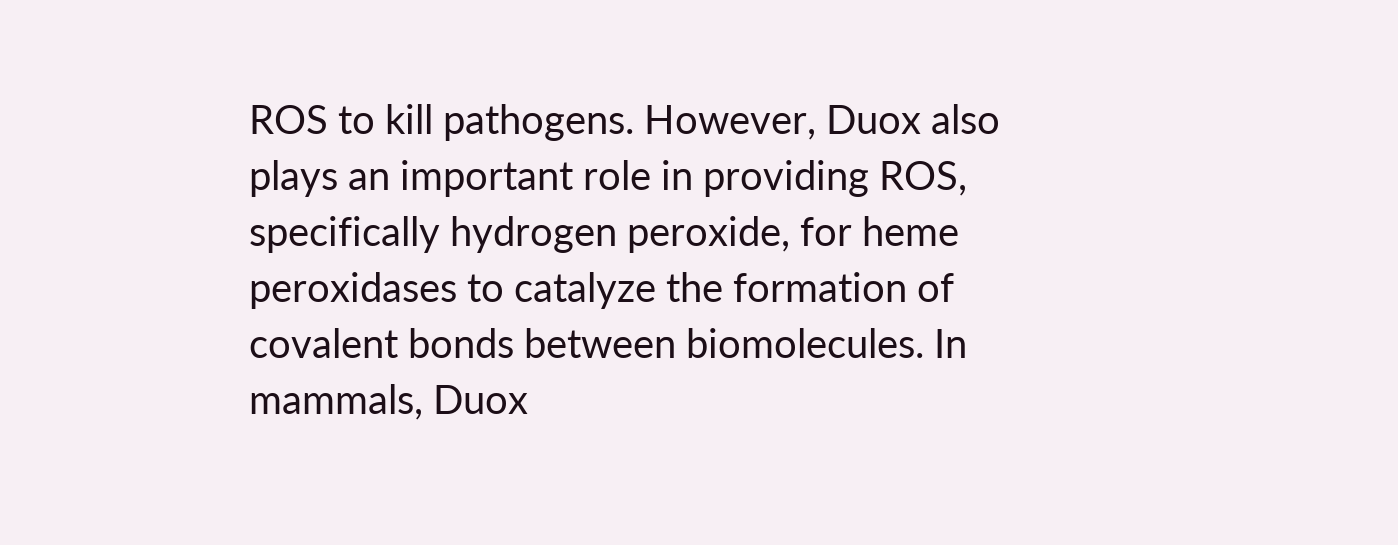ROS to kill pathogens. However, Duox also plays an important role in providing ROS, specifically hydrogen peroxide, for heme peroxidases to catalyze the formation of covalent bonds between biomolecules. In mammals, Duox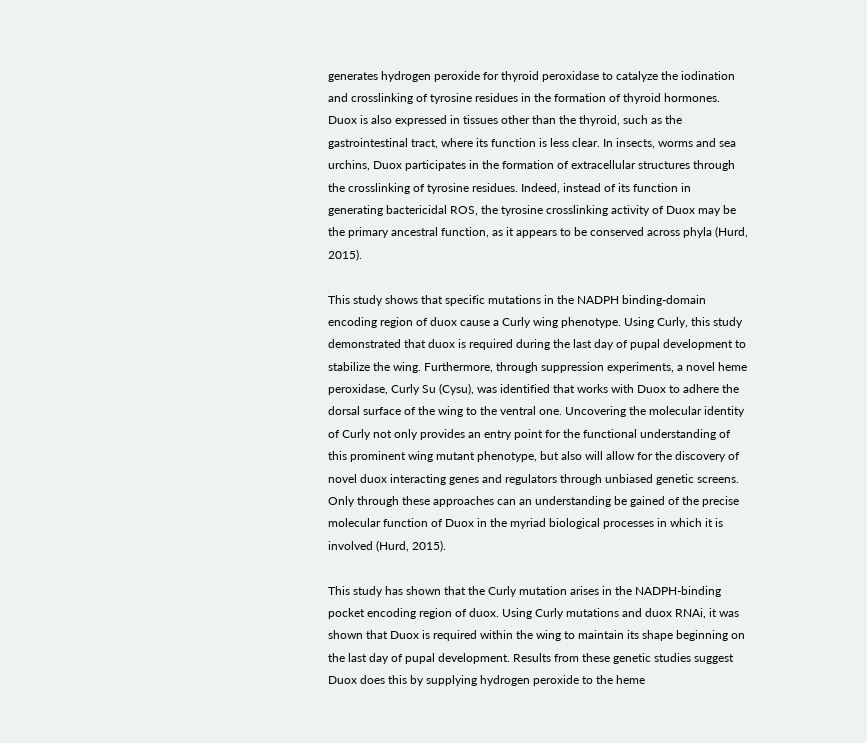generates hydrogen peroxide for thyroid peroxidase to catalyze the iodination and crosslinking of tyrosine residues in the formation of thyroid hormones. Duox is also expressed in tissues other than the thyroid, such as the gastrointestinal tract, where its function is less clear. In insects, worms and sea urchins, Duox participates in the formation of extracellular structures through the crosslinking of tyrosine residues. Indeed, instead of its function in generating bactericidal ROS, the tyrosine crosslinking activity of Duox may be the primary ancestral function, as it appears to be conserved across phyla (Hurd, 2015).

This study shows that specific mutations in the NADPH binding-domain encoding region of duox cause a Curly wing phenotype. Using Curly, this study demonstrated that duox is required during the last day of pupal development to stabilize the wing. Furthermore, through suppression experiments, a novel heme peroxidase, Curly Su (Cysu), was identified that works with Duox to adhere the dorsal surface of the wing to the ventral one. Uncovering the molecular identity of Curly not only provides an entry point for the functional understanding of this prominent wing mutant phenotype, but also will allow for the discovery of novel duox interacting genes and regulators through unbiased genetic screens. Only through these approaches can an understanding be gained of the precise molecular function of Duox in the myriad biological processes in which it is involved (Hurd, 2015).

This study has shown that the Curly mutation arises in the NADPH-binding pocket encoding region of duox. Using Curly mutations and duox RNAi, it was shown that Duox is required within the wing to maintain its shape beginning on the last day of pupal development. Results from these genetic studies suggest Duox does this by supplying hydrogen peroxide to the heme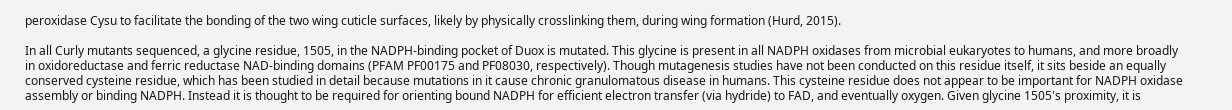peroxidase Cysu to facilitate the bonding of the two wing cuticle surfaces, likely by physically crosslinking them, during wing formation (Hurd, 2015).

In all Curly mutants sequenced, a glycine residue, 1505, in the NADPH-binding pocket of Duox is mutated. This glycine is present in all NADPH oxidases from microbial eukaryotes to humans, and more broadly in oxidoreductase and ferric reductase NAD-binding domains (PFAM PF00175 and PF08030, respectively). Though mutagenesis studies have not been conducted on this residue itself, it sits beside an equally conserved cysteine residue, which has been studied in detail because mutations in it cause chronic granulomatous disease in humans. This cysteine residue does not appear to be important for NADPH oxidase assembly or binding NADPH. Instead it is thought to be required for orienting bound NADPH for efficient electron transfer (via hydride) to FAD, and eventually oxygen. Given glycine 1505's proximity, it is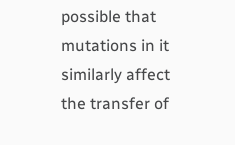possible that mutations in it similarly affect the transfer of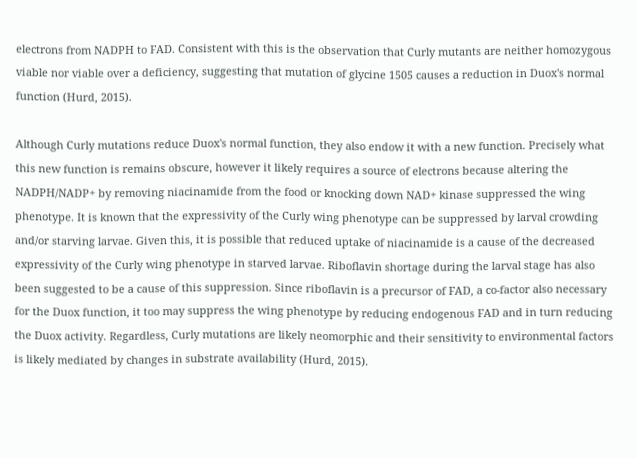electrons from NADPH to FAD. Consistent with this is the observation that Curly mutants are neither homozygous viable nor viable over a deficiency, suggesting that mutation of glycine 1505 causes a reduction in Duox's normal function (Hurd, 2015).

Although Curly mutations reduce Duox's normal function, they also endow it with a new function. Precisely what this new function is remains obscure, however it likely requires a source of electrons because altering the NADPH/NADP+ by removing niacinamide from the food or knocking down NAD+ kinase suppressed the wing phenotype. It is known that the expressivity of the Curly wing phenotype can be suppressed by larval crowding and/or starving larvae. Given this, it is possible that reduced uptake of niacinamide is a cause of the decreased expressivity of the Curly wing phenotype in starved larvae. Riboflavin shortage during the larval stage has also been suggested to be a cause of this suppression. Since riboflavin is a precursor of FAD, a co-factor also necessary for the Duox function, it too may suppress the wing phenotype by reducing endogenous FAD and in turn reducing the Duox activity. Regardless, Curly mutations are likely neomorphic and their sensitivity to environmental factors is likely mediated by changes in substrate availability (Hurd, 2015).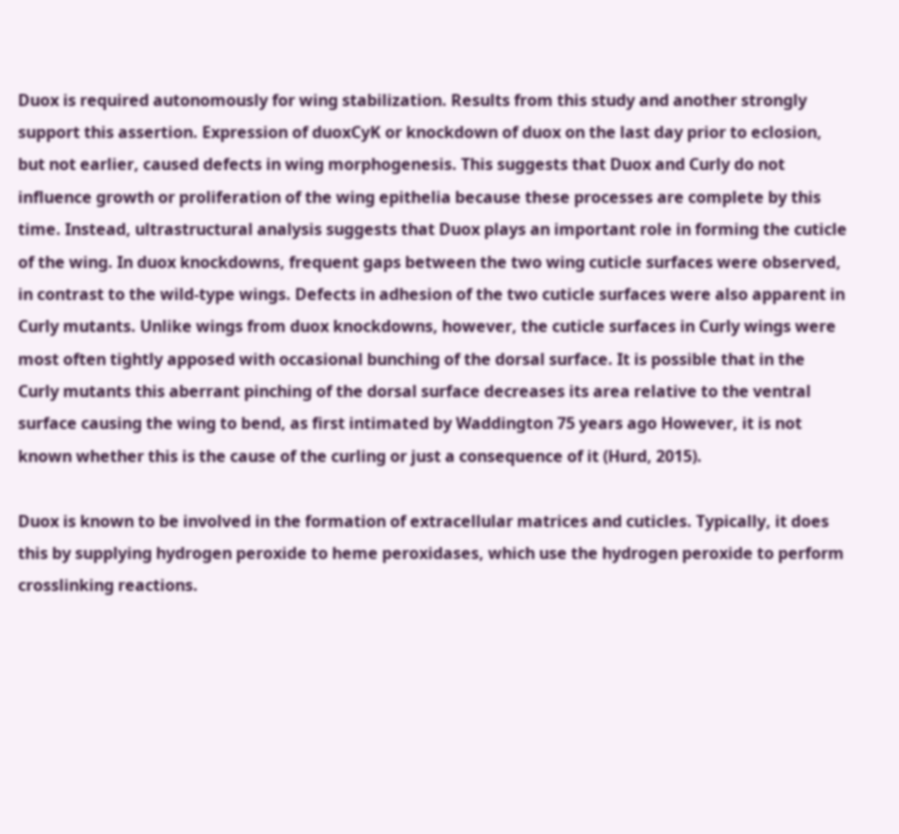Duox is required autonomously for wing stabilization. Results from this study and another strongly support this assertion. Expression of duoxCyK or knockdown of duox on the last day prior to eclosion, but not earlier, caused defects in wing morphogenesis. This suggests that Duox and Curly do not influence growth or proliferation of the wing epithelia because these processes are complete by this time. Instead, ultrastructural analysis suggests that Duox plays an important role in forming the cuticle of the wing. In duox knockdowns, frequent gaps between the two wing cuticle surfaces were observed, in contrast to the wild-type wings. Defects in adhesion of the two cuticle surfaces were also apparent in Curly mutants. Unlike wings from duox knockdowns, however, the cuticle surfaces in Curly wings were most often tightly apposed with occasional bunching of the dorsal surface. It is possible that in the Curly mutants this aberrant pinching of the dorsal surface decreases its area relative to the ventral surface causing the wing to bend, as first intimated by Waddington 75 years ago However, it is not known whether this is the cause of the curling or just a consequence of it (Hurd, 2015).

Duox is known to be involved in the formation of extracellular matrices and cuticles. Typically, it does this by supplying hydrogen peroxide to heme peroxidases, which use the hydrogen peroxide to perform crosslinking reactions.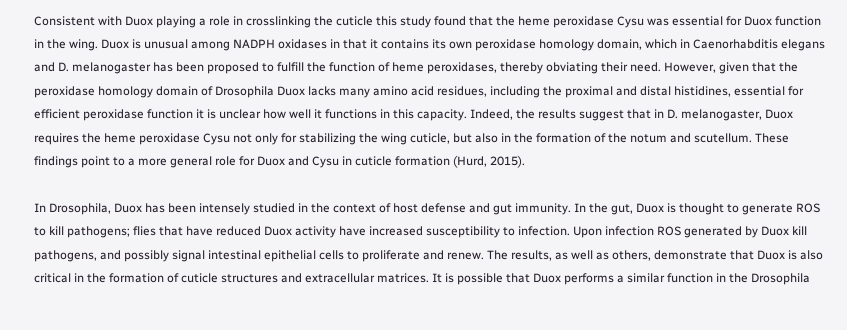Consistent with Duox playing a role in crosslinking the cuticle this study found that the heme peroxidase Cysu was essential for Duox function in the wing. Duox is unusual among NADPH oxidases in that it contains its own peroxidase homology domain, which in Caenorhabditis elegans and D. melanogaster has been proposed to fulfill the function of heme peroxidases, thereby obviating their need. However, given that the peroxidase homology domain of Drosophila Duox lacks many amino acid residues, including the proximal and distal histidines, essential for efficient peroxidase function it is unclear how well it functions in this capacity. Indeed, the results suggest that in D. melanogaster, Duox requires the heme peroxidase Cysu not only for stabilizing the wing cuticle, but also in the formation of the notum and scutellum. These findings point to a more general role for Duox and Cysu in cuticle formation (Hurd, 2015).

In Drosophila, Duox has been intensely studied in the context of host defense and gut immunity. In the gut, Duox is thought to generate ROS to kill pathogens; flies that have reduced Duox activity have increased susceptibility to infection. Upon infection ROS generated by Duox kill pathogens, and possibly signal intestinal epithelial cells to proliferate and renew. The results, as well as others, demonstrate that Duox is also critical in the formation of cuticle structures and extracellular matrices. It is possible that Duox performs a similar function in the Drosophila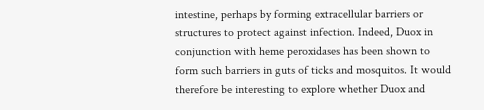intestine, perhaps by forming extracellular barriers or structures to protect against infection. Indeed, Duox in conjunction with heme peroxidases has been shown to form such barriers in guts of ticks and mosquitos. It would therefore be interesting to explore whether Duox and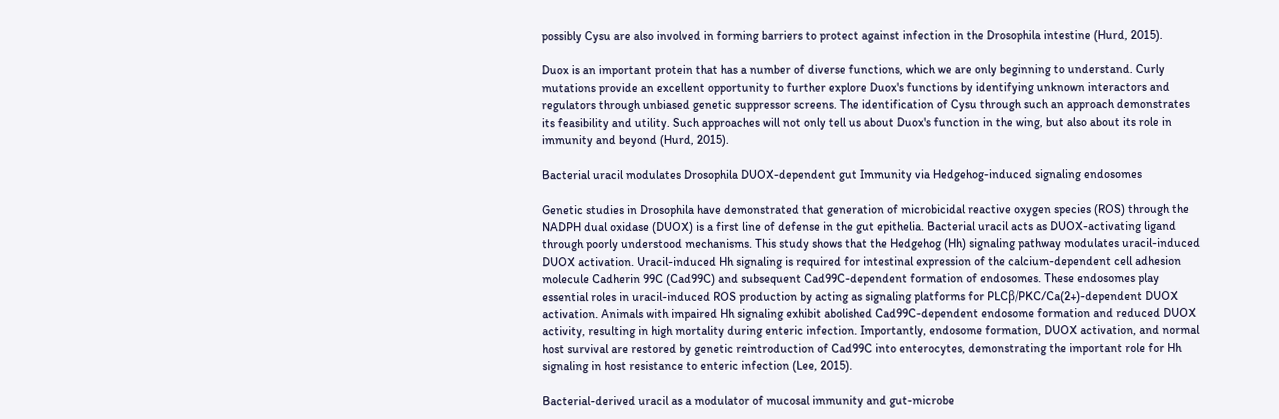possibly Cysu are also involved in forming barriers to protect against infection in the Drosophila intestine (Hurd, 2015).

Duox is an important protein that has a number of diverse functions, which we are only beginning to understand. Curly mutations provide an excellent opportunity to further explore Duox's functions by identifying unknown interactors and regulators through unbiased genetic suppressor screens. The identification of Cysu through such an approach demonstrates its feasibility and utility. Such approaches will not only tell us about Duox's function in the wing, but also about its role in immunity and beyond (Hurd, 2015).

Bacterial uracil modulates Drosophila DUOX-dependent gut Immunity via Hedgehog-induced signaling endosomes

Genetic studies in Drosophila have demonstrated that generation of microbicidal reactive oxygen species (ROS) through the NADPH dual oxidase (DUOX) is a first line of defense in the gut epithelia. Bacterial uracil acts as DUOX-activating ligand through poorly understood mechanisms. This study shows that the Hedgehog (Hh) signaling pathway modulates uracil-induced DUOX activation. Uracil-induced Hh signaling is required for intestinal expression of the calcium-dependent cell adhesion molecule Cadherin 99C (Cad99C) and subsequent Cad99C-dependent formation of endosomes. These endosomes play essential roles in uracil-induced ROS production by acting as signaling platforms for PLCβ/PKC/Ca(2+)-dependent DUOX activation. Animals with impaired Hh signaling exhibit abolished Cad99C-dependent endosome formation and reduced DUOX activity, resulting in high mortality during enteric infection. Importantly, endosome formation, DUOX activation, and normal host survival are restored by genetic reintroduction of Cad99C into enterocytes, demonstrating the important role for Hh signaling in host resistance to enteric infection (Lee, 2015).

Bacterial-derived uracil as a modulator of mucosal immunity and gut-microbe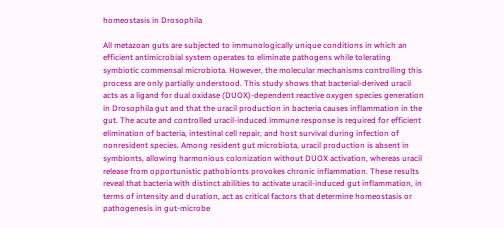homeostasis in Drosophila

All metazoan guts are subjected to immunologically unique conditions in which an efficient antimicrobial system operates to eliminate pathogens while tolerating symbiotic commensal microbiota. However, the molecular mechanisms controlling this process are only partially understood. This study shows that bacterial-derived uracil acts as a ligand for dual oxidase (DUOX)-dependent reactive oxygen species generation in Drosophila gut and that the uracil production in bacteria causes inflammation in the gut. The acute and controlled uracil-induced immune response is required for efficient elimination of bacteria, intestinal cell repair, and host survival during infection of nonresident species. Among resident gut microbiota, uracil production is absent in symbionts, allowing harmonious colonization without DUOX activation, whereas uracil release from opportunistic pathobionts provokes chronic inflammation. These results reveal that bacteria with distinct abilities to activate uracil-induced gut inflammation, in terms of intensity and duration, act as critical factors that determine homeostasis or pathogenesis in gut-microbe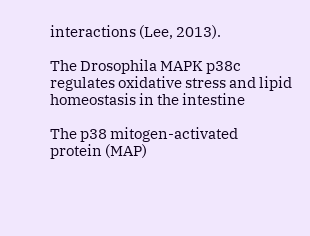interactions (Lee, 2013).

The Drosophila MAPK p38c regulates oxidative stress and lipid homeostasis in the intestine

The p38 mitogen-activated protein (MAP)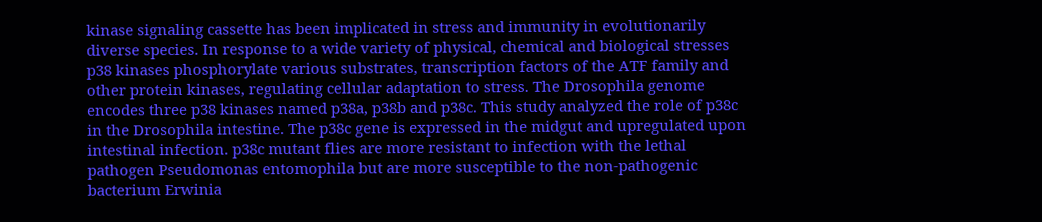kinase signaling cassette has been implicated in stress and immunity in evolutionarily diverse species. In response to a wide variety of physical, chemical and biological stresses p38 kinases phosphorylate various substrates, transcription factors of the ATF family and other protein kinases, regulating cellular adaptation to stress. The Drosophila genome encodes three p38 kinases named p38a, p38b and p38c. This study analyzed the role of p38c in the Drosophila intestine. The p38c gene is expressed in the midgut and upregulated upon intestinal infection. p38c mutant flies are more resistant to infection with the lethal pathogen Pseudomonas entomophila but are more susceptible to the non-pathogenic bacterium Erwinia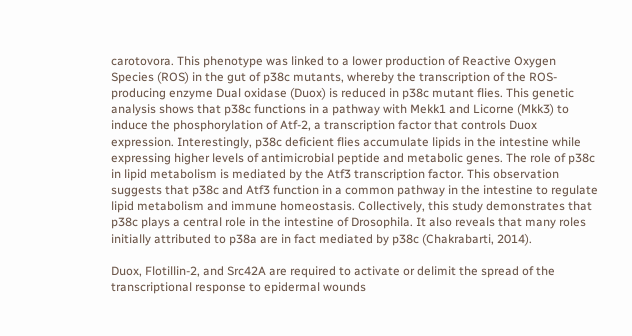carotovora. This phenotype was linked to a lower production of Reactive Oxygen Species (ROS) in the gut of p38c mutants, whereby the transcription of the ROS-producing enzyme Dual oxidase (Duox) is reduced in p38c mutant flies. This genetic analysis shows that p38c functions in a pathway with Mekk1 and Licorne (Mkk3) to induce the phosphorylation of Atf-2, a transcription factor that controls Duox expression. Interestingly, p38c deficient flies accumulate lipids in the intestine while expressing higher levels of antimicrobial peptide and metabolic genes. The role of p38c in lipid metabolism is mediated by the Atf3 transcription factor. This observation suggests that p38c and Atf3 function in a common pathway in the intestine to regulate lipid metabolism and immune homeostasis. Collectively, this study demonstrates that p38c plays a central role in the intestine of Drosophila. It also reveals that many roles initially attributed to p38a are in fact mediated by p38c (Chakrabarti, 2014).

Duox, Flotillin-2, and Src42A are required to activate or delimit the spread of the transcriptional response to epidermal wounds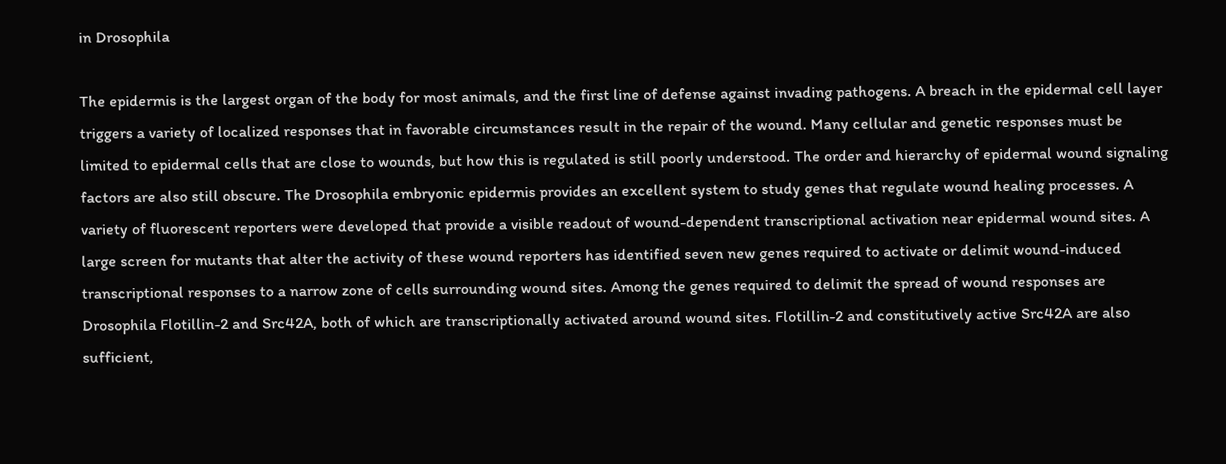in Drosophila

The epidermis is the largest organ of the body for most animals, and the first line of defense against invading pathogens. A breach in the epidermal cell layer triggers a variety of localized responses that in favorable circumstances result in the repair of the wound. Many cellular and genetic responses must be limited to epidermal cells that are close to wounds, but how this is regulated is still poorly understood. The order and hierarchy of epidermal wound signaling factors are also still obscure. The Drosophila embryonic epidermis provides an excellent system to study genes that regulate wound healing processes. A variety of fluorescent reporters were developed that provide a visible readout of wound-dependent transcriptional activation near epidermal wound sites. A large screen for mutants that alter the activity of these wound reporters has identified seven new genes required to activate or delimit wound-induced transcriptional responses to a narrow zone of cells surrounding wound sites. Among the genes required to delimit the spread of wound responses are Drosophila Flotillin-2 and Src42A, both of which are transcriptionally activated around wound sites. Flotillin-2 and constitutively active Src42A are also sufficient,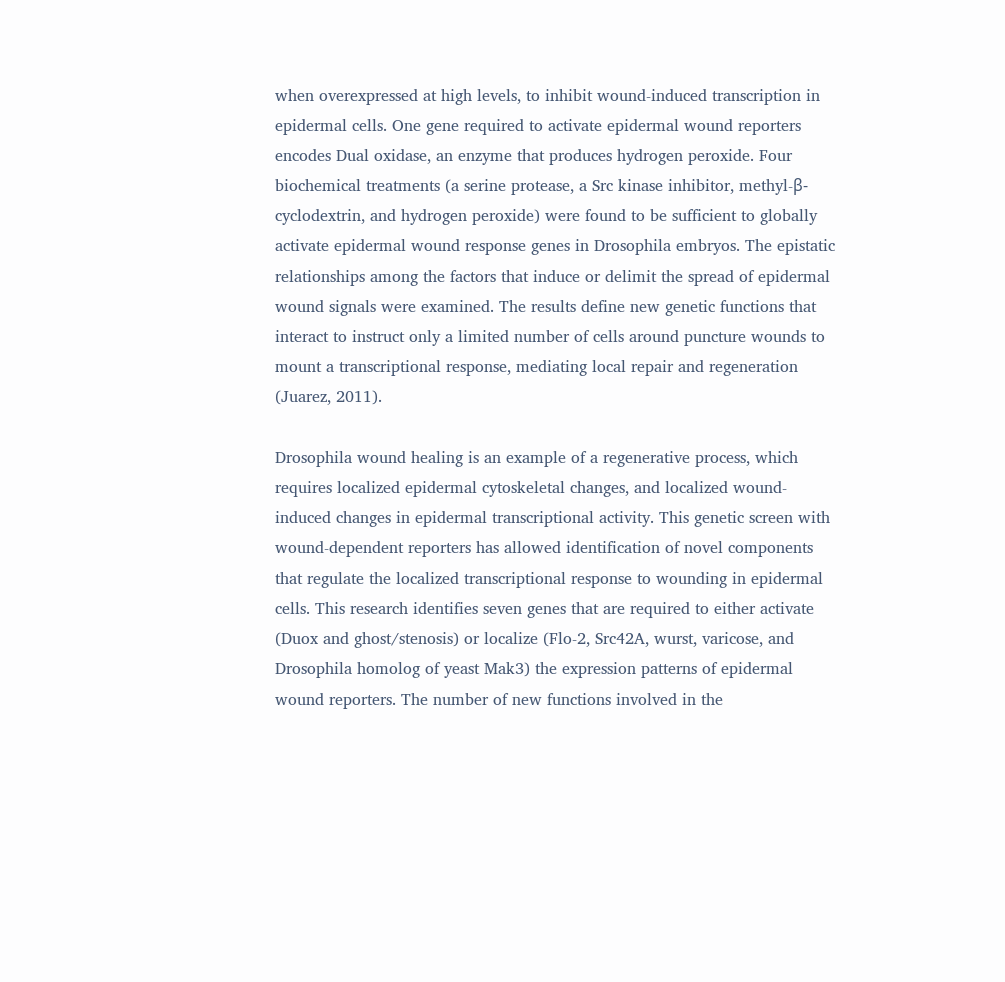when overexpressed at high levels, to inhibit wound-induced transcription in epidermal cells. One gene required to activate epidermal wound reporters encodes Dual oxidase, an enzyme that produces hydrogen peroxide. Four biochemical treatments (a serine protease, a Src kinase inhibitor, methyl-β-cyclodextrin, and hydrogen peroxide) were found to be sufficient to globally activate epidermal wound response genes in Drosophila embryos. The epistatic relationships among the factors that induce or delimit the spread of epidermal wound signals were examined. The results define new genetic functions that interact to instruct only a limited number of cells around puncture wounds to mount a transcriptional response, mediating local repair and regeneration (Juarez, 2011).

Drosophila wound healing is an example of a regenerative process, which requires localized epidermal cytoskeletal changes, and localized wound-induced changes in epidermal transcriptional activity. This genetic screen with wound-dependent reporters has allowed identification of novel components that regulate the localized transcriptional response to wounding in epidermal cells. This research identifies seven genes that are required to either activate (Duox and ghost/stenosis) or localize (Flo-2, Src42A, wurst, varicose, and Drosophila homolog of yeast Mak3) the expression patterns of epidermal wound reporters. The number of new functions involved in the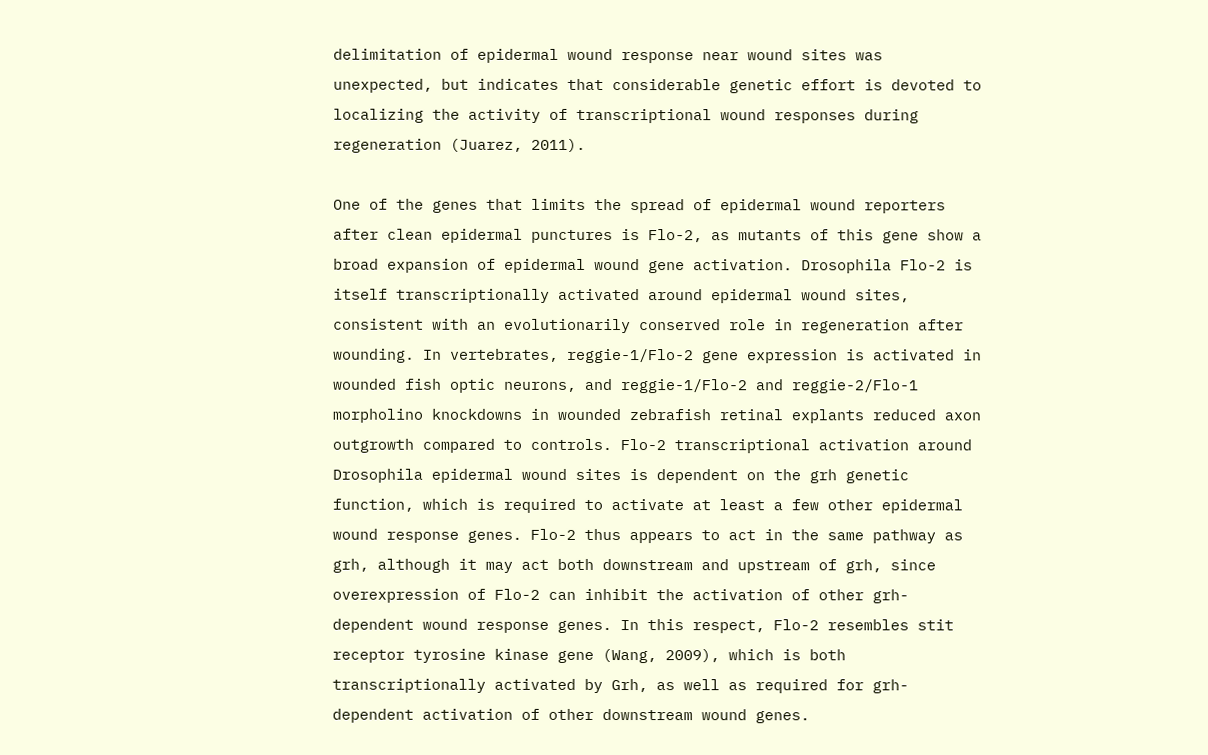delimitation of epidermal wound response near wound sites was unexpected, but indicates that considerable genetic effort is devoted to localizing the activity of transcriptional wound responses during regeneration (Juarez, 2011).

One of the genes that limits the spread of epidermal wound reporters after clean epidermal punctures is Flo-2, as mutants of this gene show a broad expansion of epidermal wound gene activation. Drosophila Flo-2 is itself transcriptionally activated around epidermal wound sites, consistent with an evolutionarily conserved role in regeneration after wounding. In vertebrates, reggie-1/Flo-2 gene expression is activated in wounded fish optic neurons, and reggie-1/Flo-2 and reggie-2/Flo-1 morpholino knockdowns in wounded zebrafish retinal explants reduced axon outgrowth compared to controls. Flo-2 transcriptional activation around Drosophila epidermal wound sites is dependent on the grh genetic function, which is required to activate at least a few other epidermal wound response genes. Flo-2 thus appears to act in the same pathway as grh, although it may act both downstream and upstream of grh, since overexpression of Flo-2 can inhibit the activation of other grh-dependent wound response genes. In this respect, Flo-2 resembles stit receptor tyrosine kinase gene (Wang, 2009), which is both transcriptionally activated by Grh, as well as required for grh-dependent activation of other downstream wound genes.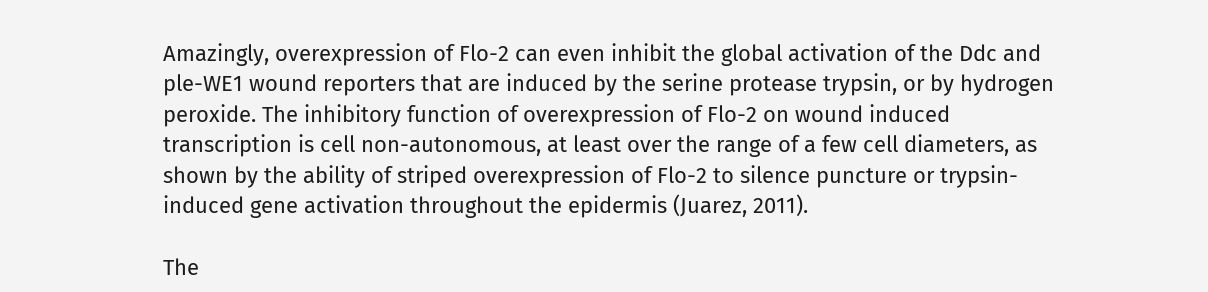Amazingly, overexpression of Flo-2 can even inhibit the global activation of the Ddc and ple-WE1 wound reporters that are induced by the serine protease trypsin, or by hydrogen peroxide. The inhibitory function of overexpression of Flo-2 on wound induced transcription is cell non-autonomous, at least over the range of a few cell diameters, as shown by the ability of striped overexpression of Flo-2 to silence puncture or trypsin-induced gene activation throughout the epidermis (Juarez, 2011).

The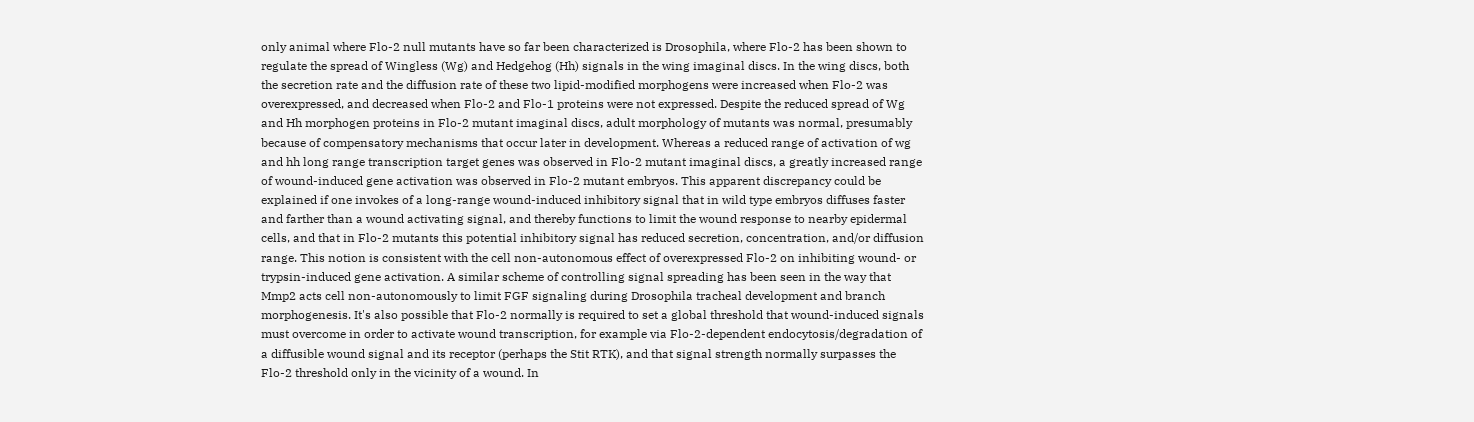only animal where Flo-2 null mutants have so far been characterized is Drosophila, where Flo-2 has been shown to regulate the spread of Wingless (Wg) and Hedgehog (Hh) signals in the wing imaginal discs. In the wing discs, both the secretion rate and the diffusion rate of these two lipid-modified morphogens were increased when Flo-2 was overexpressed, and decreased when Flo-2 and Flo-1 proteins were not expressed. Despite the reduced spread of Wg and Hh morphogen proteins in Flo-2 mutant imaginal discs, adult morphology of mutants was normal, presumably because of compensatory mechanisms that occur later in development. Whereas a reduced range of activation of wg and hh long range transcription target genes was observed in Flo-2 mutant imaginal discs, a greatly increased range of wound-induced gene activation was observed in Flo-2 mutant embryos. This apparent discrepancy could be explained if one invokes of a long-range wound-induced inhibitory signal that in wild type embryos diffuses faster and farther than a wound activating signal, and thereby functions to limit the wound response to nearby epidermal cells, and that in Flo-2 mutants this potential inhibitory signal has reduced secretion, concentration, and/or diffusion range. This notion is consistent with the cell non-autonomous effect of overexpressed Flo-2 on inhibiting wound- or trypsin-induced gene activation. A similar scheme of controlling signal spreading has been seen in the way that Mmp2 acts cell non-autonomously to limit FGF signaling during Drosophila tracheal development and branch morphogenesis. It's also possible that Flo-2 normally is required to set a global threshold that wound-induced signals must overcome in order to activate wound transcription, for example via Flo-2-dependent endocytosis/degradation of a diffusible wound signal and its receptor (perhaps the Stit RTK), and that signal strength normally surpasses the Flo-2 threshold only in the vicinity of a wound. In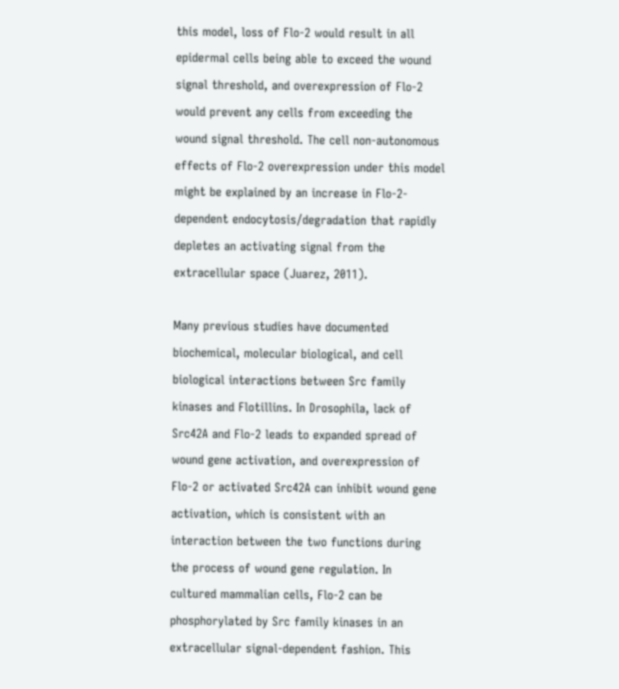this model, loss of Flo-2 would result in all epidermal cells being able to exceed the wound signal threshold, and overexpression of Flo-2 would prevent any cells from exceeding the wound signal threshold. The cell non-autonomous effects of Flo-2 overexpression under this model might be explained by an increase in Flo-2-dependent endocytosis/degradation that rapidly depletes an activating signal from the extracellular space (Juarez, 2011).

Many previous studies have documented biochemical, molecular biological, and cell biological interactions between Src family kinases and Flotillins. In Drosophila, lack of Src42A and Flo-2 leads to expanded spread of wound gene activation, and overexpression of Flo-2 or activated Src42A can inhibit wound gene activation, which is consistent with an interaction between the two functions during the process of wound gene regulation. In cultured mammalian cells, Flo-2 can be phosphorylated by Src family kinases in an extracellular signal-dependent fashion. This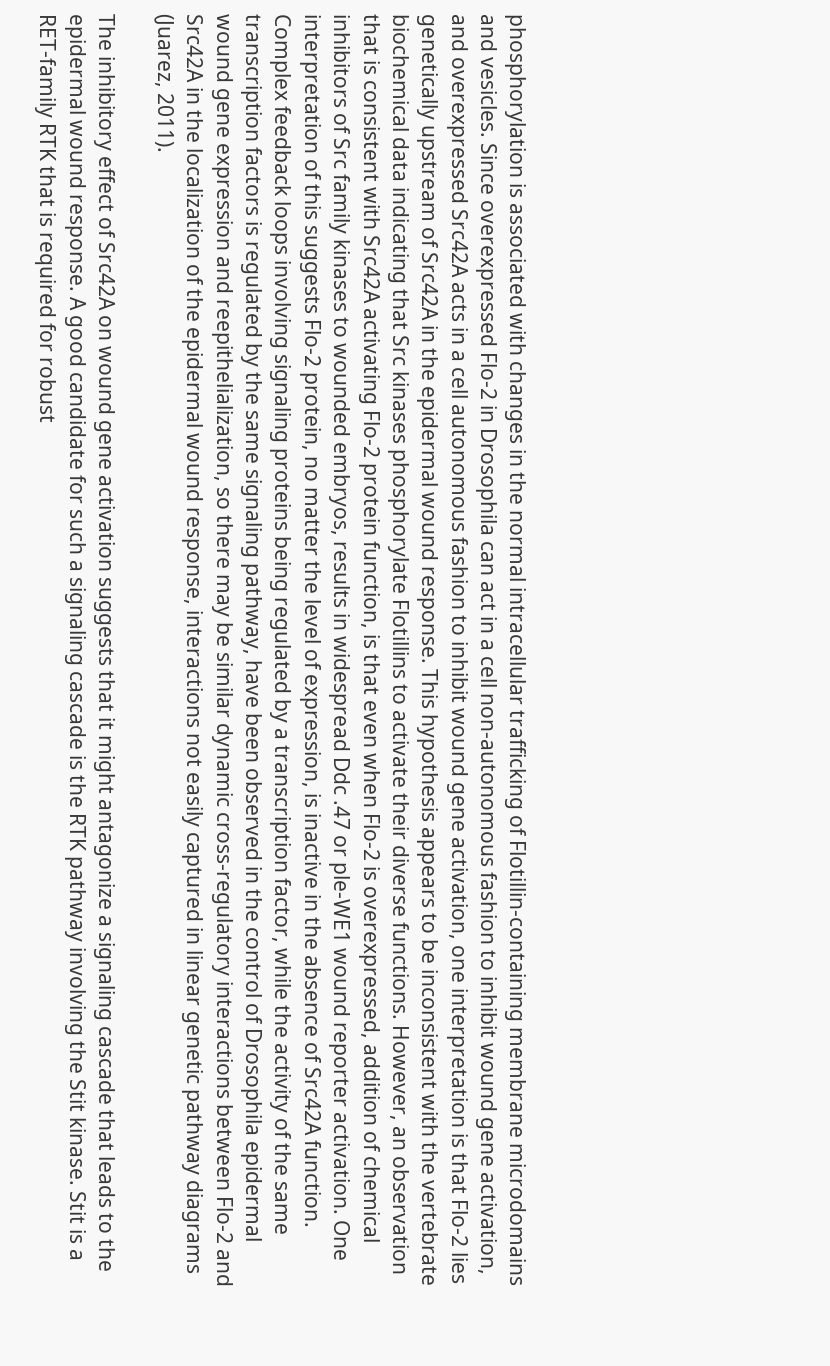phosphorylation is associated with changes in the normal intracellular trafficking of Flotillin-containing membrane microdomains and vesicles. Since overexpressed Flo-2 in Drosophila can act in a cell non-autonomous fashion to inhibit wound gene activation, and overexpressed Src42A acts in a cell autonomous fashion to inhibit wound gene activation, one interpretation is that Flo-2 lies genetically upstream of Src42A in the epidermal wound response. This hypothesis appears to be inconsistent with the vertebrate biochemical data indicating that Src kinases phosphorylate Flotillins to activate their diverse functions. However, an observation that is consistent with Src42A activating Flo-2 protein function, is that even when Flo-2 is overexpressed, addition of chemical inhibitors of Src family kinases to wounded embryos, results in widespread Ddc .47 or ple-WE1 wound reporter activation. One interpretation of this suggests Flo-2 protein, no matter the level of expression, is inactive in the absence of Src42A function. Complex feedback loops involving signaling proteins being regulated by a transcription factor, while the activity of the same transcription factors is regulated by the same signaling pathway, have been observed in the control of Drosophila epidermal wound gene expression and reepithelialization, so there may be similar dynamic cross-regulatory interactions between Flo-2 and Src42A in the localization of the epidermal wound response, interactions not easily captured in linear genetic pathway diagrams (Juarez, 2011).

The inhibitory effect of Src42A on wound gene activation suggests that it might antagonize a signaling cascade that leads to the epidermal wound response. A good candidate for such a signaling cascade is the RTK pathway involving the Stit kinase. Stit is a RET-family RTK that is required for robust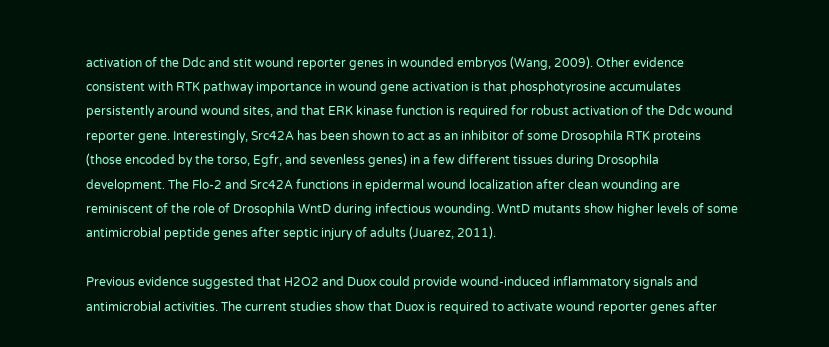activation of the Ddc and stit wound reporter genes in wounded embryos (Wang, 2009). Other evidence consistent with RTK pathway importance in wound gene activation is that phosphotyrosine accumulates persistently around wound sites, and that ERK kinase function is required for robust activation of the Ddc wound reporter gene. Interestingly, Src42A has been shown to act as an inhibitor of some Drosophila RTK proteins (those encoded by the torso, Egfr, and sevenless genes) in a few different tissues during Drosophila development. The Flo-2 and Src42A functions in epidermal wound localization after clean wounding are reminiscent of the role of Drosophila WntD during infectious wounding. WntD mutants show higher levels of some antimicrobial peptide genes after septic injury of adults (Juarez, 2011).

Previous evidence suggested that H2O2 and Duox could provide wound-induced inflammatory signals and antimicrobial activities. The current studies show that Duox is required to activate wound reporter genes after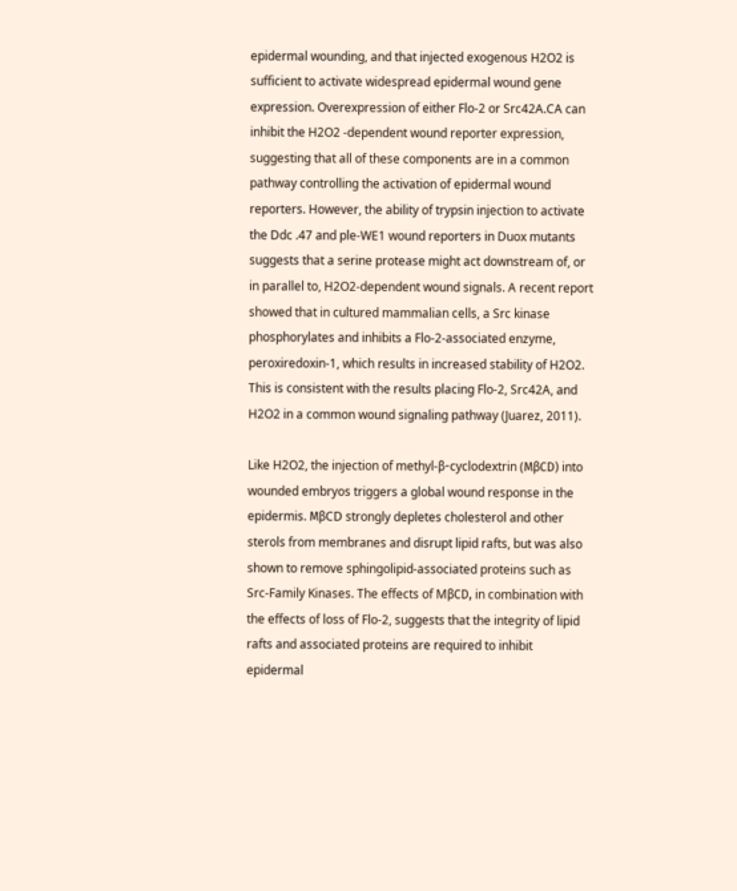epidermal wounding, and that injected exogenous H2O2 is sufficient to activate widespread epidermal wound gene expression. Overexpression of either Flo-2 or Src42A.CA can inhibit the H2O2 -dependent wound reporter expression, suggesting that all of these components are in a common pathway controlling the activation of epidermal wound reporters. However, the ability of trypsin injection to activate the Ddc .47 and ple-WE1 wound reporters in Duox mutants suggests that a serine protease might act downstream of, or in parallel to, H2O2-dependent wound signals. A recent report showed that in cultured mammalian cells, a Src kinase phosphorylates and inhibits a Flo-2-associated enzyme, peroxiredoxin-1, which results in increased stability of H2O2. This is consistent with the results placing Flo-2, Src42A, and H2O2 in a common wound signaling pathway (Juarez, 2011).

Like H2O2, the injection of methyl-β-cyclodextrin (MβCD) into wounded embryos triggers a global wound response in the epidermis. MβCD strongly depletes cholesterol and other sterols from membranes and disrupt lipid rafts, but was also shown to remove sphingolipid-associated proteins such as Src-Family Kinases. The effects of MβCD, in combination with the effects of loss of Flo-2, suggests that the integrity of lipid rafts and associated proteins are required to inhibit epidermal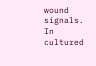wound signals. In cultured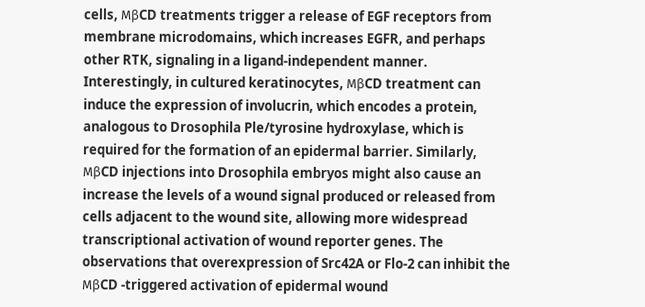cells, MβCD treatments trigger a release of EGF receptors from membrane microdomains, which increases EGFR, and perhaps other RTK, signaling in a ligand-independent manner. Interestingly, in cultured keratinocytes, MβCD treatment can induce the expression of involucrin, which encodes a protein, analogous to Drosophila Ple/tyrosine hydroxylase, which is required for the formation of an epidermal barrier. Similarly, MβCD injections into Drosophila embryos might also cause an increase the levels of a wound signal produced or released from cells adjacent to the wound site, allowing more widespread transcriptional activation of wound reporter genes. The observations that overexpression of Src42A or Flo-2 can inhibit the MβCD -triggered activation of epidermal wound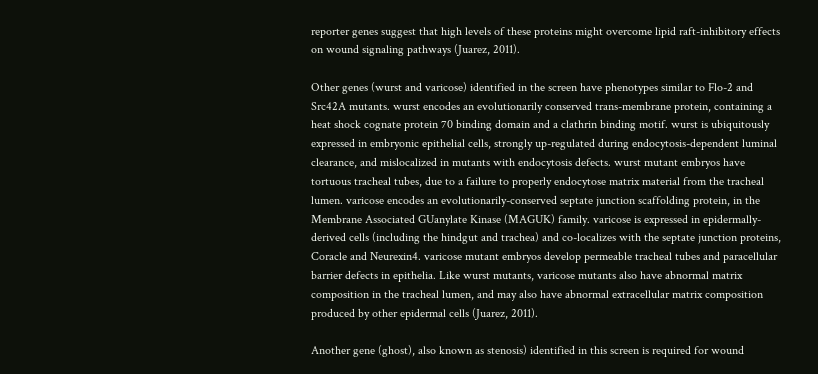reporter genes suggest that high levels of these proteins might overcome lipid raft-inhibitory effects on wound signaling pathways (Juarez, 2011).

Other genes (wurst and varicose) identified in the screen have phenotypes similar to Flo-2 and Src42A mutants. wurst encodes an evolutionarily conserved trans-membrane protein, containing a heat shock cognate protein 70 binding domain and a clathrin binding motif. wurst is ubiquitously expressed in embryonic epithelial cells, strongly up-regulated during endocytosis-dependent luminal clearance, and mislocalized in mutants with endocytosis defects. wurst mutant embryos have tortuous tracheal tubes, due to a failure to properly endocytose matrix material from the tracheal lumen. varicose encodes an evolutionarily-conserved septate junction scaffolding protein, in the Membrane Associated GUanylate Kinase (MAGUK) family. varicose is expressed in epidermally-derived cells (including the hindgut and trachea) and co-localizes with the septate junction proteins, Coracle and Neurexin4. varicose mutant embryos develop permeable tracheal tubes and paracellular barrier defects in epithelia. Like wurst mutants, varicose mutants also have abnormal matrix composition in the tracheal lumen, and may also have abnormal extracellular matrix composition produced by other epidermal cells (Juarez, 2011).

Another gene (ghost), also known as stenosis) identified in this screen is required for wound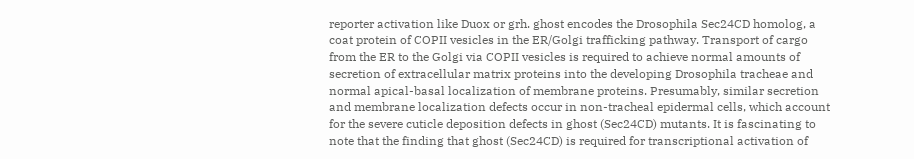reporter activation like Duox or grh. ghost encodes the Drosophila Sec24CD homolog, a coat protein of COPII vesicles in the ER/Golgi trafficking pathway. Transport of cargo from the ER to the Golgi via COPII vesicles is required to achieve normal amounts of secretion of extracellular matrix proteins into the developing Drosophila tracheae and normal apical-basal localization of membrane proteins. Presumably, similar secretion and membrane localization defects occur in non-tracheal epidermal cells, which account for the severe cuticle deposition defects in ghost (Sec24CD) mutants. It is fascinating to note that the finding that ghost (Sec24CD) is required for transcriptional activation of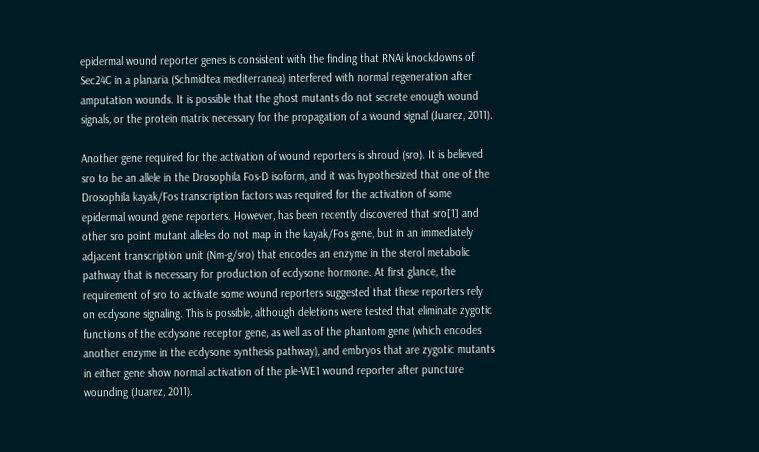epidermal wound reporter genes is consistent with the finding that RNAi knockdowns of Sec24C in a planaria (Schmidtea mediterranea) interfered with normal regeneration after amputation wounds. It is possible that the ghost mutants do not secrete enough wound signals, or the protein matrix necessary for the propagation of a wound signal (Juarez, 2011).

Another gene required for the activation of wound reporters is shroud (sro). It is believed sro to be an allele in the Drosophila Fos-D isoform, and it was hypothesized that one of the Drosophila kayak/Fos transcription factors was required for the activation of some epidermal wound gene reporters. However, has been recently discovered that sro[1] and other sro point mutant alleles do not map in the kayak/Fos gene, but in an immediately adjacent transcription unit (Nm-g/sro) that encodes an enzyme in the sterol metabolic pathway that is necessary for production of ecdysone hormone. At first glance, the requirement of sro to activate some wound reporters suggested that these reporters rely on ecdysone signaling. This is possible, although deletions were tested that eliminate zygotic functions of the ecdysone receptor gene, as well as of the phantom gene (which encodes another enzyme in the ecdysone synthesis pathway), and embryos that are zygotic mutants in either gene show normal activation of the ple-WE1 wound reporter after puncture wounding (Juarez, 2011).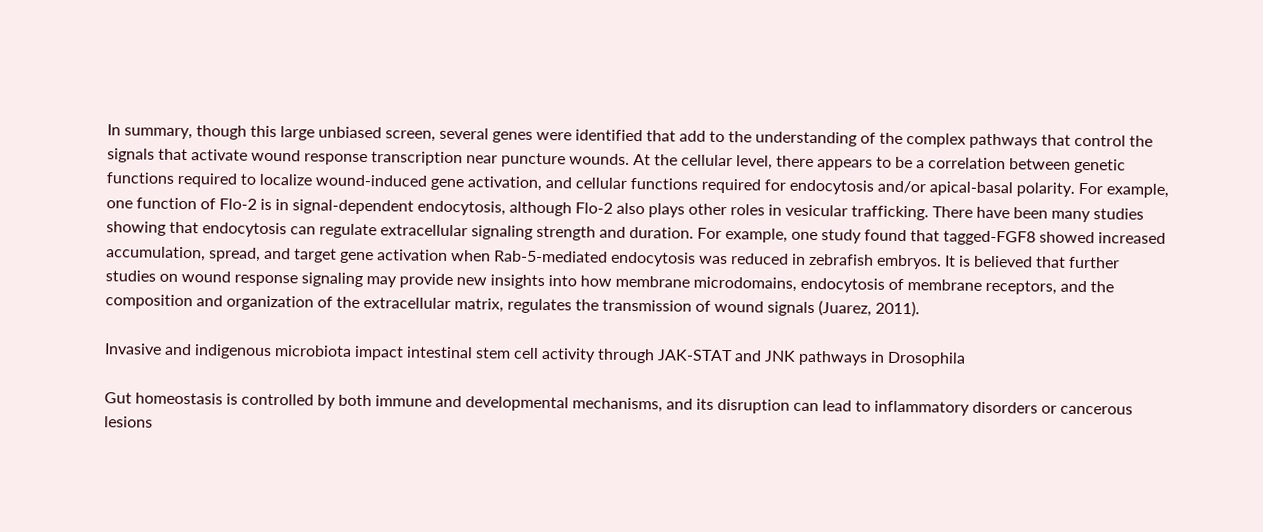In summary, though this large unbiased screen, several genes were identified that add to the understanding of the complex pathways that control the signals that activate wound response transcription near puncture wounds. At the cellular level, there appears to be a correlation between genetic functions required to localize wound-induced gene activation, and cellular functions required for endocytosis and/or apical-basal polarity. For example, one function of Flo-2 is in signal-dependent endocytosis, although Flo-2 also plays other roles in vesicular trafficking. There have been many studies showing that endocytosis can regulate extracellular signaling strength and duration. For example, one study found that tagged-FGF8 showed increased accumulation, spread, and target gene activation when Rab-5-mediated endocytosis was reduced in zebrafish embryos. It is believed that further studies on wound response signaling may provide new insights into how membrane microdomains, endocytosis of membrane receptors, and the composition and organization of the extracellular matrix, regulates the transmission of wound signals (Juarez, 2011).

Invasive and indigenous microbiota impact intestinal stem cell activity through JAK-STAT and JNK pathways in Drosophila

Gut homeostasis is controlled by both immune and developmental mechanisms, and its disruption can lead to inflammatory disorders or cancerous lesions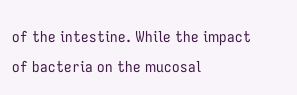of the intestine. While the impact of bacteria on the mucosal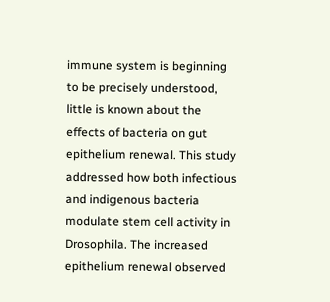immune system is beginning to be precisely understood, little is known about the effects of bacteria on gut epithelium renewal. This study addressed how both infectious and indigenous bacteria modulate stem cell activity in Drosophila. The increased epithelium renewal observed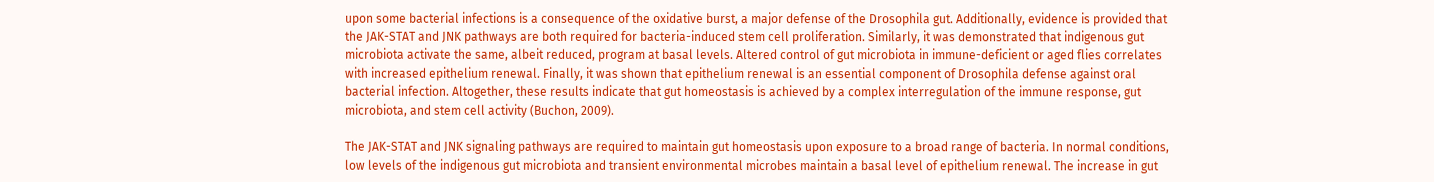upon some bacterial infections is a consequence of the oxidative burst, a major defense of the Drosophila gut. Additionally, evidence is provided that the JAK-STAT and JNK pathways are both required for bacteria-induced stem cell proliferation. Similarly, it was demonstrated that indigenous gut microbiota activate the same, albeit reduced, program at basal levels. Altered control of gut microbiota in immune-deficient or aged flies correlates with increased epithelium renewal. Finally, it was shown that epithelium renewal is an essential component of Drosophila defense against oral bacterial infection. Altogether, these results indicate that gut homeostasis is achieved by a complex interregulation of the immune response, gut microbiota, and stem cell activity (Buchon, 2009).

The JAK-STAT and JNK signaling pathways are required to maintain gut homeostasis upon exposure to a broad range of bacteria. In normal conditions, low levels of the indigenous gut microbiota and transient environmental microbes maintain a basal level of epithelium renewal. The increase in gut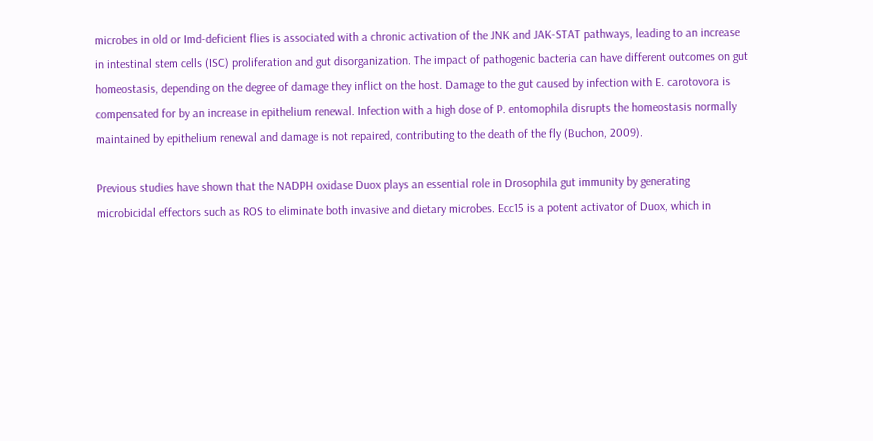microbes in old or Imd-deficient flies is associated with a chronic activation of the JNK and JAK-STAT pathways, leading to an increase in intestinal stem cells (ISC) proliferation and gut disorganization. The impact of pathogenic bacteria can have different outcomes on gut homeostasis, depending on the degree of damage they inflict on the host. Damage to the gut caused by infection with E. carotovora is compensated for by an increase in epithelium renewal. Infection with a high dose of P. entomophila disrupts the homeostasis normally maintained by epithelium renewal and damage is not repaired, contributing to the death of the fly (Buchon, 2009).

Previous studies have shown that the NADPH oxidase Duox plays an essential role in Drosophila gut immunity by generating microbicidal effectors such as ROS to eliminate both invasive and dietary microbes. Ecc15 is a potent activator of Duox, which in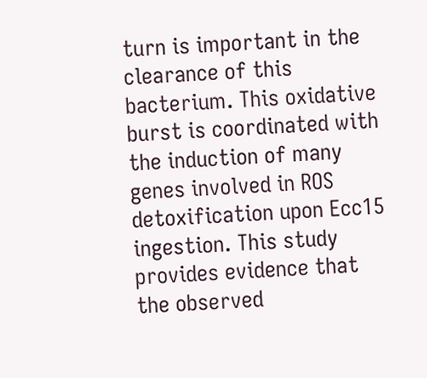turn is important in the clearance of this bacterium. This oxidative burst is coordinated with the induction of many genes involved in ROS detoxification upon Ecc15 ingestion. This study provides evidence that the observed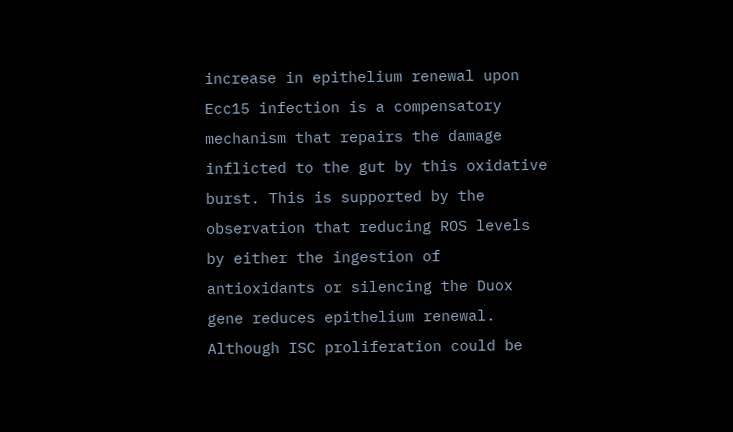increase in epithelium renewal upon Ecc15 infection is a compensatory mechanism that repairs the damage inflicted to the gut by this oxidative burst. This is supported by the observation that reducing ROS levels by either the ingestion of antioxidants or silencing the Duox gene reduces epithelium renewal. Although ISC proliferation could be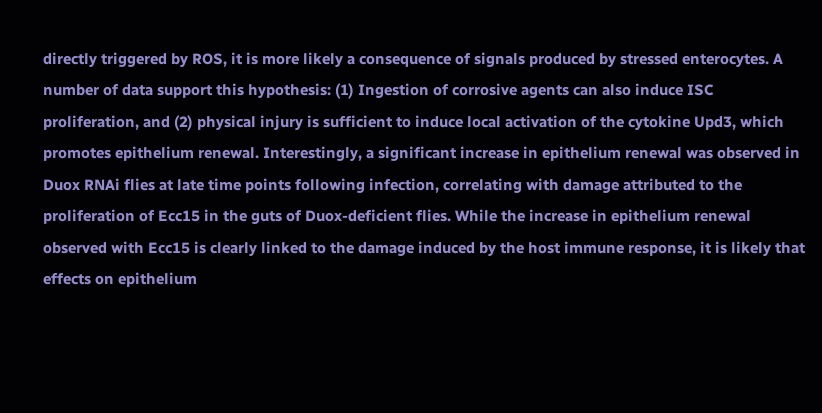directly triggered by ROS, it is more likely a consequence of signals produced by stressed enterocytes. A number of data support this hypothesis: (1) Ingestion of corrosive agents can also induce ISC proliferation, and (2) physical injury is sufficient to induce local activation of the cytokine Upd3, which promotes epithelium renewal. Interestingly, a significant increase in epithelium renewal was observed in Duox RNAi flies at late time points following infection, correlating with damage attributed to the proliferation of Ecc15 in the guts of Duox-deficient flies. While the increase in epithelium renewal observed with Ecc15 is clearly linked to the damage induced by the host immune response, it is likely that effects on epithelium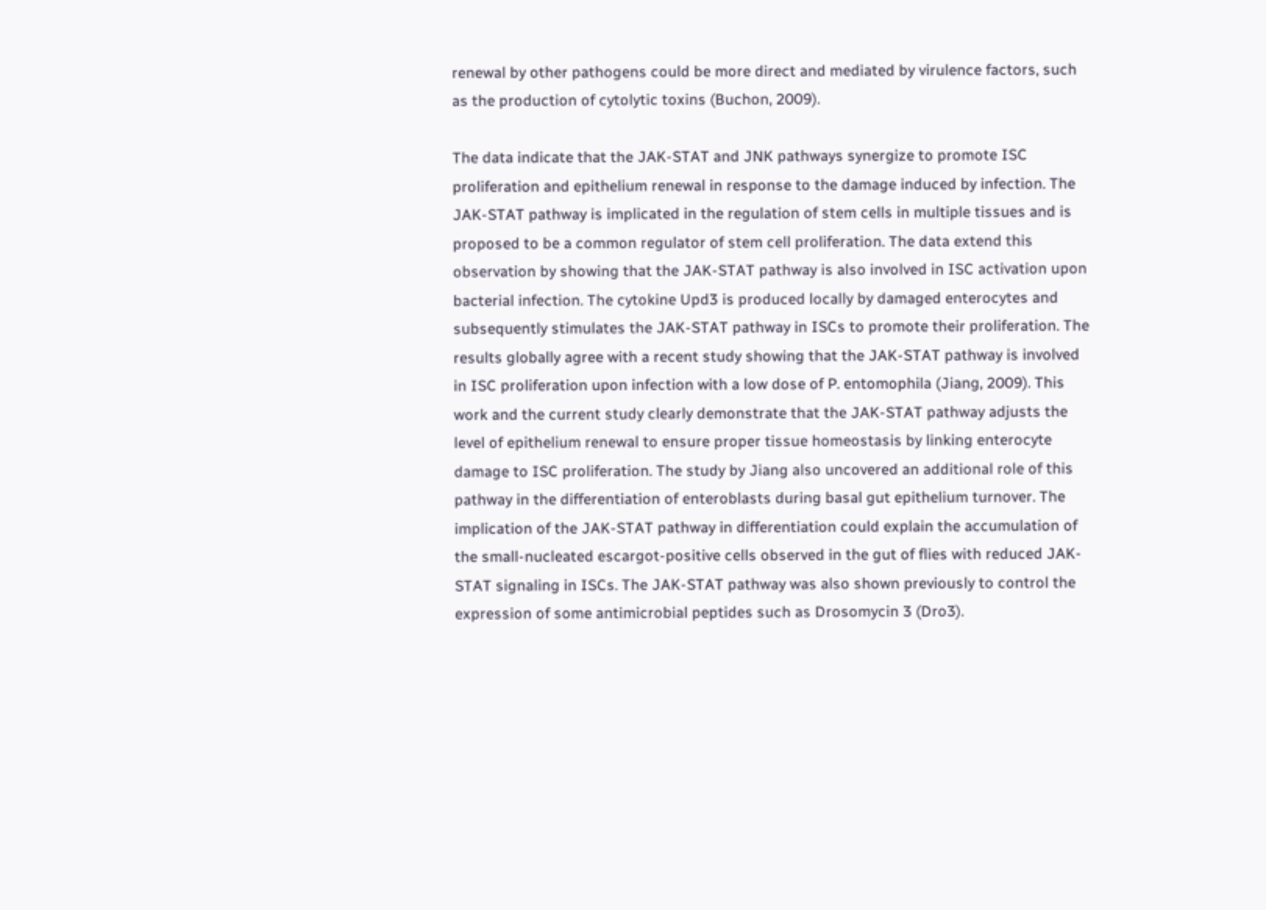renewal by other pathogens could be more direct and mediated by virulence factors, such as the production of cytolytic toxins (Buchon, 2009).

The data indicate that the JAK-STAT and JNK pathways synergize to promote ISC proliferation and epithelium renewal in response to the damage induced by infection. The JAK-STAT pathway is implicated in the regulation of stem cells in multiple tissues and is proposed to be a common regulator of stem cell proliferation. The data extend this observation by showing that the JAK-STAT pathway is also involved in ISC activation upon bacterial infection. The cytokine Upd3 is produced locally by damaged enterocytes and subsequently stimulates the JAK-STAT pathway in ISCs to promote their proliferation. The results globally agree with a recent study showing that the JAK-STAT pathway is involved in ISC proliferation upon infection with a low dose of P. entomophila (Jiang, 2009). This work and the current study clearly demonstrate that the JAK-STAT pathway adjusts the level of epithelium renewal to ensure proper tissue homeostasis by linking enterocyte damage to ISC proliferation. The study by Jiang also uncovered an additional role of this pathway in the differentiation of enteroblasts during basal gut epithelium turnover. The implication of the JAK-STAT pathway in differentiation could explain the accumulation of the small-nucleated escargot-positive cells observed in the gut of flies with reduced JAK-STAT signaling in ISCs. The JAK-STAT pathway was also shown previously to control the expression of some antimicrobial peptides such as Drosomycin 3 (Dro3).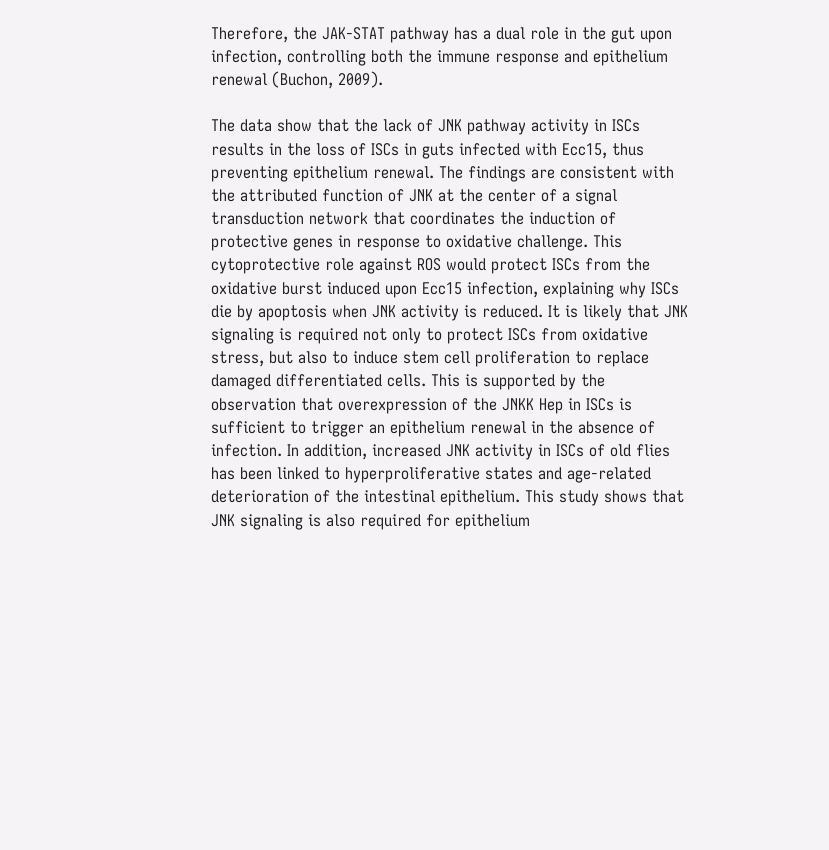Therefore, the JAK-STAT pathway has a dual role in the gut upon infection, controlling both the immune response and epithelium renewal (Buchon, 2009).

The data show that the lack of JNK pathway activity in ISCs results in the loss of ISCs in guts infected with Ecc15, thus preventing epithelium renewal. The findings are consistent with the attributed function of JNK at the center of a signal transduction network that coordinates the induction of protective genes in response to oxidative challenge. This cytoprotective role against ROS would protect ISCs from the oxidative burst induced upon Ecc15 infection, explaining why ISCs die by apoptosis when JNK activity is reduced. It is likely that JNK signaling is required not only to protect ISCs from oxidative stress, but also to induce stem cell proliferation to replace damaged differentiated cells. This is supported by the observation that overexpression of the JNKK Hep in ISCs is sufficient to trigger an epithelium renewal in the absence of infection. In addition, increased JNK activity in ISCs of old flies has been linked to hyperproliferative states and age-related deterioration of the intestinal epithelium. This study shows that JNK signaling is also required for epithelium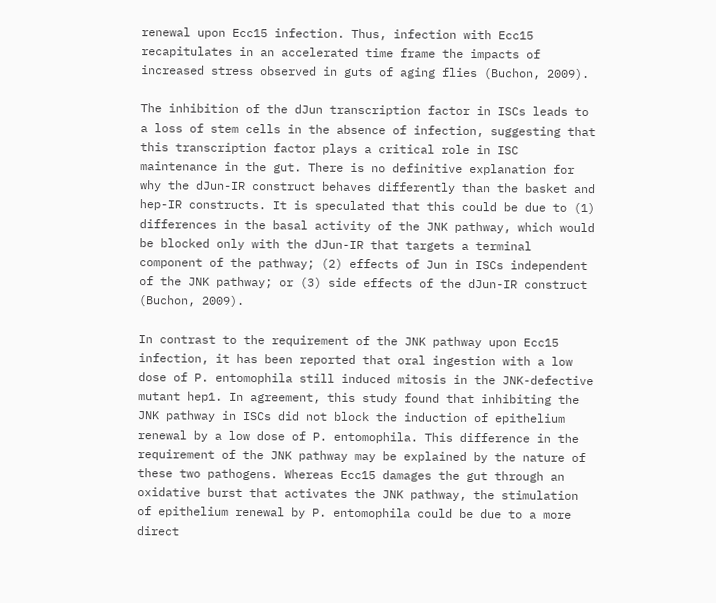renewal upon Ecc15 infection. Thus, infection with Ecc15 recapitulates in an accelerated time frame the impacts of increased stress observed in guts of aging flies (Buchon, 2009).

The inhibition of the dJun transcription factor in ISCs leads to a loss of stem cells in the absence of infection, suggesting that this transcription factor plays a critical role in ISC maintenance in the gut. There is no definitive explanation for why the dJun-IR construct behaves differently than the basket and hep-IR constructs. It is speculated that this could be due to (1) differences in the basal activity of the JNK pathway, which would be blocked only with the dJun-IR that targets a terminal component of the pathway; (2) effects of Jun in ISCs independent of the JNK pathway; or (3) side effects of the dJun-IR construct (Buchon, 2009).

In contrast to the requirement of the JNK pathway upon Ecc15 infection, it has been reported that oral ingestion with a low dose of P. entomophila still induced mitosis in the JNK-defective mutant hep1. In agreement, this study found that inhibiting the JNK pathway in ISCs did not block the induction of epithelium renewal by a low dose of P. entomophila. This difference in the requirement of the JNK pathway may be explained by the nature of these two pathogens. Whereas Ecc15 damages the gut through an oxidative burst that activates the JNK pathway, the stimulation of epithelium renewal by P. entomophila could be due to a more direct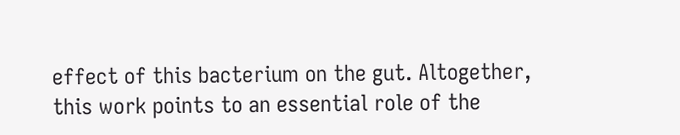effect of this bacterium on the gut. Altogether, this work points to an essential role of the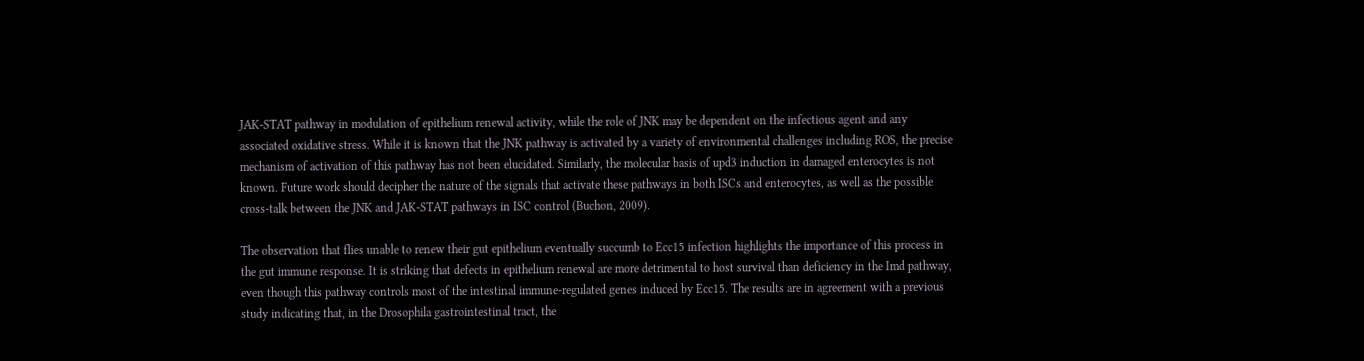JAK-STAT pathway in modulation of epithelium renewal activity, while the role of JNK may be dependent on the infectious agent and any associated oxidative stress. While it is known that the JNK pathway is activated by a variety of environmental challenges including ROS, the precise mechanism of activation of this pathway has not been elucidated. Similarly, the molecular basis of upd3 induction in damaged enterocytes is not known. Future work should decipher the nature of the signals that activate these pathways in both ISCs and enterocytes, as well as the possible cross-talk between the JNK and JAK-STAT pathways in ISC control (Buchon, 2009).

The observation that flies unable to renew their gut epithelium eventually succumb to Ecc15 infection highlights the importance of this process in the gut immune response. It is striking that defects in epithelium renewal are more detrimental to host survival than deficiency in the Imd pathway, even though this pathway controls most of the intestinal immune-regulated genes induced by Ecc15. The results are in agreement with a previous study indicating that, in the Drosophila gastrointestinal tract, the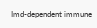Imd-dependent immune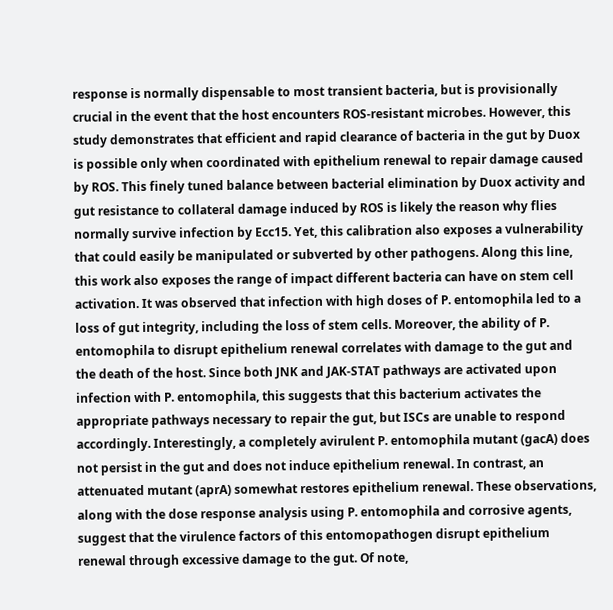response is normally dispensable to most transient bacteria, but is provisionally crucial in the event that the host encounters ROS-resistant microbes. However, this study demonstrates that efficient and rapid clearance of bacteria in the gut by Duox is possible only when coordinated with epithelium renewal to repair damage caused by ROS. This finely tuned balance between bacterial elimination by Duox activity and gut resistance to collateral damage induced by ROS is likely the reason why flies normally survive infection by Ecc15. Yet, this calibration also exposes a vulnerability that could easily be manipulated or subverted by other pathogens. Along this line, this work also exposes the range of impact different bacteria can have on stem cell activation. It was observed that infection with high doses of P. entomophila led to a loss of gut integrity, including the loss of stem cells. Moreover, the ability of P. entomophila to disrupt epithelium renewal correlates with damage to the gut and the death of the host. Since both JNK and JAK-STAT pathways are activated upon infection with P. entomophila, this suggests that this bacterium activates the appropriate pathways necessary to repair the gut, but ISCs are unable to respond accordingly. Interestingly, a completely avirulent P. entomophila mutant (gacA) does not persist in the gut and does not induce epithelium renewal. In contrast, an attenuated mutant (aprA) somewhat restores epithelium renewal. These observations, along with the dose response analysis using P. entomophila and corrosive agents, suggest that the virulence factors of this entomopathogen disrupt epithelium renewal through excessive damage to the gut. Of note,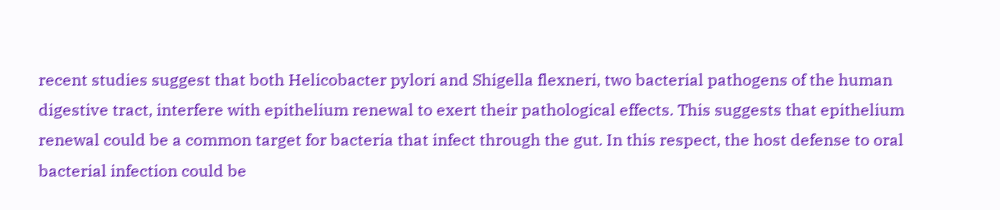recent studies suggest that both Helicobacter pylori and Shigella flexneri, two bacterial pathogens of the human digestive tract, interfere with epithelium renewal to exert their pathological effects. This suggests that epithelium renewal could be a common target for bacteria that infect through the gut. In this respect, the host defense to oral bacterial infection could be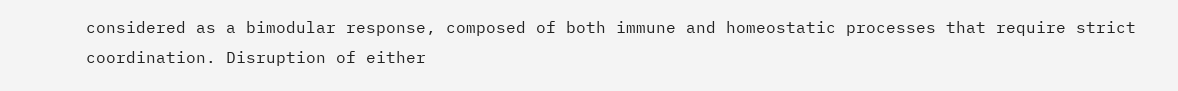considered as a bimodular response, composed of both immune and homeostatic processes that require strict coordination. Disruption of either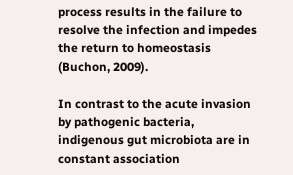process results in the failure to resolve the infection and impedes the return to homeostasis (Buchon, 2009).

In contrast to the acute invasion by pathogenic bacteria, indigenous gut microbiota are in constant association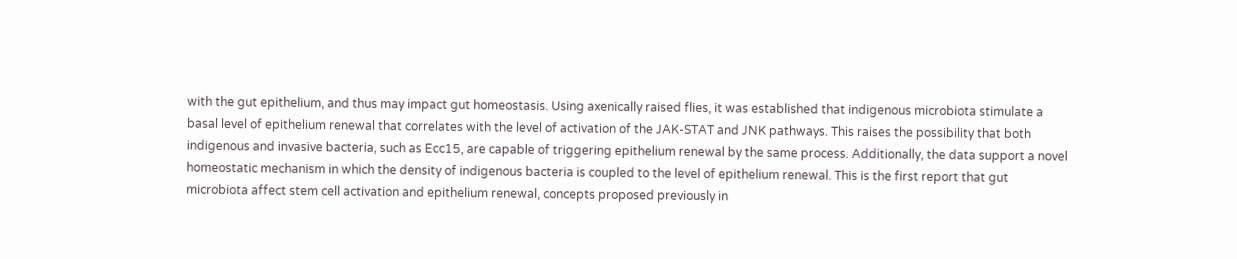with the gut epithelium, and thus may impact gut homeostasis. Using axenically raised flies, it was established that indigenous microbiota stimulate a basal level of epithelium renewal that correlates with the level of activation of the JAK-STAT and JNK pathways. This raises the possibility that both indigenous and invasive bacteria, such as Ecc15, are capable of triggering epithelium renewal by the same process. Additionally, the data support a novel homeostatic mechanism in which the density of indigenous bacteria is coupled to the level of epithelium renewal. This is the first report that gut microbiota affect stem cell activation and epithelium renewal, concepts proposed previously in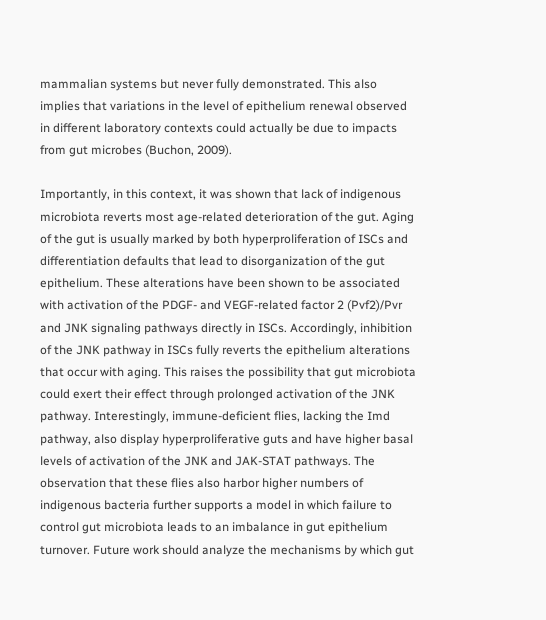mammalian systems but never fully demonstrated. This also implies that variations in the level of epithelium renewal observed in different laboratory contexts could actually be due to impacts from gut microbes (Buchon, 2009).

Importantly, in this context, it was shown that lack of indigenous microbiota reverts most age-related deterioration of the gut. Aging of the gut is usually marked by both hyperproliferation of ISCs and differentiation defaults that lead to disorganization of the gut epithelium. These alterations have been shown to be associated with activation of the PDGF- and VEGF-related factor 2 (Pvf2)/Pvr and JNK signaling pathways directly in ISCs. Accordingly, inhibition of the JNK pathway in ISCs fully reverts the epithelium alterations that occur with aging. This raises the possibility that gut microbiota could exert their effect through prolonged activation of the JNK pathway. Interestingly, immune-deficient flies, lacking the Imd pathway, also display hyperproliferative guts and have higher basal levels of activation of the JNK and JAK-STAT pathways. The observation that these flies also harbor higher numbers of indigenous bacteria further supports a model in which failure to control gut microbiota leads to an imbalance in gut epithelium turnover. Future work should analyze the mechanisms by which gut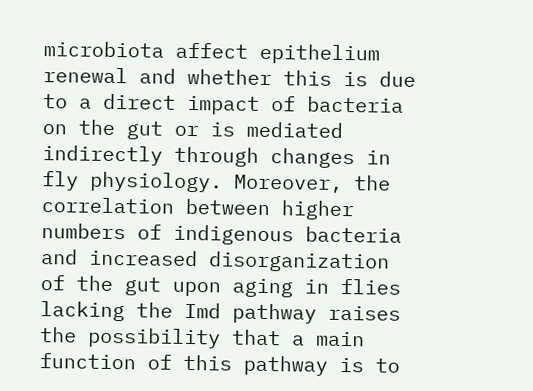microbiota affect epithelium renewal and whether this is due to a direct impact of bacteria on the gut or is mediated indirectly through changes in fly physiology. Moreover, the correlation between higher numbers of indigenous bacteria and increased disorganization of the gut upon aging in flies lacking the Imd pathway raises the possibility that a main function of this pathway is to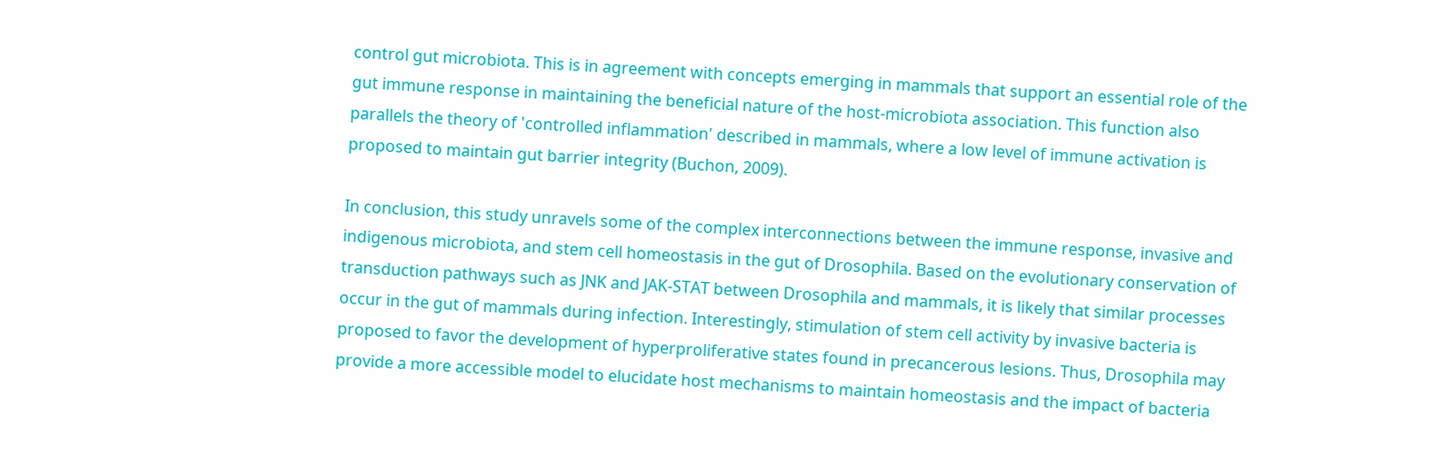control gut microbiota. This is in agreement with concepts emerging in mammals that support an essential role of the gut immune response in maintaining the beneficial nature of the host-microbiota association. This function also parallels the theory of 'controlled inflammation' described in mammals, where a low level of immune activation is proposed to maintain gut barrier integrity (Buchon, 2009).

In conclusion, this study unravels some of the complex interconnections between the immune response, invasive and indigenous microbiota, and stem cell homeostasis in the gut of Drosophila. Based on the evolutionary conservation of transduction pathways such as JNK and JAK-STAT between Drosophila and mammals, it is likely that similar processes occur in the gut of mammals during infection. Interestingly, stimulation of stem cell activity by invasive bacteria is proposed to favor the development of hyperproliferative states found in precancerous lesions. Thus, Drosophila may provide a more accessible model to elucidate host mechanisms to maintain homeostasis and the impact of bacteria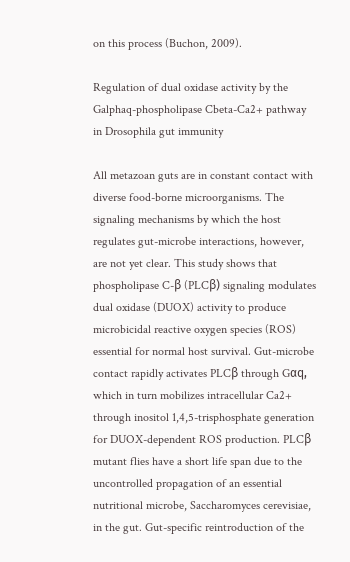on this process (Buchon, 2009).

Regulation of dual oxidase activity by the Galphaq-phospholipase Cbeta-Ca2+ pathway in Drosophila gut immunity

All metazoan guts are in constant contact with diverse food-borne microorganisms. The signaling mechanisms by which the host regulates gut-microbe interactions, however, are not yet clear. This study shows that phospholipase C-β (PLCβ) signaling modulates dual oxidase (DUOX) activity to produce microbicidal reactive oxygen species (ROS) essential for normal host survival. Gut-microbe contact rapidly activates PLCβ through Gαq, which in turn mobilizes intracellular Ca2+ through inositol 1,4,5-trisphosphate generation for DUOX-dependent ROS production. PLCβ mutant flies have a short life span due to the uncontrolled propagation of an essential nutritional microbe, Saccharomyces cerevisiae, in the gut. Gut-specific reintroduction of the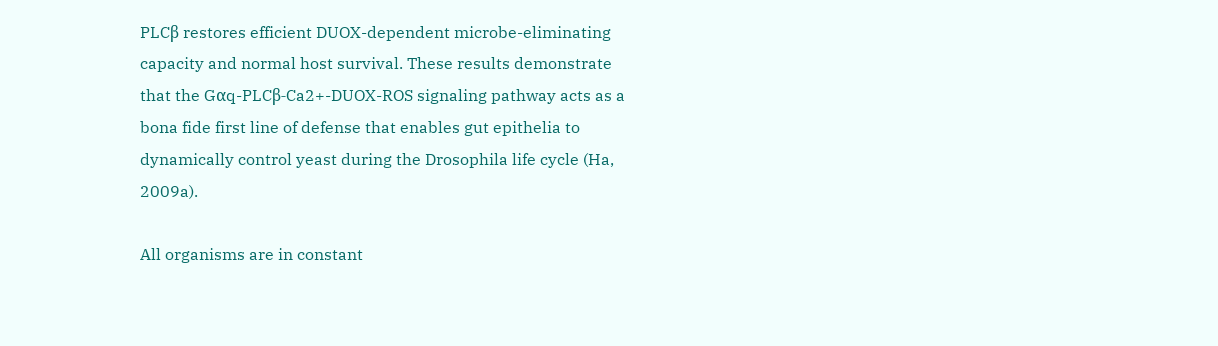PLCβ restores efficient DUOX-dependent microbe-eliminating capacity and normal host survival. These results demonstrate that the Gαq-PLCβ-Ca2+-DUOX-ROS signaling pathway acts as a bona fide first line of defense that enables gut epithelia to dynamically control yeast during the Drosophila life cycle (Ha, 2009a).

All organisms are in constant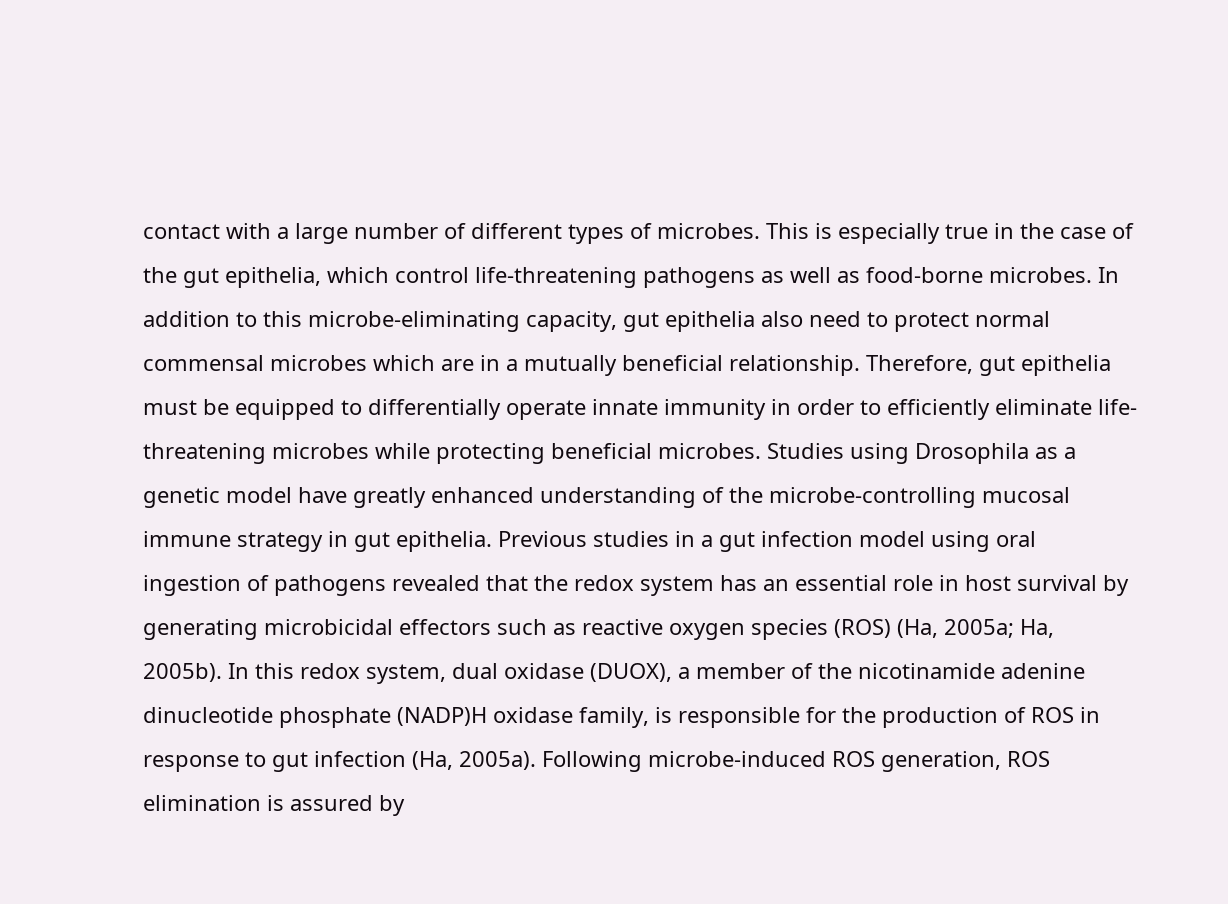contact with a large number of different types of microbes. This is especially true in the case of the gut epithelia, which control life-threatening pathogens as well as food-borne microbes. In addition to this microbe-eliminating capacity, gut epithelia also need to protect normal commensal microbes which are in a mutually beneficial relationship. Therefore, gut epithelia must be equipped to differentially operate innate immunity in order to efficiently eliminate life-threatening microbes while protecting beneficial microbes. Studies using Drosophila as a genetic model have greatly enhanced understanding of the microbe-controlling mucosal immune strategy in gut epithelia. Previous studies in a gut infection model using oral ingestion of pathogens revealed that the redox system has an essential role in host survival by generating microbicidal effectors such as reactive oxygen species (ROS) (Ha, 2005a; Ha, 2005b). In this redox system, dual oxidase (DUOX), a member of the nicotinamide adenine dinucleotide phosphate (NADP)H oxidase family, is responsible for the production of ROS in response to gut infection (Ha, 2005a). Following microbe-induced ROS generation, ROS elimination is assured by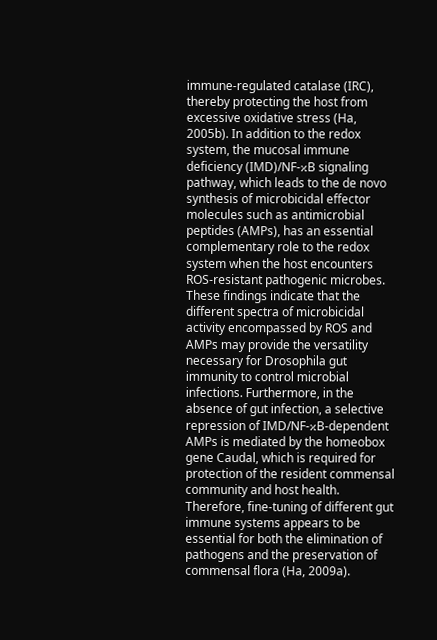immune-regulated catalase (IRC), thereby protecting the host from excessive oxidative stress (Ha, 2005b). In addition to the redox system, the mucosal immune deficiency (IMD)/NF-κB signaling pathway, which leads to the de novo synthesis of microbicidal effector molecules such as antimicrobial peptides (AMPs), has an essential complementary role to the redox system when the host encounters ROS-resistant pathogenic microbes. These findings indicate that the different spectra of microbicidal activity encompassed by ROS and AMPs may provide the versatility necessary for Drosophila gut immunity to control microbial infections. Furthermore, in the absence of gut infection, a selective repression of IMD/NF-κB-dependent AMPs is mediated by the homeobox gene Caudal, which is required for protection of the resident commensal community and host health. Therefore, fine-tuning of different gut immune systems appears to be essential for both the elimination of pathogens and the preservation of commensal flora (Ha, 2009a).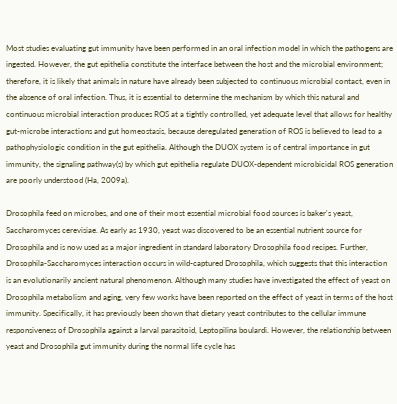Most studies evaluating gut immunity have been performed in an oral infection model in which the pathogens are ingested. However, the gut epithelia constitute the interface between the host and the microbial environment; therefore, it is likely that animals in nature have already been subjected to continuous microbial contact, even in the absence of oral infection. Thus, it is essential to determine the mechanism by which this natural and continuous microbial interaction produces ROS at a tightly controlled, yet adequate level that allows for healthy gut-microbe interactions and gut homeostasis, because deregulated generation of ROS is believed to lead to a pathophysiologic condition in the gut epithelia. Although the DUOX system is of central importance in gut immunity, the signaling pathway(s) by which gut epithelia regulate DUOX-dependent microbicidal ROS generation are poorly understood (Ha, 2009a).

Drosophila feed on microbes, and one of their most essential microbial food sources is baker's yeast, Saccharomyces cerevisiae. As early as 1930, yeast was discovered to be an essential nutrient source for Drosophila and is now used as a major ingredient in standard laboratory Drosophila food recipes. Further, Drosophila-Saccharomyces interaction occurs in wild-captured Drosophila, which suggests that this interaction is an evolutionarily ancient natural phenomenon. Although many studies have investigated the effect of yeast on Drosophila metabolism and aging, very few works have been reported on the effect of yeast in terms of the host immunity. Specifically, it has previously been shown that dietary yeast contributes to the cellular immune responsiveness of Drosophila against a larval parasitoid, Leptopilina boulardi. However, the relationship between yeast and Drosophila gut immunity during the normal life cycle has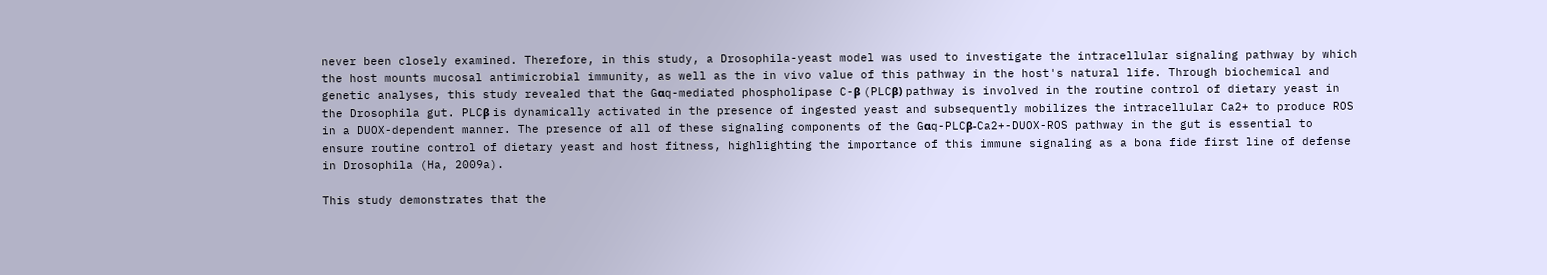never been closely examined. Therefore, in this study, a Drosophila-yeast model was used to investigate the intracellular signaling pathway by which the host mounts mucosal antimicrobial immunity, as well as the in vivo value of this pathway in the host's natural life. Through biochemical and genetic analyses, this study revealed that the Gαq-mediated phospholipase C-β (PLCβ) pathway is involved in the routine control of dietary yeast in the Drosophila gut. PLCβ is dynamically activated in the presence of ingested yeast and subsequently mobilizes the intracellular Ca2+ to produce ROS in a DUOX-dependent manner. The presence of all of these signaling components of the Gαq-PLCβ-Ca2+-DUOX-ROS pathway in the gut is essential to ensure routine control of dietary yeast and host fitness, highlighting the importance of this immune signaling as a bona fide first line of defense in Drosophila (Ha, 2009a).

This study demonstrates that the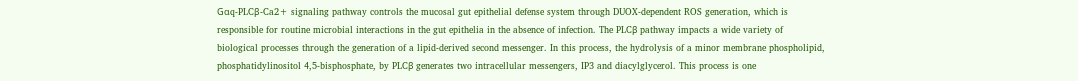Gαq-PLCβ-Ca2+ signaling pathway controls the mucosal gut epithelial defense system through DUOX-dependent ROS generation, which is responsible for routine microbial interactions in the gut epithelia in the absence of infection. The PLCβ pathway impacts a wide variety of biological processes through the generation of a lipid-derived second messenger. In this process, the hydrolysis of a minor membrane phospholipid, phosphatidylinositol 4,5-bisphosphate, by PLCβ generates two intracellular messengers, IP3 and diacylglycerol. This process is one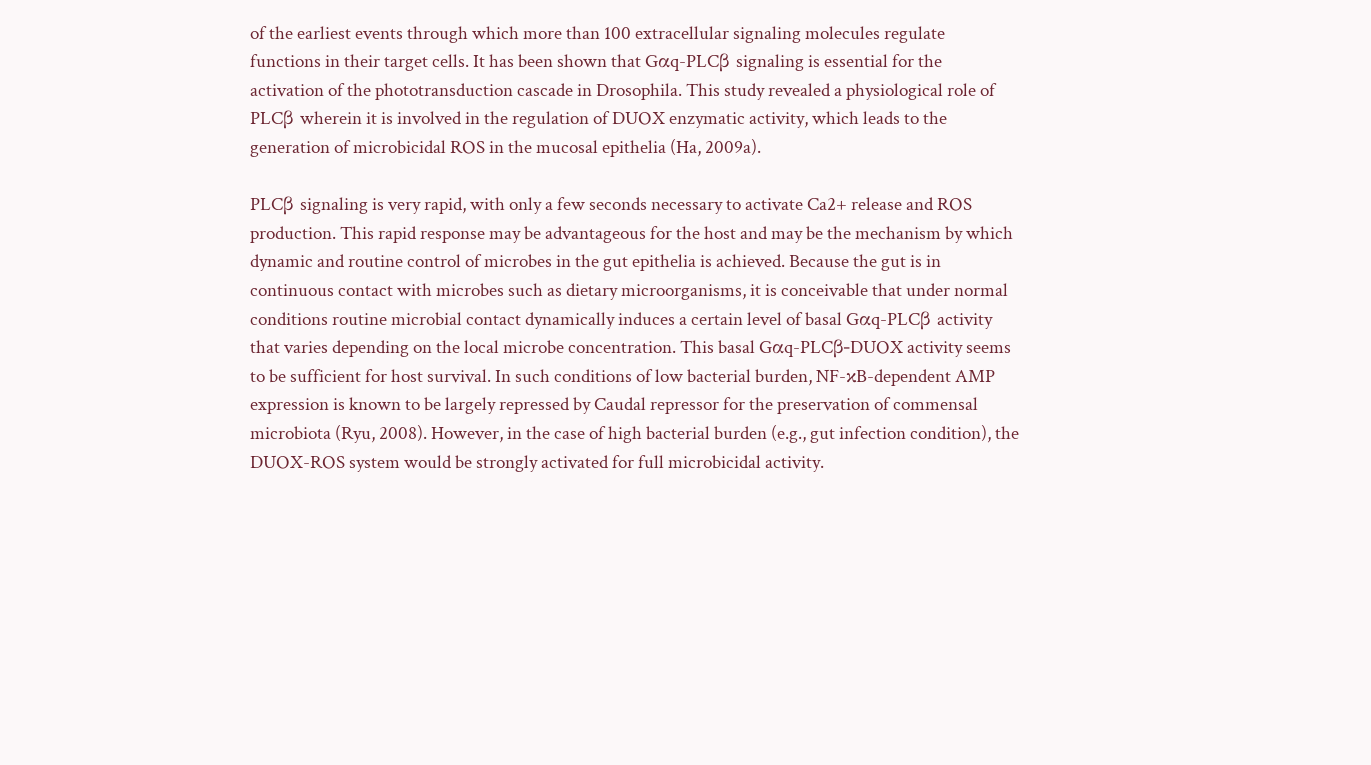of the earliest events through which more than 100 extracellular signaling molecules regulate functions in their target cells. It has been shown that Gαq-PLCβ signaling is essential for the activation of the phototransduction cascade in Drosophila. This study revealed a physiological role of PLCβ wherein it is involved in the regulation of DUOX enzymatic activity, which leads to the generation of microbicidal ROS in the mucosal epithelia (Ha, 2009a).

PLCβ signaling is very rapid, with only a few seconds necessary to activate Ca2+ release and ROS production. This rapid response may be advantageous for the host and may be the mechanism by which dynamic and routine control of microbes in the gut epithelia is achieved. Because the gut is in continuous contact with microbes such as dietary microorganisms, it is conceivable that under normal conditions routine microbial contact dynamically induces a certain level of basal Gαq-PLCβ activity that varies depending on the local microbe concentration. This basal Gαq-PLCβ-DUOX activity seems to be sufficient for host survival. In such conditions of low bacterial burden, NF-κB-dependent AMP expression is known to be largely repressed by Caudal repressor for the preservation of commensal microbiota (Ryu, 2008). However, in the case of high bacterial burden (e.g., gut infection condition), the DUOX-ROS system would be strongly activated for full microbicidal activity.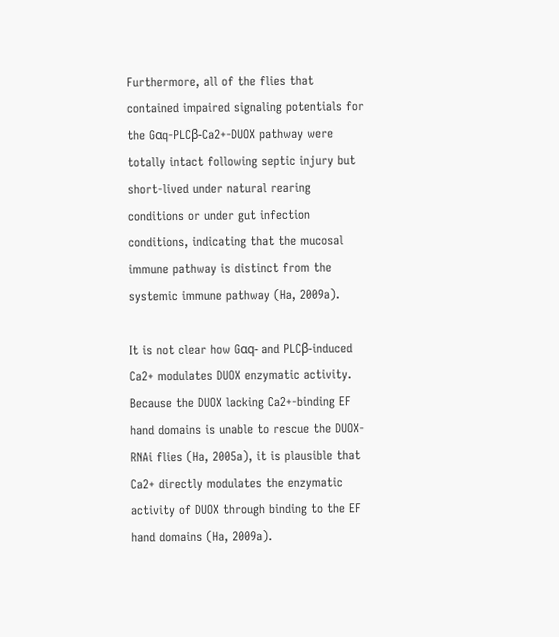Furthermore, all of the flies that contained impaired signaling potentials for the Gαq-PLCβ-Ca2+-DUOX pathway were totally intact following septic injury but short-lived under natural rearing conditions or under gut infection conditions, indicating that the mucosal immune pathway is distinct from the systemic immune pathway (Ha, 2009a).

It is not clear how Gαq- and PLCβ-induced Ca2+ modulates DUOX enzymatic activity. Because the DUOX lacking Ca2+-binding EF hand domains is unable to rescue the DUOX-RNAi flies (Ha, 2005a), it is plausible that Ca2+ directly modulates the enzymatic activity of DUOX through binding to the EF hand domains (Ha, 2009a).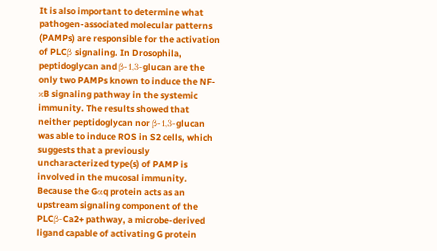It is also important to determine what pathogen-associated molecular patterns (PAMPs) are responsible for the activation of PLCβ signaling. In Drosophila, peptidoglycan and β-1,3-glucan are the only two PAMPs known to induce the NF-κB signaling pathway in the systemic immunity. The results showed that neither peptidoglycan nor β-1,3-glucan was able to induce ROS in S2 cells, which suggests that a previously uncharacterized type(s) of PAMP is involved in the mucosal immunity. Because the Gαq protein acts as an upstream signaling component of the PLCβ-Ca2+ pathway, a microbe-derived ligand capable of activating G protein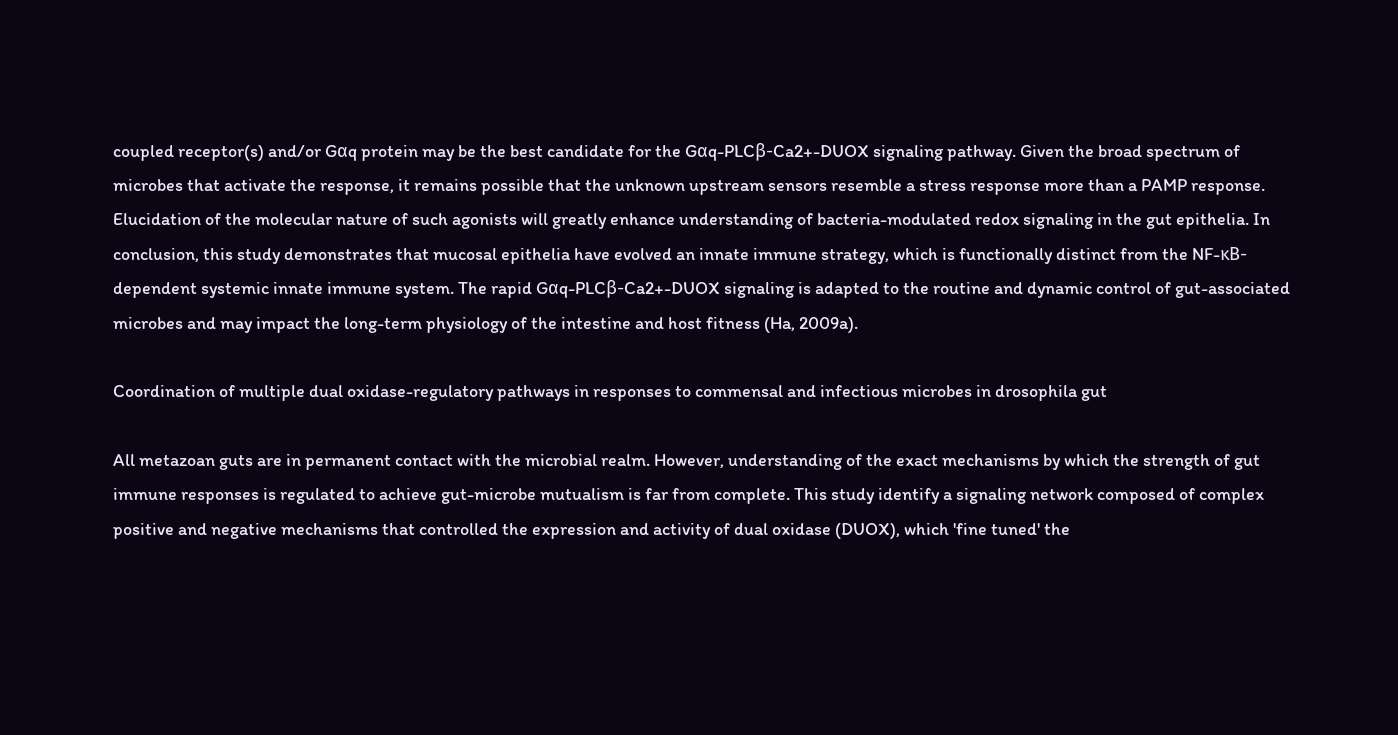coupled receptor(s) and/or Gαq protein may be the best candidate for the Gαq-PLCβ-Ca2+-DUOX signaling pathway. Given the broad spectrum of microbes that activate the response, it remains possible that the unknown upstream sensors resemble a stress response more than a PAMP response. Elucidation of the molecular nature of such agonists will greatly enhance understanding of bacteria-modulated redox signaling in the gut epithelia. In conclusion, this study demonstrates that mucosal epithelia have evolved an innate immune strategy, which is functionally distinct from the NF-κB-dependent systemic innate immune system. The rapid Gαq-PLCβ-Ca2+-DUOX signaling is adapted to the routine and dynamic control of gut-associated microbes and may impact the long-term physiology of the intestine and host fitness (Ha, 2009a).

Coordination of multiple dual oxidase-regulatory pathways in responses to commensal and infectious microbes in drosophila gut

All metazoan guts are in permanent contact with the microbial realm. However, understanding of the exact mechanisms by which the strength of gut immune responses is regulated to achieve gut-microbe mutualism is far from complete. This study identify a signaling network composed of complex positive and negative mechanisms that controlled the expression and activity of dual oxidase (DUOX), which 'fine tuned' the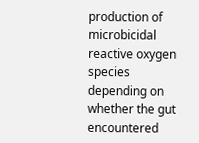production of microbicidal reactive oxygen species depending on whether the gut encountered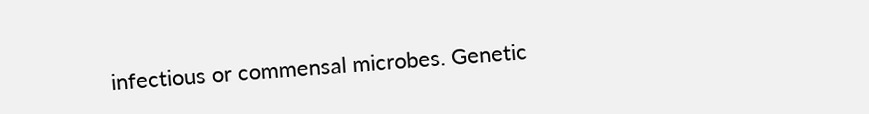infectious or commensal microbes. Genetic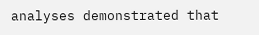analyses demonstrated that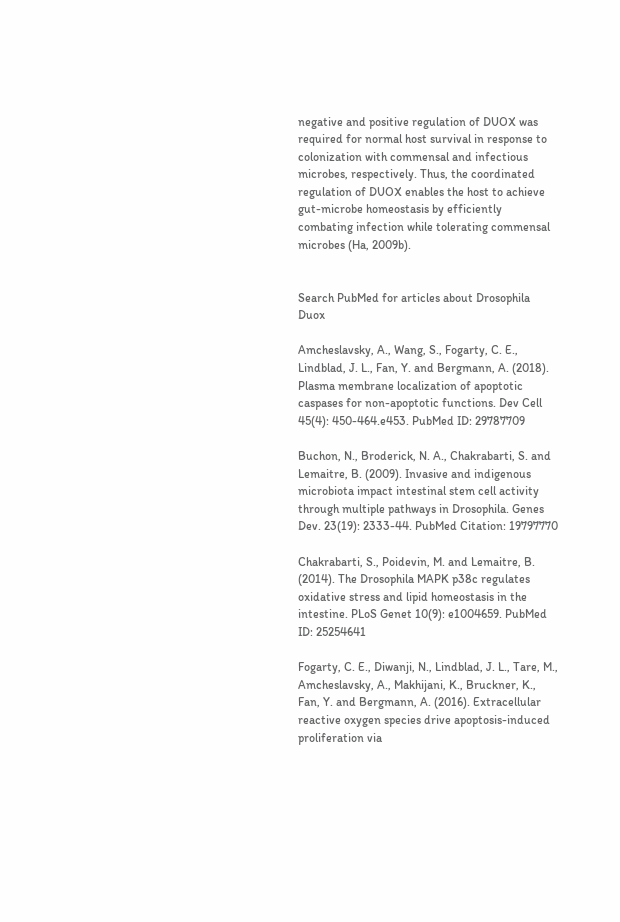negative and positive regulation of DUOX was required for normal host survival in response to colonization with commensal and infectious microbes, respectively. Thus, the coordinated regulation of DUOX enables the host to achieve gut-microbe homeostasis by efficiently combating infection while tolerating commensal microbes (Ha, 2009b).


Search PubMed for articles about Drosophila Duox

Amcheslavsky, A., Wang, S., Fogarty, C. E., Lindblad, J. L., Fan, Y. and Bergmann, A. (2018). Plasma membrane localization of apoptotic caspases for non-apoptotic functions. Dev Cell 45(4): 450-464.e453. PubMed ID: 29787709

Buchon, N., Broderick, N. A., Chakrabarti, S. and Lemaitre, B. (2009). Invasive and indigenous microbiota impact intestinal stem cell activity through multiple pathways in Drosophila. Genes Dev. 23(19): 2333-44. PubMed Citation: 19797770

Chakrabarti, S., Poidevin, M. and Lemaitre, B. (2014). The Drosophila MAPK p38c regulates oxidative stress and lipid homeostasis in the intestine. PLoS Genet 10(9): e1004659. PubMed ID: 25254641

Fogarty, C. E., Diwanji, N., Lindblad, J. L., Tare, M., Amcheslavsky, A., Makhijani, K., Bruckner, K., Fan, Y. and Bergmann, A. (2016). Extracellular reactive oxygen species drive apoptosis-induced proliferation via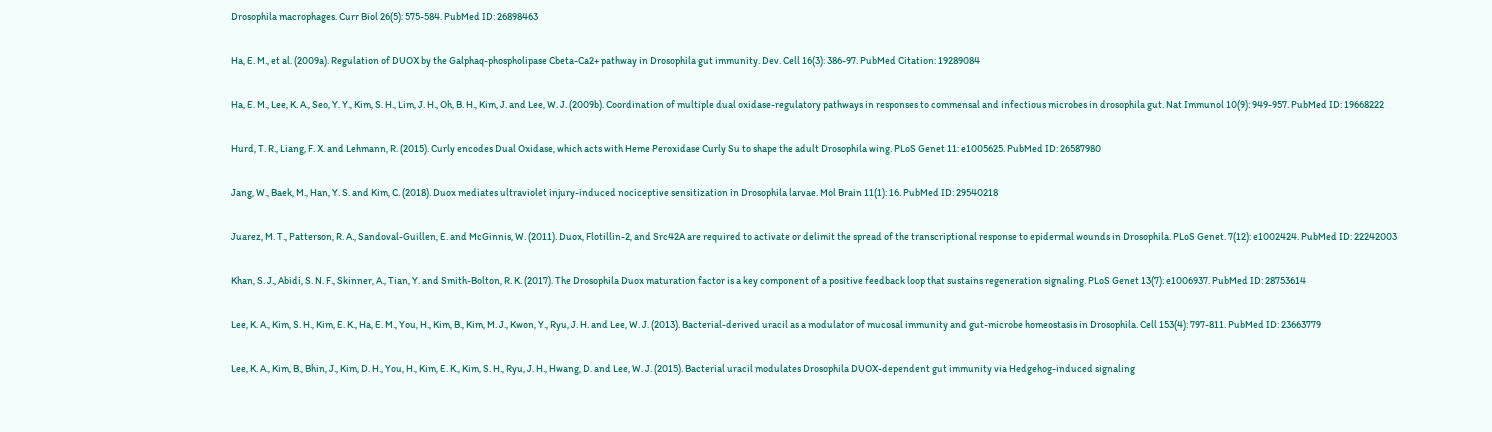Drosophila macrophages. Curr Biol 26(5): 575-584. PubMed ID: 26898463

Ha, E. M., et al. (2009a). Regulation of DUOX by the Galphaq-phospholipase Cbeta-Ca2+ pathway in Drosophila gut immunity. Dev. Cell 16(3): 386-97. PubMed Citation: 19289084

Ha, E. M., Lee, K. A., Seo, Y. Y., Kim, S. H., Lim, J. H., Oh, B. H., Kim, J. and Lee, W. J. (2009b). Coordination of multiple dual oxidase-regulatory pathways in responses to commensal and infectious microbes in drosophila gut. Nat Immunol 10(9): 949-957. PubMed ID: 19668222

Hurd, T. R., Liang, F. X. and Lehmann, R. (2015). Curly encodes Dual Oxidase, which acts with Heme Peroxidase Curly Su to shape the adult Drosophila wing. PLoS Genet 11: e1005625. PubMed ID: 26587980

Jang, W., Baek, M., Han, Y. S. and Kim, C. (2018). Duox mediates ultraviolet injury-induced nociceptive sensitization in Drosophila larvae. Mol Brain 11(1): 16. PubMed ID: 29540218

Juarez, M. T., Patterson, R. A., Sandoval-Guillen, E. and McGinnis, W. (2011). Duox, Flotillin-2, and Src42A are required to activate or delimit the spread of the transcriptional response to epidermal wounds in Drosophila. PLoS Genet. 7(12): e1002424. PubMed ID: 22242003

Khan, S. J., Abidi, S. N. F., Skinner, A., Tian, Y. and Smith-Bolton, R. K. (2017). The Drosophila Duox maturation factor is a key component of a positive feedback loop that sustains regeneration signaling. PLoS Genet 13(7): e1006937. PubMed ID: 28753614

Lee, K. A., Kim, S. H., Kim, E. K., Ha, E. M., You, H., Kim, B., Kim, M. J., Kwon, Y., Ryu, J. H. and Lee, W. J. (2013). Bacterial-derived uracil as a modulator of mucosal immunity and gut-microbe homeostasis in Drosophila. Cell 153(4): 797-811. PubMed ID: 23663779

Lee, K. A., Kim, B., Bhin, J., Kim, D. H., You, H., Kim, E. K., Kim, S. H., Ryu, J. H., Hwang, D. and Lee, W. J. (2015). Bacterial uracil modulates Drosophila DUOX-dependent gut immunity via Hedgehog-induced signaling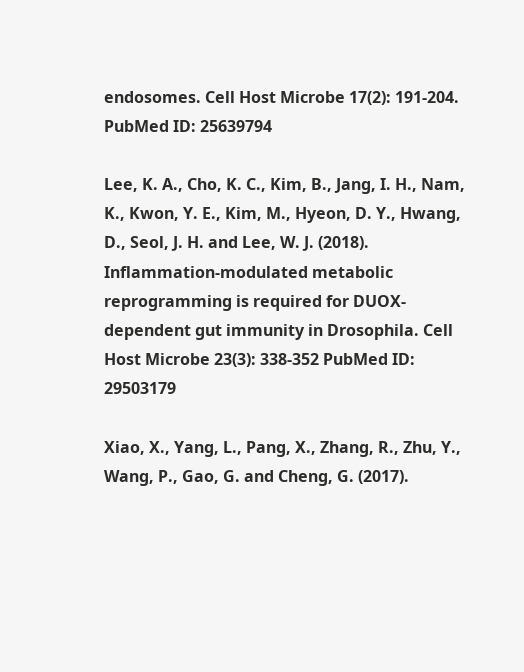endosomes. Cell Host Microbe 17(2): 191-204. PubMed ID: 25639794

Lee, K. A., Cho, K. C., Kim, B., Jang, I. H., Nam, K., Kwon, Y. E., Kim, M., Hyeon, D. Y., Hwang, D., Seol, J. H. and Lee, W. J. (2018). Inflammation-modulated metabolic reprogramming is required for DUOX-dependent gut immunity in Drosophila. Cell Host Microbe 23(3): 338-352 PubMed ID: 29503179

Xiao, X., Yang, L., Pang, X., Zhang, R., Zhu, Y., Wang, P., Gao, G. and Cheng, G. (2017).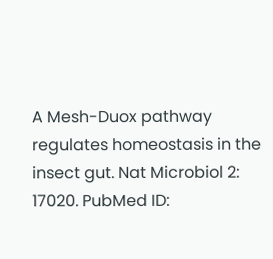A Mesh-Duox pathway regulates homeostasis in the insect gut. Nat Microbiol 2: 17020. PubMed ID: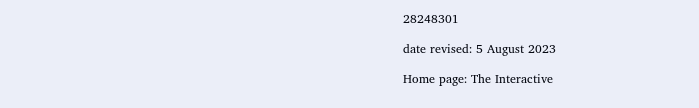28248301

date revised: 5 August 2023

Home page: The Interactive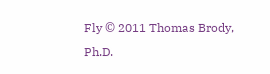Fly © 2011 Thomas Brody, Ph.D.